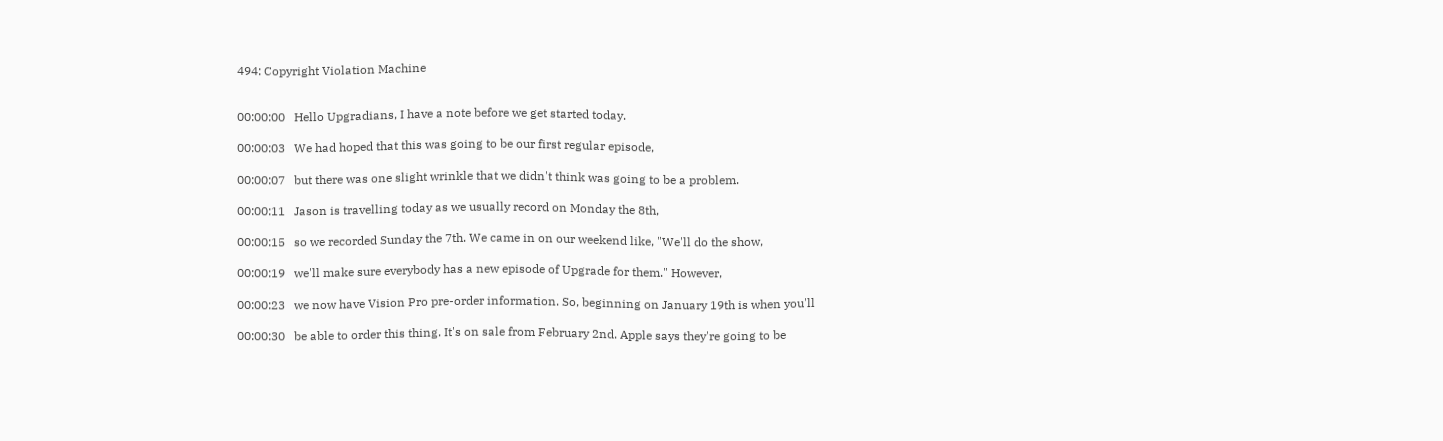494: Copyright Violation Machine


00:00:00   Hello Upgradians, I have a note before we get started today.

00:00:03   We had hoped that this was going to be our first regular episode,

00:00:07   but there was one slight wrinkle that we didn't think was going to be a problem.

00:00:11   Jason is travelling today as we usually record on Monday the 8th,

00:00:15   so we recorded Sunday the 7th. We came in on our weekend like, "We'll do the show,

00:00:19   we'll make sure everybody has a new episode of Upgrade for them." However,

00:00:23   we now have Vision Pro pre-order information. So, beginning on January 19th is when you'll

00:00:30   be able to order this thing. It's on sale from February 2nd. Apple says they're going to be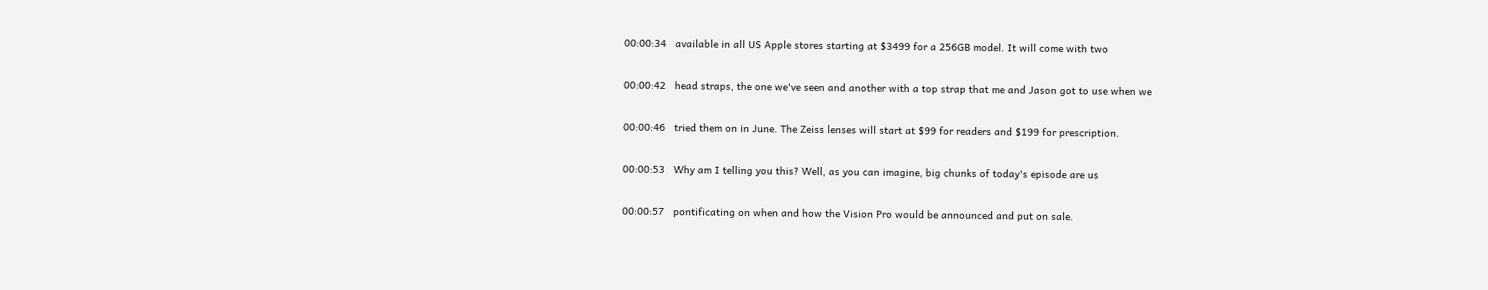00:00:34   available in all US Apple stores starting at $3499 for a 256GB model. It will come with two

00:00:42   head straps, the one we've seen and another with a top strap that me and Jason got to use when we

00:00:46   tried them on in June. The Zeiss lenses will start at $99 for readers and $199 for prescription.

00:00:53   Why am I telling you this? Well, as you can imagine, big chunks of today's episode are us

00:00:57   pontificating on when and how the Vision Pro would be announced and put on sale.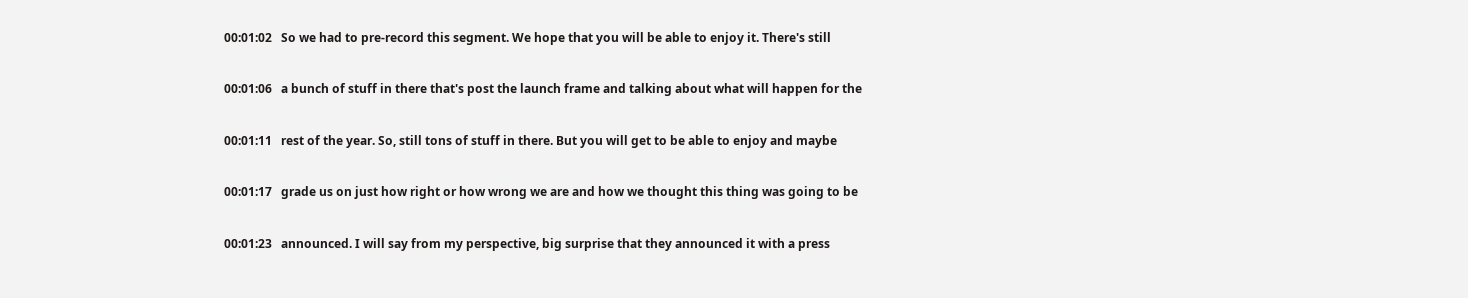00:01:02   So we had to pre-record this segment. We hope that you will be able to enjoy it. There's still

00:01:06   a bunch of stuff in there that's post the launch frame and talking about what will happen for the

00:01:11   rest of the year. So, still tons of stuff in there. But you will get to be able to enjoy and maybe

00:01:17   grade us on just how right or how wrong we are and how we thought this thing was going to be

00:01:23   announced. I will say from my perspective, big surprise that they announced it with a press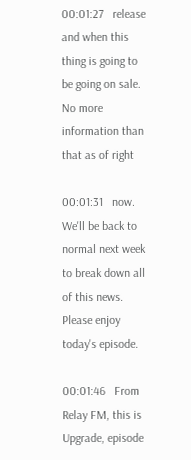00:01:27   release and when this thing is going to be going on sale. No more information than that as of right

00:01:31   now. We'll be back to normal next week to break down all of this news. Please enjoy today's episode.

00:01:46   From Relay FM, this is Upgrade, episode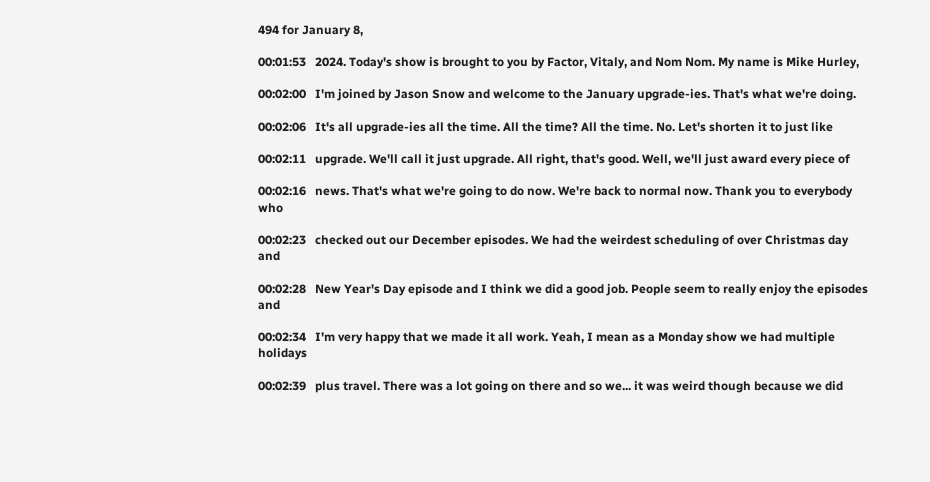494 for January 8,

00:01:53   2024. Today's show is brought to you by Factor, Vitaly, and Nom Nom. My name is Mike Hurley,

00:02:00   I'm joined by Jason Snow and welcome to the January upgrade-ies. That's what we're doing.

00:02:06   It's all upgrade-ies all the time. All the time? All the time. No. Let's shorten it to just like

00:02:11   upgrade. We'll call it just upgrade. All right, that's good. Well, we'll just award every piece of

00:02:16   news. That's what we're going to do now. We're back to normal now. Thank you to everybody who

00:02:23   checked out our December episodes. We had the weirdest scheduling of over Christmas day and

00:02:28   New Year's Day episode and I think we did a good job. People seem to really enjoy the episodes and

00:02:34   I'm very happy that we made it all work. Yeah, I mean as a Monday show we had multiple holidays

00:02:39   plus travel. There was a lot going on there and so we... it was weird though because we did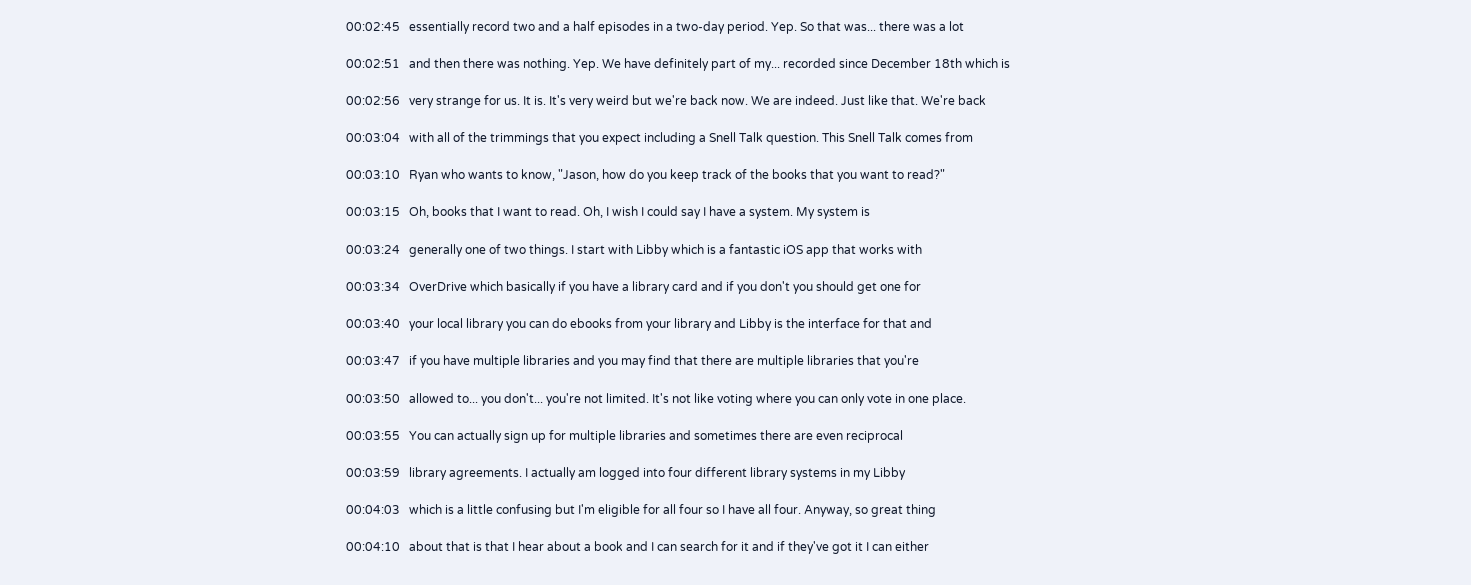00:02:45   essentially record two and a half episodes in a two-day period. Yep. So that was... there was a lot

00:02:51   and then there was nothing. Yep. We have definitely part of my... recorded since December 18th which is

00:02:56   very strange for us. It is. It's very weird but we're back now. We are indeed. Just like that. We're back

00:03:04   with all of the trimmings that you expect including a Snell Talk question. This Snell Talk comes from

00:03:10   Ryan who wants to know, "Jason, how do you keep track of the books that you want to read?"

00:03:15   Oh, books that I want to read. Oh, I wish I could say I have a system. My system is

00:03:24   generally one of two things. I start with Libby which is a fantastic iOS app that works with

00:03:34   OverDrive which basically if you have a library card and if you don't you should get one for

00:03:40   your local library you can do ebooks from your library and Libby is the interface for that and

00:03:47   if you have multiple libraries and you may find that there are multiple libraries that you're

00:03:50   allowed to... you don't... you're not limited. It's not like voting where you can only vote in one place.

00:03:55   You can actually sign up for multiple libraries and sometimes there are even reciprocal

00:03:59   library agreements. I actually am logged into four different library systems in my Libby

00:04:03   which is a little confusing but I'm eligible for all four so I have all four. Anyway, so great thing

00:04:10   about that is that I hear about a book and I can search for it and if they've got it I can either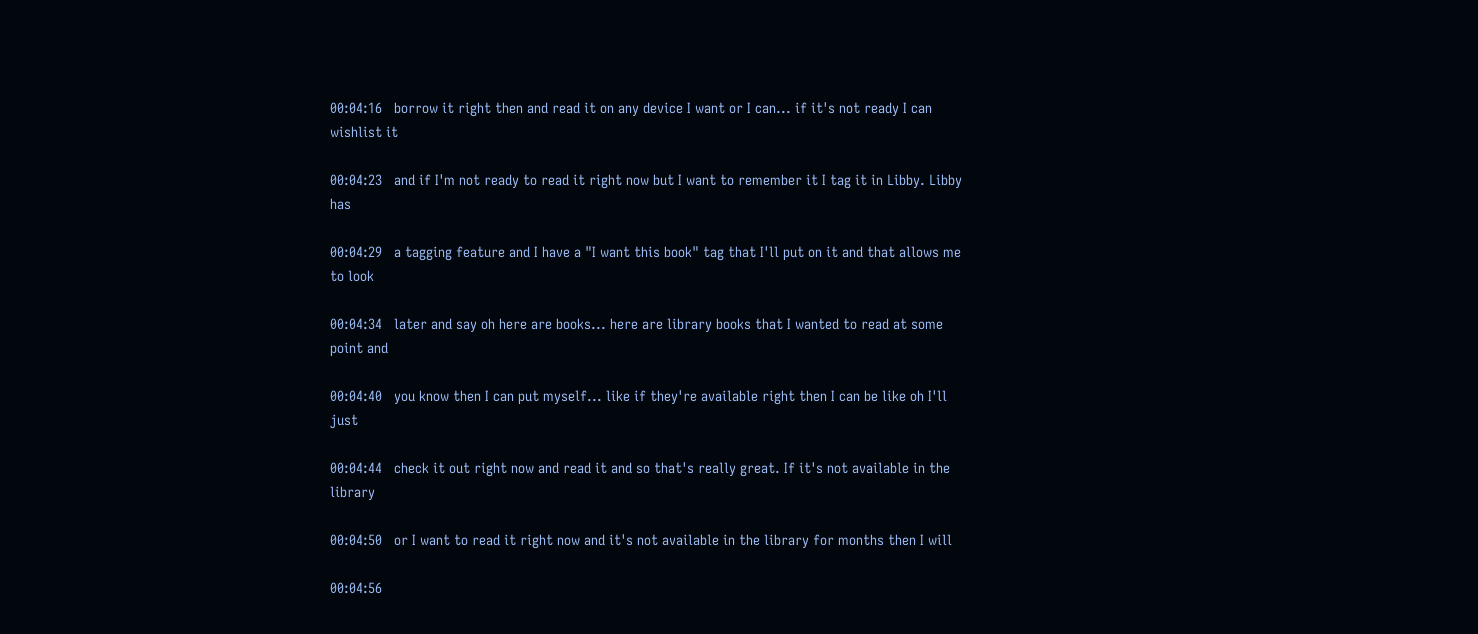00:04:16   borrow it right then and read it on any device I want or I can... if it's not ready I can wishlist it

00:04:23   and if I'm not ready to read it right now but I want to remember it I tag it in Libby. Libby has

00:04:29   a tagging feature and I have a "I want this book" tag that I'll put on it and that allows me to look

00:04:34   later and say oh here are books... here are library books that I wanted to read at some point and

00:04:40   you know then I can put myself... like if they're available right then I can be like oh I'll just

00:04:44   check it out right now and read it and so that's really great. If it's not available in the library

00:04:50   or I want to read it right now and it's not available in the library for months then I will

00:04:56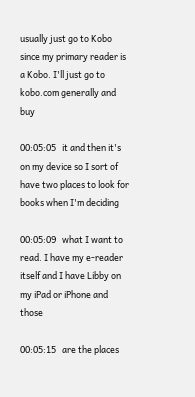usually just go to Kobo since my primary reader is a Kobo. I'll just go to kobo.com generally and buy

00:05:05   it and then it's on my device so I sort of have two places to look for books when I'm deciding

00:05:09   what I want to read. I have my e-reader itself and I have Libby on my iPad or iPhone and those

00:05:15   are the places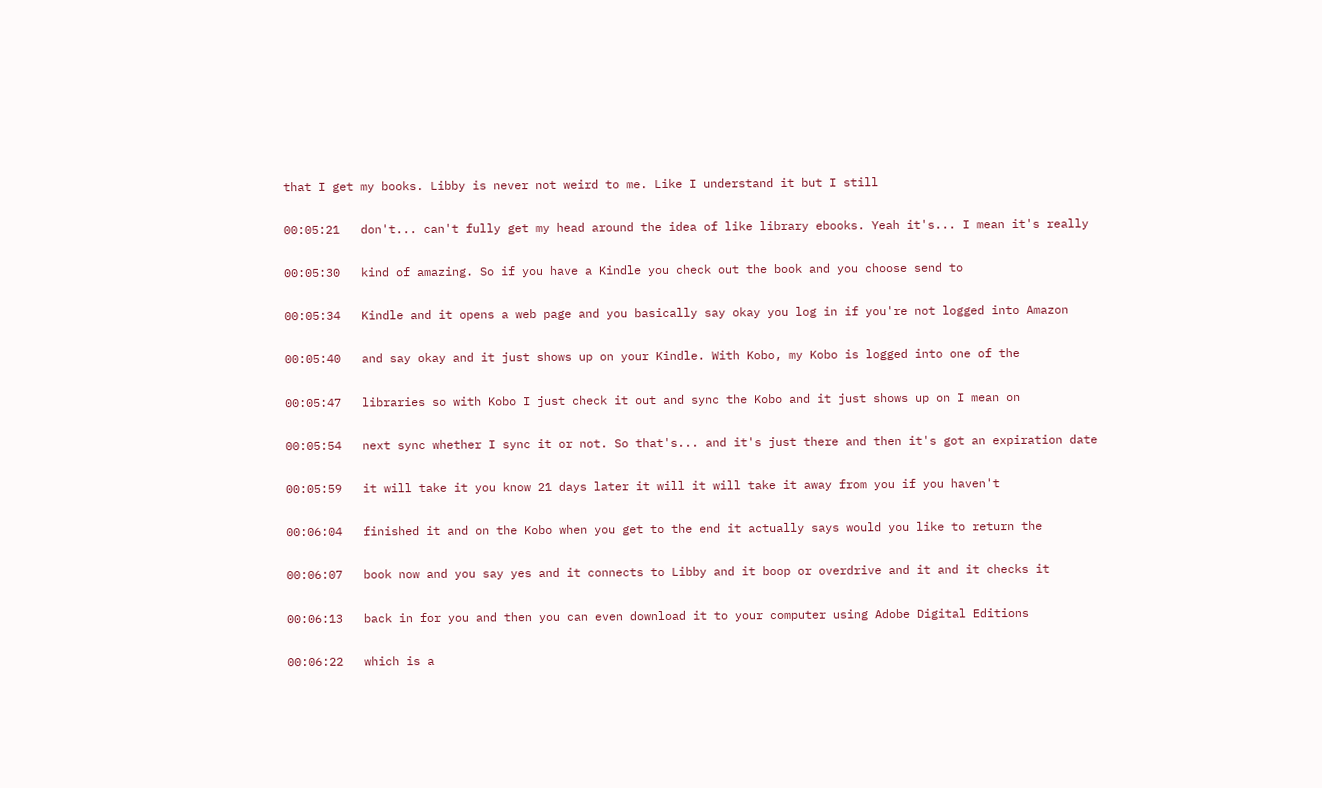that I get my books. Libby is never not weird to me. Like I understand it but I still

00:05:21   don't... can't fully get my head around the idea of like library ebooks. Yeah it's... I mean it's really

00:05:30   kind of amazing. So if you have a Kindle you check out the book and you choose send to

00:05:34   Kindle and it opens a web page and you basically say okay you log in if you're not logged into Amazon

00:05:40   and say okay and it just shows up on your Kindle. With Kobo, my Kobo is logged into one of the

00:05:47   libraries so with Kobo I just check it out and sync the Kobo and it just shows up on I mean on

00:05:54   next sync whether I sync it or not. So that's... and it's just there and then it's got an expiration date

00:05:59   it will take it you know 21 days later it will it will take it away from you if you haven't

00:06:04   finished it and on the Kobo when you get to the end it actually says would you like to return the

00:06:07   book now and you say yes and it connects to Libby and it boop or overdrive and it and it checks it

00:06:13   back in for you and then you can even download it to your computer using Adobe Digital Editions

00:06:22   which is a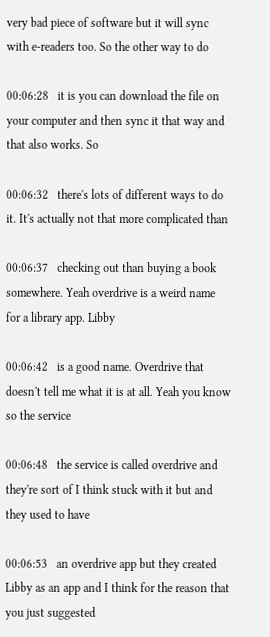very bad piece of software but it will sync with e-readers too. So the other way to do

00:06:28   it is you can download the file on your computer and then sync it that way and that also works. So

00:06:32   there's lots of different ways to do it. It's actually not that more complicated than

00:06:37   checking out than buying a book somewhere. Yeah overdrive is a weird name for a library app. Libby

00:06:42   is a good name. Overdrive that doesn't tell me what it is at all. Yeah you know so the service

00:06:48   the service is called overdrive and they're sort of I think stuck with it but and they used to have

00:06:53   an overdrive app but they created Libby as an app and I think for the reason that you just suggested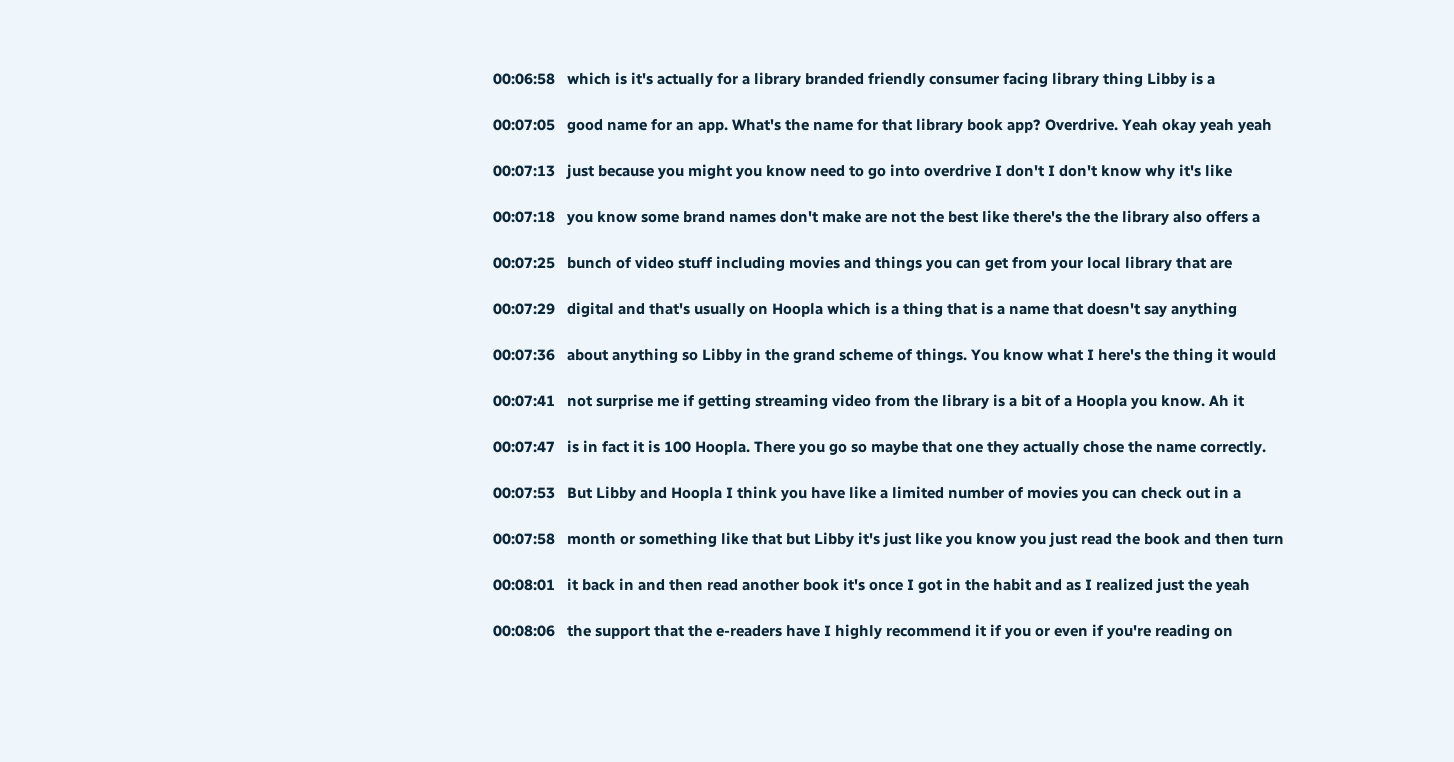00:06:58   which is it's actually for a library branded friendly consumer facing library thing Libby is a

00:07:05   good name for an app. What's the name for that library book app? Overdrive. Yeah okay yeah yeah

00:07:13   just because you might you know need to go into overdrive I don't I don't know why it's like

00:07:18   you know some brand names don't make are not the best like there's the the library also offers a

00:07:25   bunch of video stuff including movies and things you can get from your local library that are

00:07:29   digital and that's usually on Hoopla which is a thing that is a name that doesn't say anything

00:07:36   about anything so Libby in the grand scheme of things. You know what I here's the thing it would

00:07:41   not surprise me if getting streaming video from the library is a bit of a Hoopla you know. Ah it

00:07:47   is in fact it is 100 Hoopla. There you go so maybe that one they actually chose the name correctly.

00:07:53   But Libby and Hoopla I think you have like a limited number of movies you can check out in a

00:07:58   month or something like that but Libby it's just like you know you just read the book and then turn

00:08:01   it back in and then read another book it's once I got in the habit and as I realized just the yeah

00:08:06   the support that the e-readers have I highly recommend it if you or even if you're reading on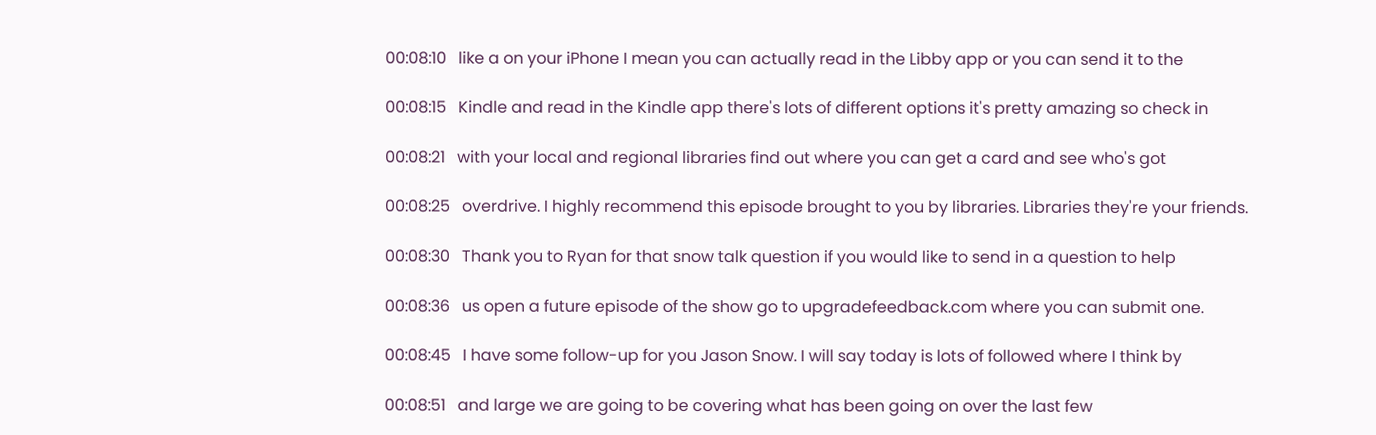00:08:10   like a on your iPhone I mean you can actually read in the Libby app or you can send it to the

00:08:15   Kindle and read in the Kindle app there's lots of different options it's pretty amazing so check in

00:08:21   with your local and regional libraries find out where you can get a card and see who's got

00:08:25   overdrive. I highly recommend this episode brought to you by libraries. Libraries they're your friends.

00:08:30   Thank you to Ryan for that snow talk question if you would like to send in a question to help

00:08:36   us open a future episode of the show go to upgradefeedback.com where you can submit one.

00:08:45   I have some follow-up for you Jason Snow. I will say today is lots of followed where I think by

00:08:51   and large we are going to be covering what has been going on over the last few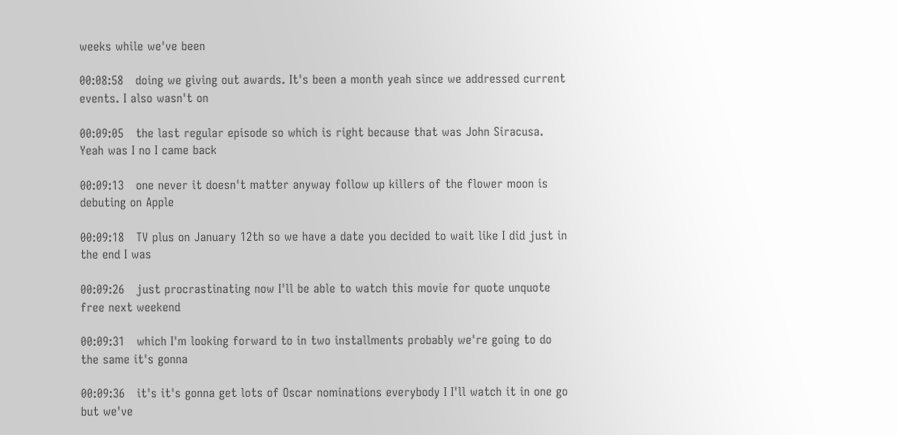weeks while we've been

00:08:58   doing we giving out awards. It's been a month yeah since we addressed current events. I also wasn't on

00:09:05   the last regular episode so which is right because that was John Siracusa. Yeah was I no I came back

00:09:13   one never it doesn't matter anyway follow up killers of the flower moon is debuting on Apple

00:09:18   TV plus on January 12th so we have a date you decided to wait like I did just in the end I was

00:09:26   just procrastinating now I'll be able to watch this movie for quote unquote free next weekend

00:09:31   which I'm looking forward to in two installments probably we're going to do the same it's gonna

00:09:36   it's it's gonna get lots of Oscar nominations everybody I I'll watch it in one go but we've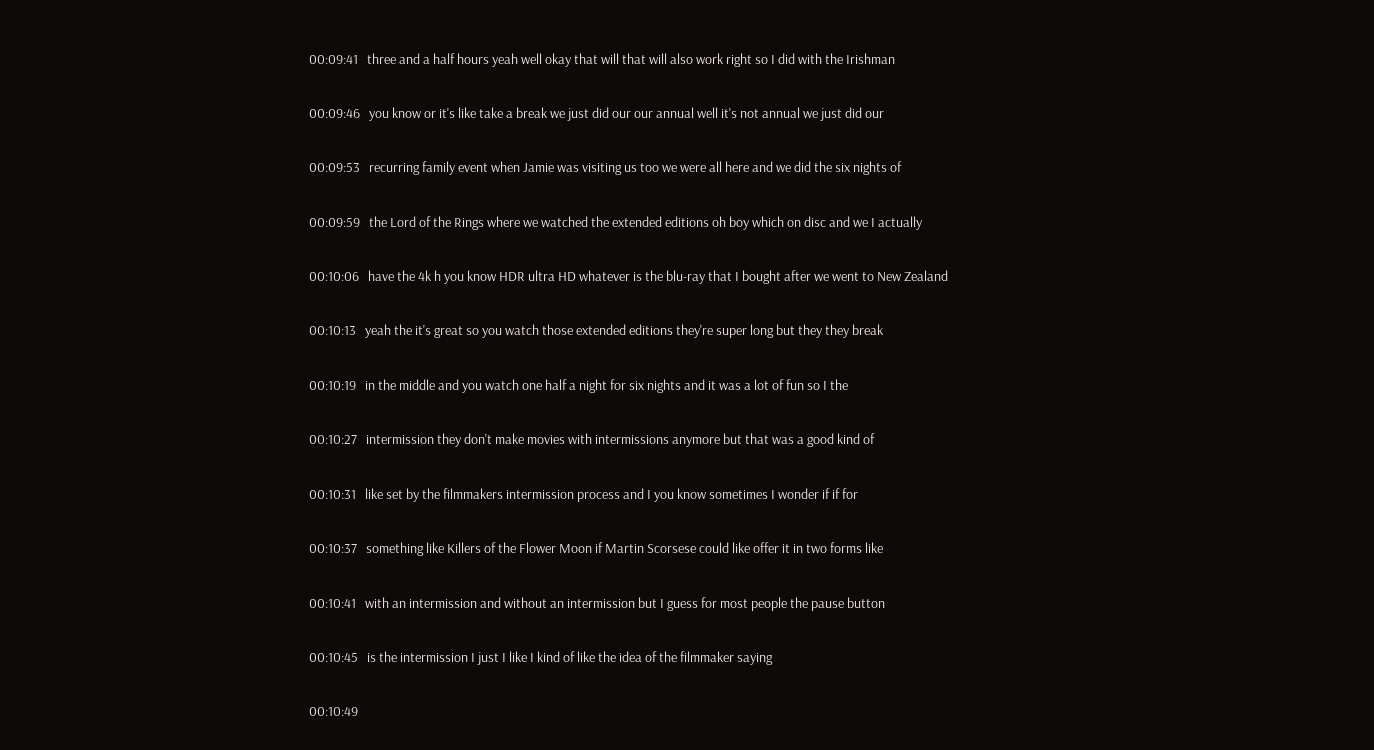00:09:41   three and a half hours yeah well okay that will that will also work right so I did with the Irishman

00:09:46   you know or it's like take a break we just did our our annual well it's not annual we just did our

00:09:53   recurring family event when Jamie was visiting us too we were all here and we did the six nights of

00:09:59   the Lord of the Rings where we watched the extended editions oh boy which on disc and we I actually

00:10:06   have the 4k h you know HDR ultra HD whatever is the blu-ray that I bought after we went to New Zealand

00:10:13   yeah the it's great so you watch those extended editions they're super long but they they break

00:10:19   in the middle and you watch one half a night for six nights and it was a lot of fun so I the

00:10:27   intermission they don't make movies with intermissions anymore but that was a good kind of

00:10:31   like set by the filmmakers intermission process and I you know sometimes I wonder if if for

00:10:37   something like Killers of the Flower Moon if Martin Scorsese could like offer it in two forms like

00:10:41   with an intermission and without an intermission but I guess for most people the pause button

00:10:45   is the intermission I just I like I kind of like the idea of the filmmaker saying

00:10:49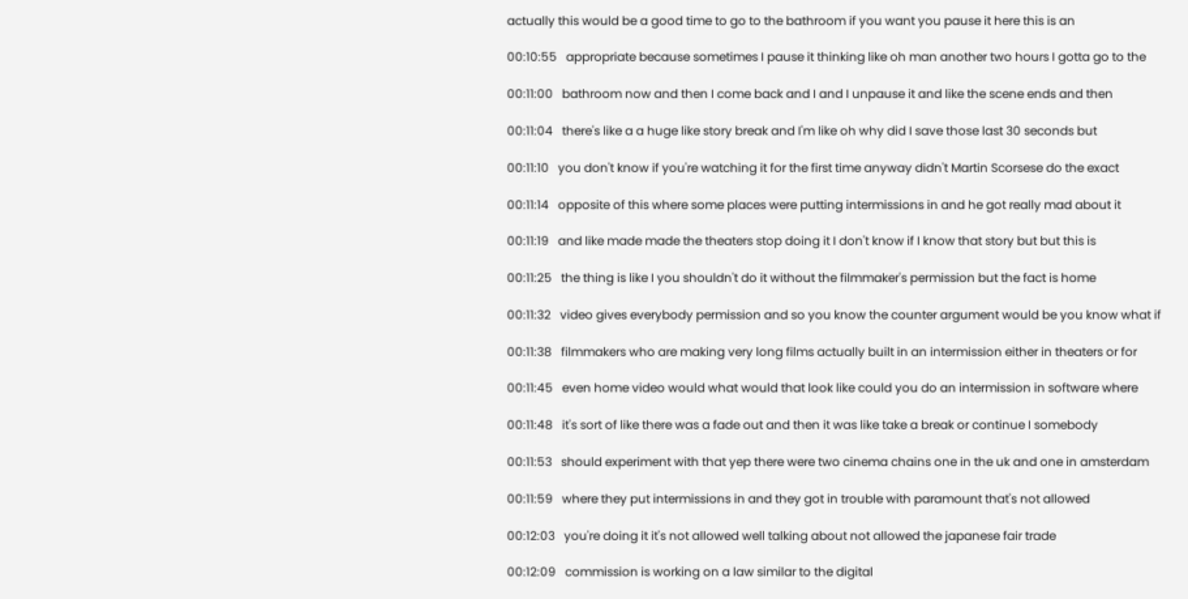actually this would be a good time to go to the bathroom if you want you pause it here this is an

00:10:55   appropriate because sometimes I pause it thinking like oh man another two hours I gotta go to the

00:11:00   bathroom now and then I come back and I and I unpause it and like the scene ends and then

00:11:04   there's like a a huge like story break and I'm like oh why did I save those last 30 seconds but

00:11:10   you don't know if you're watching it for the first time anyway didn't Martin Scorsese do the exact

00:11:14   opposite of this where some places were putting intermissions in and he got really mad about it

00:11:19   and like made made the theaters stop doing it I don't know if I know that story but but this is

00:11:25   the thing is like I you shouldn't do it without the filmmaker's permission but the fact is home

00:11:32   video gives everybody permission and so you know the counter argument would be you know what if

00:11:38   filmmakers who are making very long films actually built in an intermission either in theaters or for

00:11:45   even home video would what would that look like could you do an intermission in software where

00:11:48   it's sort of like there was a fade out and then it was like take a break or continue I somebody

00:11:53   should experiment with that yep there were two cinema chains one in the uk and one in amsterdam

00:11:59   where they put intermissions in and they got in trouble with paramount that's not allowed

00:12:03   you're doing it it's not allowed well talking about not allowed the japanese fair trade

00:12:09   commission is working on a law similar to the digital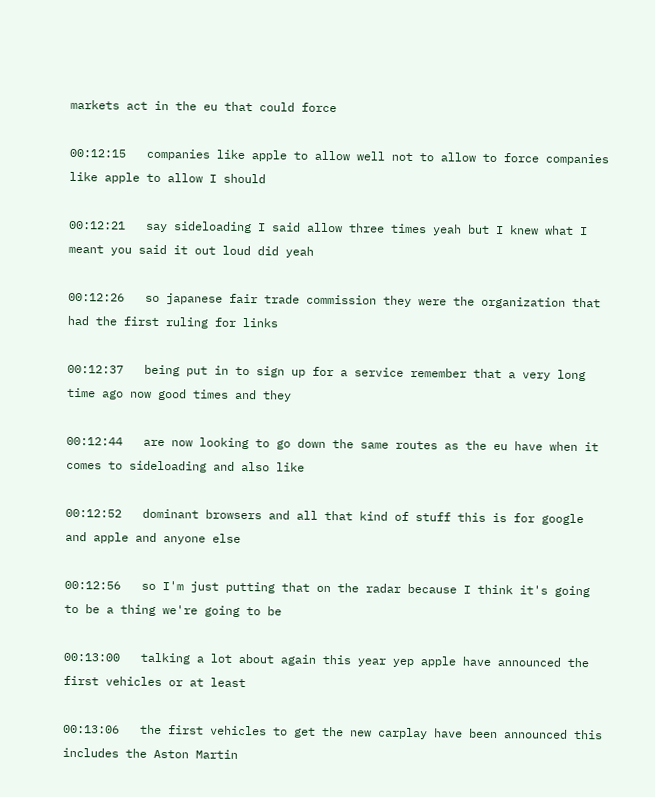markets act in the eu that could force

00:12:15   companies like apple to allow well not to allow to force companies like apple to allow I should

00:12:21   say sideloading I said allow three times yeah but I knew what I meant you said it out loud did yeah

00:12:26   so japanese fair trade commission they were the organization that had the first ruling for links

00:12:37   being put in to sign up for a service remember that a very long time ago now good times and they

00:12:44   are now looking to go down the same routes as the eu have when it comes to sideloading and also like

00:12:52   dominant browsers and all that kind of stuff this is for google and apple and anyone else

00:12:56   so I'm just putting that on the radar because I think it's going to be a thing we're going to be

00:13:00   talking a lot about again this year yep apple have announced the first vehicles or at least

00:13:06   the first vehicles to get the new carplay have been announced this includes the Aston Martin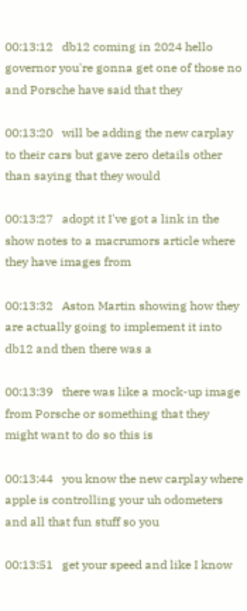00:13:12   db12 coming in 2024 hello governor you're gonna get one of those no and Porsche have said that they

00:13:20   will be adding the new carplay to their cars but gave zero details other than saying that they would

00:13:27   adopt it I've got a link in the show notes to a macrumors article where they have images from

00:13:32   Aston Martin showing how they are actually going to implement it into db12 and then there was a

00:13:39   there was like a mock-up image from Porsche or something that they might want to do so this is

00:13:44   you know the new carplay where apple is controlling your uh odometers and all that fun stuff so you

00:13:51   get your speed and like I know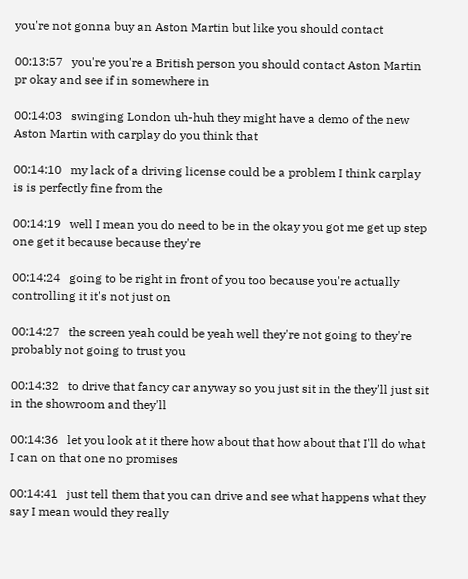you're not gonna buy an Aston Martin but like you should contact

00:13:57   you're you're a British person you should contact Aston Martin pr okay and see if in somewhere in

00:14:03   swinging London uh-huh they might have a demo of the new Aston Martin with carplay do you think that

00:14:10   my lack of a driving license could be a problem I think carplay is is perfectly fine from the

00:14:19   well I mean you do need to be in the okay you got me get up step one get it because because they're

00:14:24   going to be right in front of you too because you're actually controlling it it's not just on

00:14:27   the screen yeah could be yeah well they're not going to they're probably not going to trust you

00:14:32   to drive that fancy car anyway so you just sit in the they'll just sit in the showroom and they'll

00:14:36   let you look at it there how about that how about that I'll do what I can on that one no promises

00:14:41   just tell them that you can drive and see what happens what they say I mean would they really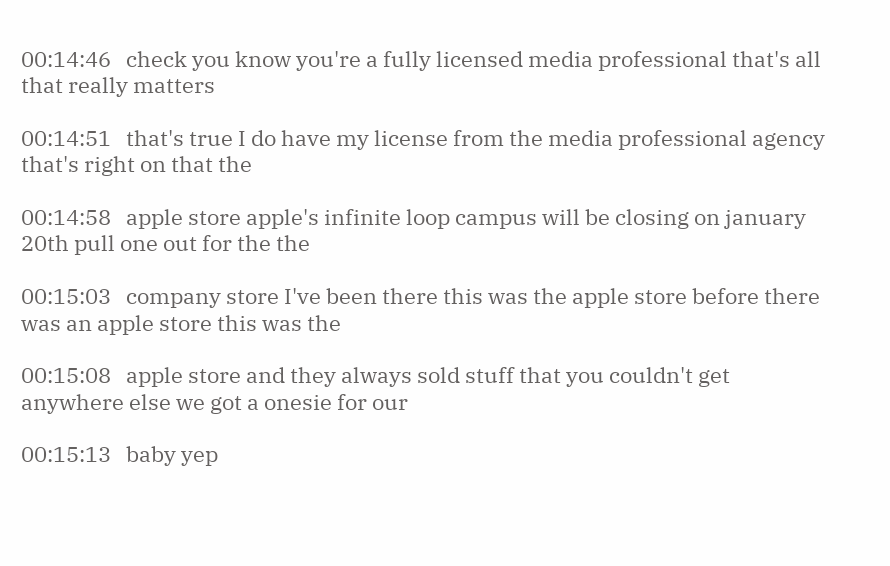00:14:46   check you know you're a fully licensed media professional that's all that really matters

00:14:51   that's true I do have my license from the media professional agency that's right on that the

00:14:58   apple store apple's infinite loop campus will be closing on january 20th pull one out for the the

00:15:03   company store I've been there this was the apple store before there was an apple store this was the

00:15:08   apple store and they always sold stuff that you couldn't get anywhere else we got a onesie for our

00:15:13   baby yep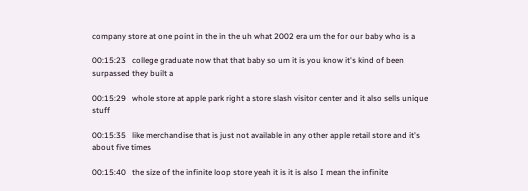company store at one point in the in the uh what 2002 era um the for our baby who is a

00:15:23   college graduate now that that baby so um it is you know it's kind of been surpassed they built a

00:15:29   whole store at apple park right a store slash visitor center and it also sells unique stuff

00:15:35   like merchandise that is just not available in any other apple retail store and it's about five times

00:15:40   the size of the infinite loop store yeah it is it is also I mean the infinite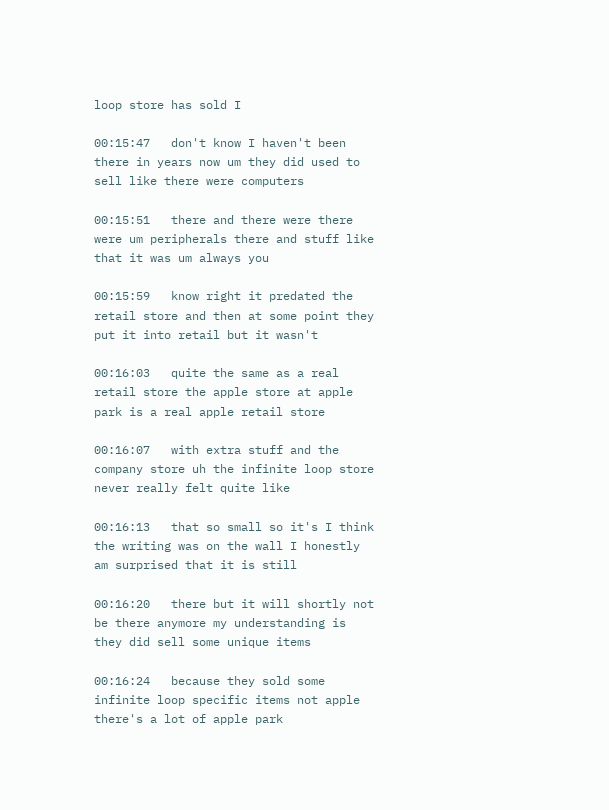loop store has sold I

00:15:47   don't know I haven't been there in years now um they did used to sell like there were computers

00:15:51   there and there were there were um peripherals there and stuff like that it was um always you

00:15:59   know right it predated the retail store and then at some point they put it into retail but it wasn't

00:16:03   quite the same as a real retail store the apple store at apple park is a real apple retail store

00:16:07   with extra stuff and the company store uh the infinite loop store never really felt quite like

00:16:13   that so small so it's I think the writing was on the wall I honestly am surprised that it is still

00:16:20   there but it will shortly not be there anymore my understanding is they did sell some unique items

00:16:24   because they sold some infinite loop specific items not apple there's a lot of apple park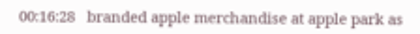00:16:28   branded apple merchandise at apple park as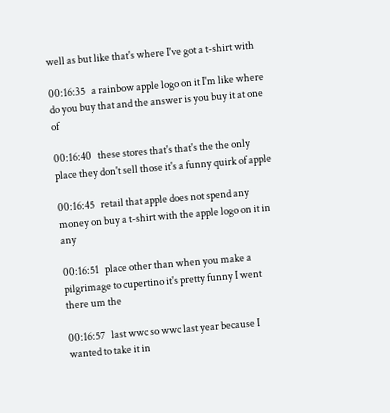well as but like that's where I've got a t-shirt with

00:16:35   a rainbow apple logo on it I'm like where do you buy that and the answer is you buy it at one of

00:16:40   these stores that's that's the the only place they don't sell those it's a funny quirk of apple

00:16:45   retail that apple does not spend any money on buy a t-shirt with the apple logo on it in any

00:16:51   place other than when you make a pilgrimage to cupertino it's pretty funny I went there um the

00:16:57   last wwc so wwc last year because I wanted to take it in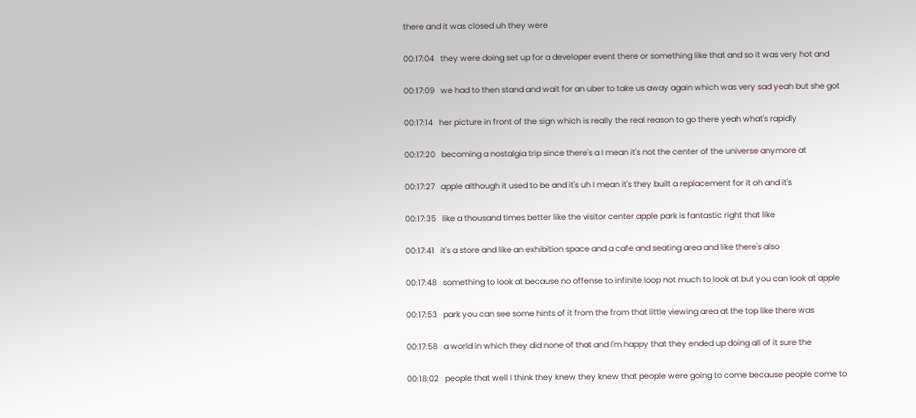there and it was closed uh they were

00:17:04   they were doing set up for a developer event there or something like that and so it was very hot and

00:17:09   we had to then stand and wait for an uber to take us away again which was very sad yeah but she got

00:17:14   her picture in front of the sign which is really the real reason to go there yeah what's rapidly

00:17:20   becoming a nostalgia trip since there's a I mean it's not the center of the universe anymore at

00:17:27   apple although it used to be and it's uh I mean it's they built a replacement for it oh and it's

00:17:35   like a thousand times better like the visitor center apple park is fantastic right that like

00:17:41   it's a store and like an exhibition space and a cafe and seating area and like there's also

00:17:48   something to look at because no offense to infinite loop not much to look at but you can look at apple

00:17:53   park you can see some hints of it from the from that little viewing area at the top like there was

00:17:58   a world in which they did none of that and I'm happy that they ended up doing all of it sure the

00:18:02   people that well I think they knew they knew that people were going to come because people come to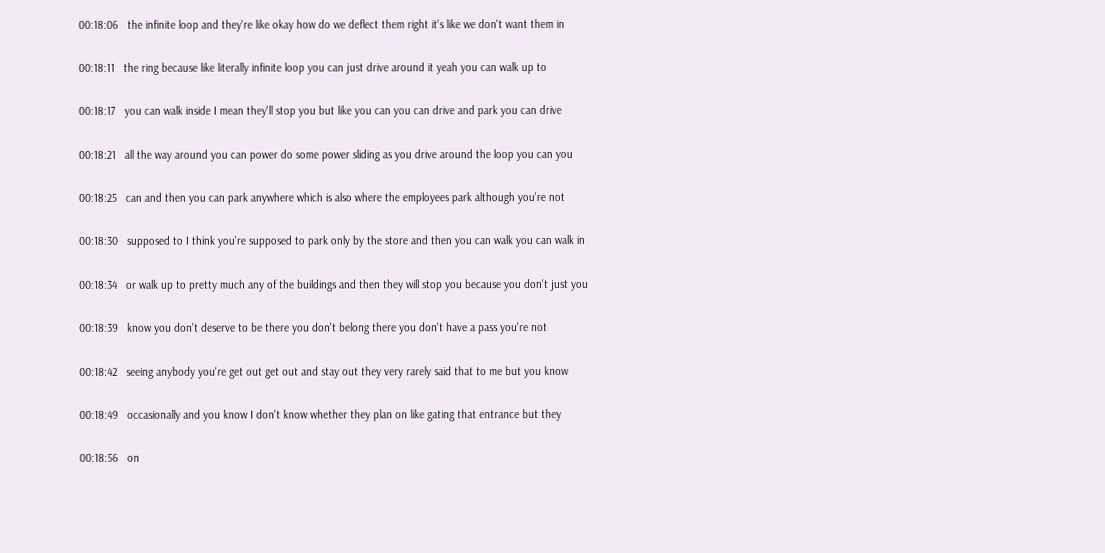00:18:06   the infinite loop and they're like okay how do we deflect them right it's like we don't want them in

00:18:11   the ring because like literally infinite loop you can just drive around it yeah you can walk up to

00:18:17   you can walk inside I mean they'll stop you but like you can you can drive and park you can drive

00:18:21   all the way around you can power do some power sliding as you drive around the loop you can you

00:18:25   can and then you can park anywhere which is also where the employees park although you're not

00:18:30   supposed to I think you're supposed to park only by the store and then you can walk you can walk in

00:18:34   or walk up to pretty much any of the buildings and then they will stop you because you don't just you

00:18:39   know you don't deserve to be there you don't belong there you don't have a pass you're not

00:18:42   seeing anybody you're get out get out and stay out they very rarely said that to me but you know

00:18:49   occasionally and you know I don't know whether they plan on like gating that entrance but they

00:18:56   on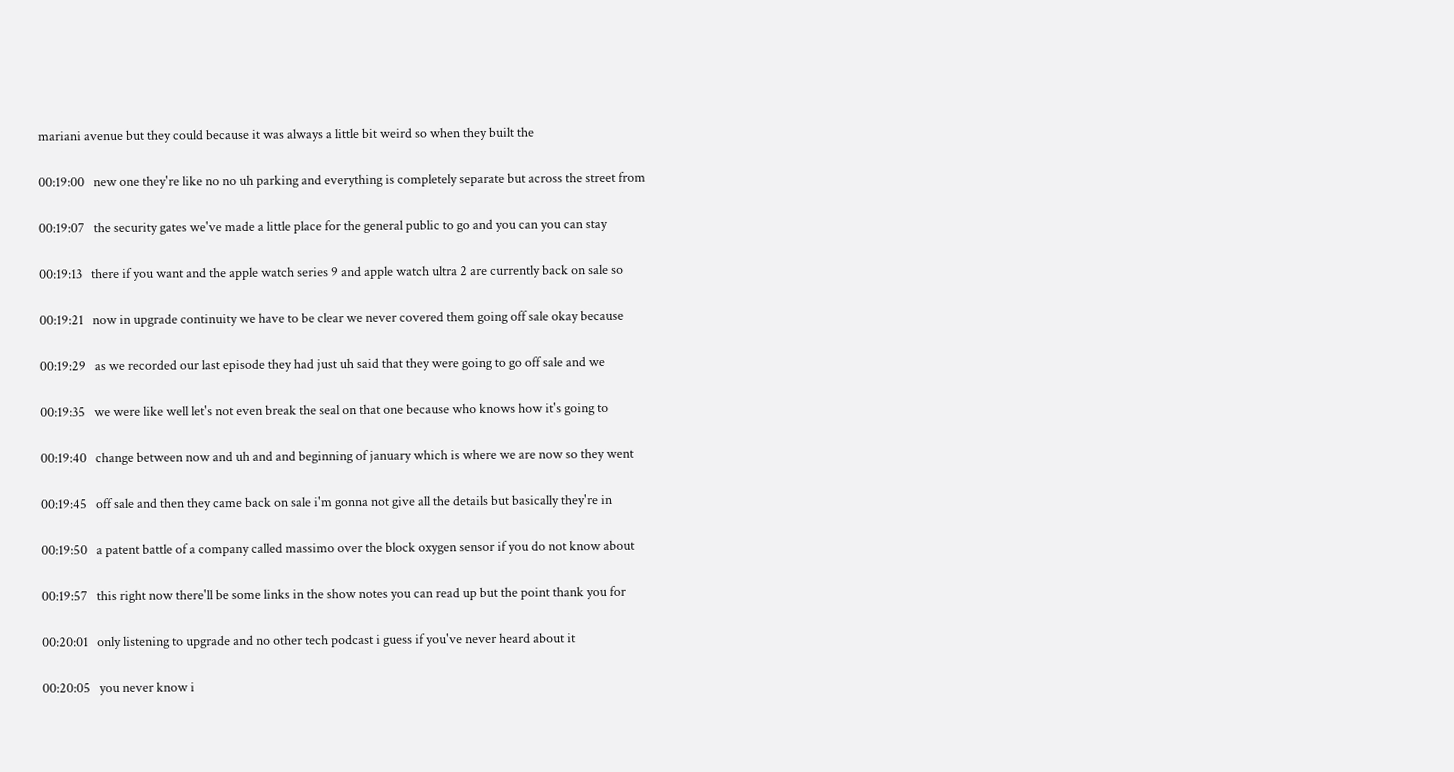mariani avenue but they could because it was always a little bit weird so when they built the

00:19:00   new one they're like no no uh parking and everything is completely separate but across the street from

00:19:07   the security gates we've made a little place for the general public to go and you can you can stay

00:19:13   there if you want and the apple watch series 9 and apple watch ultra 2 are currently back on sale so

00:19:21   now in upgrade continuity we have to be clear we never covered them going off sale okay because

00:19:29   as we recorded our last episode they had just uh said that they were going to go off sale and we

00:19:35   we were like well let's not even break the seal on that one because who knows how it's going to

00:19:40   change between now and uh and and beginning of january which is where we are now so they went

00:19:45   off sale and then they came back on sale i'm gonna not give all the details but basically they're in

00:19:50   a patent battle of a company called massimo over the block oxygen sensor if you do not know about

00:19:57   this right now there'll be some links in the show notes you can read up but the point thank you for

00:20:01   only listening to upgrade and no other tech podcast i guess if you've never heard about it

00:20:05   you never know i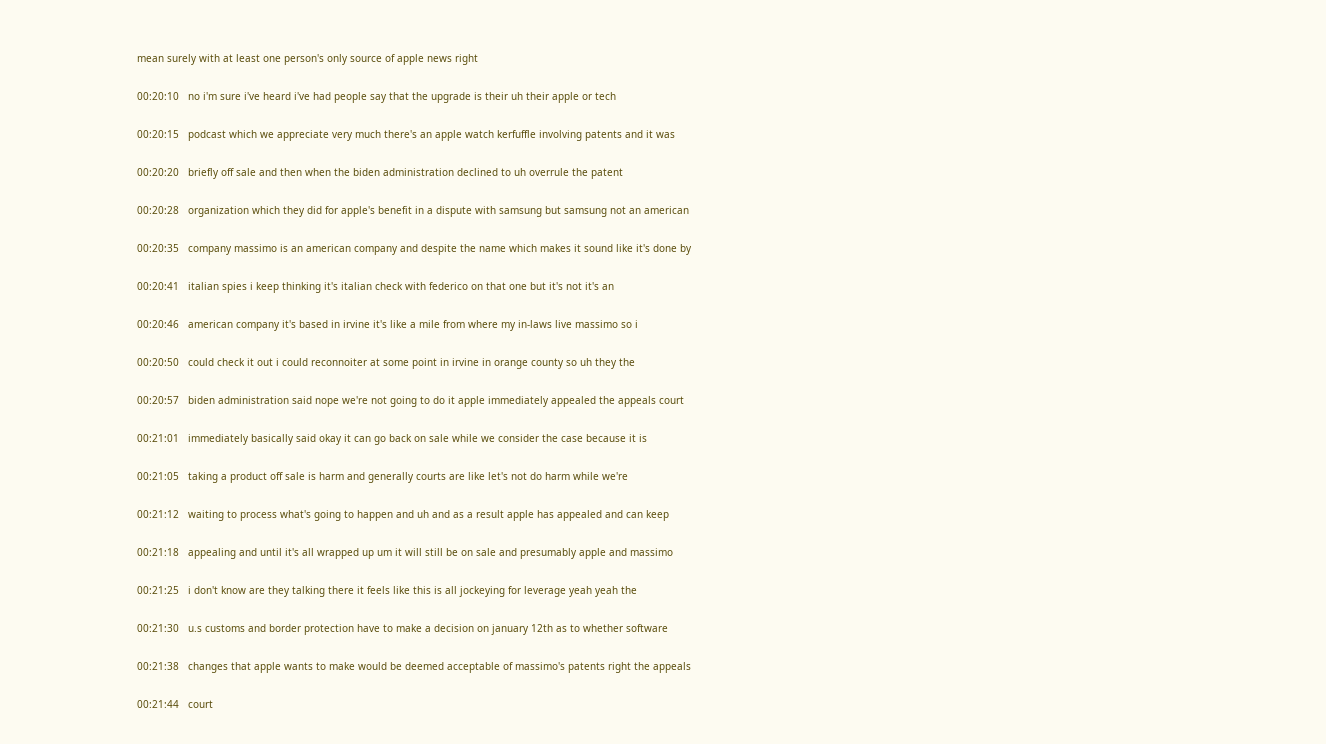mean surely with at least one person's only source of apple news right

00:20:10   no i'm sure i've heard i've had people say that the upgrade is their uh their apple or tech

00:20:15   podcast which we appreciate very much there's an apple watch kerfuffle involving patents and it was

00:20:20   briefly off sale and then when the biden administration declined to uh overrule the patent

00:20:28   organization which they did for apple's benefit in a dispute with samsung but samsung not an american

00:20:35   company massimo is an american company and despite the name which makes it sound like it's done by

00:20:41   italian spies i keep thinking it's italian check with federico on that one but it's not it's an

00:20:46   american company it's based in irvine it's like a mile from where my in-laws live massimo so i

00:20:50   could check it out i could reconnoiter at some point in irvine in orange county so uh they the

00:20:57   biden administration said nope we're not going to do it apple immediately appealed the appeals court

00:21:01   immediately basically said okay it can go back on sale while we consider the case because it is

00:21:05   taking a product off sale is harm and generally courts are like let's not do harm while we're

00:21:12   waiting to process what's going to happen and uh and as a result apple has appealed and can keep

00:21:18   appealing and until it's all wrapped up um it will still be on sale and presumably apple and massimo

00:21:25   i don't know are they talking there it feels like this is all jockeying for leverage yeah yeah the

00:21:30   u.s customs and border protection have to make a decision on january 12th as to whether software

00:21:38   changes that apple wants to make would be deemed acceptable of massimo's patents right the appeals

00:21:44   court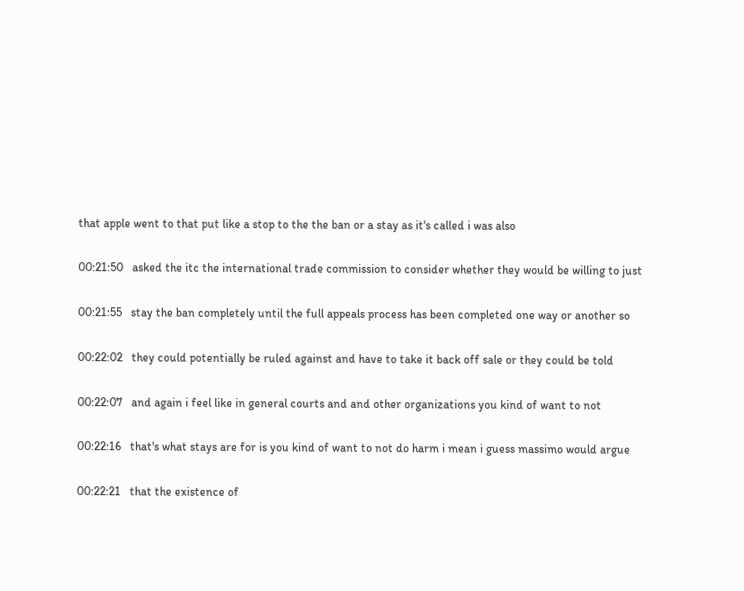that apple went to that put like a stop to the the ban or a stay as it's called i was also

00:21:50   asked the itc the international trade commission to consider whether they would be willing to just

00:21:55   stay the ban completely until the full appeals process has been completed one way or another so

00:22:02   they could potentially be ruled against and have to take it back off sale or they could be told

00:22:07   and again i feel like in general courts and and other organizations you kind of want to not

00:22:16   that's what stays are for is you kind of want to not do harm i mean i guess massimo would argue

00:22:21   that the existence of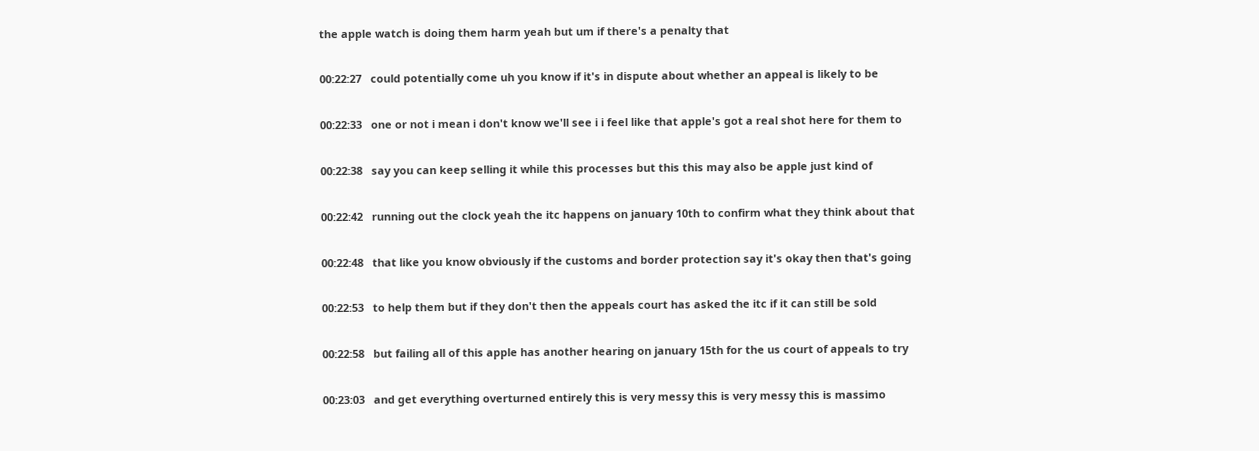the apple watch is doing them harm yeah but um if there's a penalty that

00:22:27   could potentially come uh you know if it's in dispute about whether an appeal is likely to be

00:22:33   one or not i mean i don't know we'll see i i feel like that apple's got a real shot here for them to

00:22:38   say you can keep selling it while this processes but this this may also be apple just kind of

00:22:42   running out the clock yeah the itc happens on january 10th to confirm what they think about that

00:22:48   that like you know obviously if the customs and border protection say it's okay then that's going

00:22:53   to help them but if they don't then the appeals court has asked the itc if it can still be sold

00:22:58   but failing all of this apple has another hearing on january 15th for the us court of appeals to try

00:23:03   and get everything overturned entirely this is very messy this is very messy this is massimo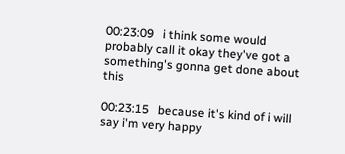00:23:09   i think some would probably call it okay they've got a something's gonna get done about this

00:23:15   because it's kind of i will say i'm very happy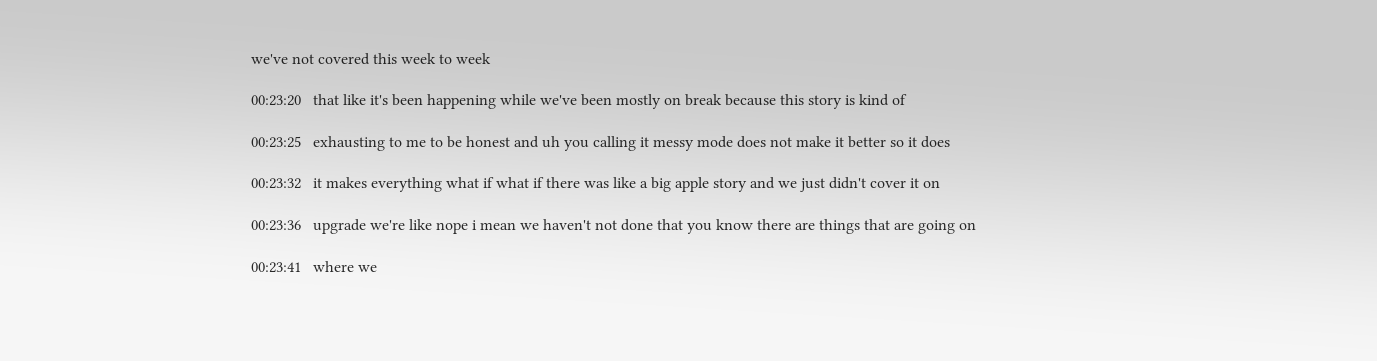we've not covered this week to week

00:23:20   that like it's been happening while we've been mostly on break because this story is kind of

00:23:25   exhausting to me to be honest and uh you calling it messy mode does not make it better so it does

00:23:32   it makes everything what if what if there was like a big apple story and we just didn't cover it on

00:23:36   upgrade we're like nope i mean we haven't not done that you know there are things that are going on

00:23:41   where we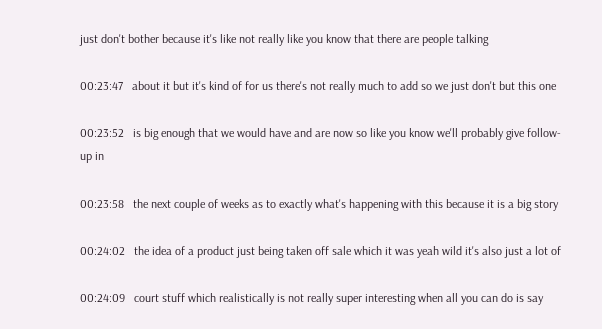just don't bother because it's like not really like you know that there are people talking

00:23:47   about it but it's kind of for us there's not really much to add so we just don't but this one

00:23:52   is big enough that we would have and are now so like you know we'll probably give follow-up in

00:23:58   the next couple of weeks as to exactly what's happening with this because it is a big story

00:24:02   the idea of a product just being taken off sale which it was yeah wild it's also just a lot of

00:24:09   court stuff which realistically is not really super interesting when all you can do is say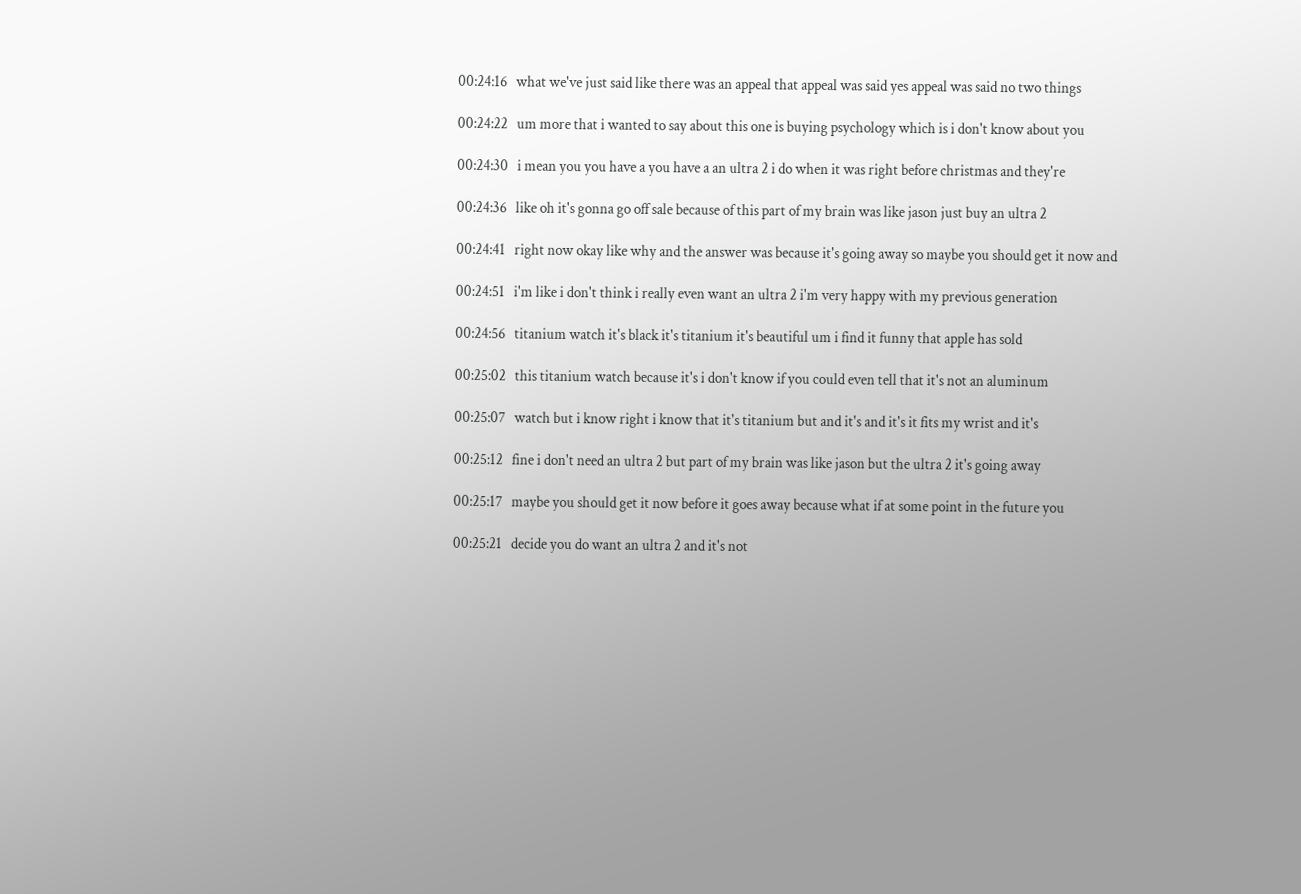00:24:16   what we've just said like there was an appeal that appeal was said yes appeal was said no two things

00:24:22   um more that i wanted to say about this one is buying psychology which is i don't know about you

00:24:30   i mean you you have a you have a an ultra 2 i do when it was right before christmas and they're

00:24:36   like oh it's gonna go off sale because of this part of my brain was like jason just buy an ultra 2

00:24:41   right now okay like why and the answer was because it's going away so maybe you should get it now and

00:24:51   i'm like i don't think i really even want an ultra 2 i'm very happy with my previous generation

00:24:56   titanium watch it's black it's titanium it's beautiful um i find it funny that apple has sold

00:25:02   this titanium watch because it's i don't know if you could even tell that it's not an aluminum

00:25:07   watch but i know right i know that it's titanium but and it's and it's it fits my wrist and it's

00:25:12   fine i don't need an ultra 2 but part of my brain was like jason but the ultra 2 it's going away

00:25:17   maybe you should get it now before it goes away because what if at some point in the future you

00:25:21   decide you do want an ultra 2 and it's not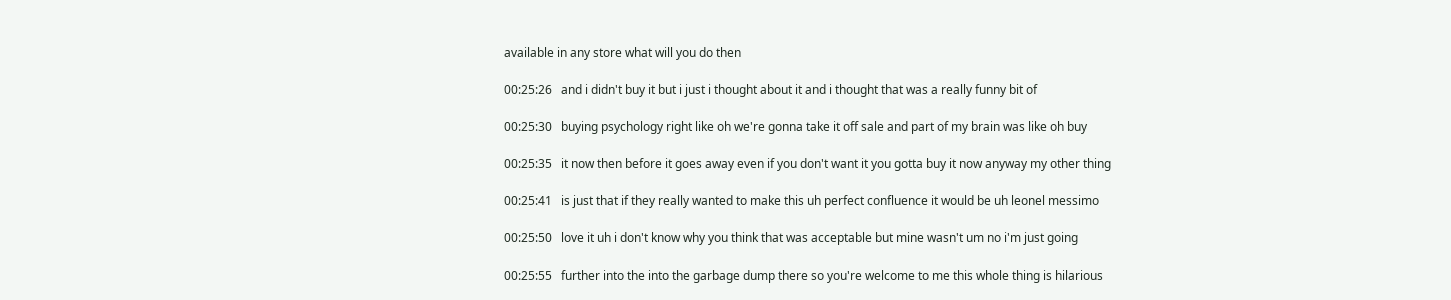available in any store what will you do then

00:25:26   and i didn't buy it but i just i thought about it and i thought that was a really funny bit of

00:25:30   buying psychology right like oh we're gonna take it off sale and part of my brain was like oh buy

00:25:35   it now then before it goes away even if you don't want it you gotta buy it now anyway my other thing

00:25:41   is just that if they really wanted to make this uh perfect confluence it would be uh leonel messimo

00:25:50   love it uh i don't know why you think that was acceptable but mine wasn't um no i'm just going

00:25:55   further into the into the garbage dump there so you're welcome to me this whole thing is hilarious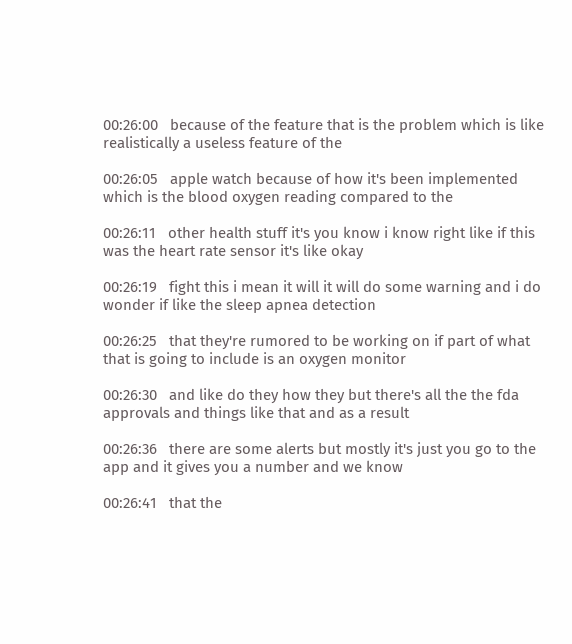00:26:00   because of the feature that is the problem which is like realistically a useless feature of the

00:26:05   apple watch because of how it's been implemented which is the blood oxygen reading compared to the

00:26:11   other health stuff it's you know i know right like if this was the heart rate sensor it's like okay

00:26:19   fight this i mean it will it will do some warning and i do wonder if like the sleep apnea detection

00:26:25   that they're rumored to be working on if part of what that is going to include is an oxygen monitor

00:26:30   and like do they how they but there's all the the fda approvals and things like that and as a result

00:26:36   there are some alerts but mostly it's just you go to the app and it gives you a number and we know

00:26:41   that the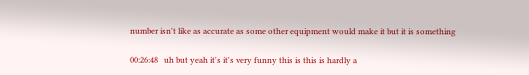number isn't like as accurate as some other equipment would make it but it is something

00:26:48   uh but yeah it's it's very funny this is this is hardly a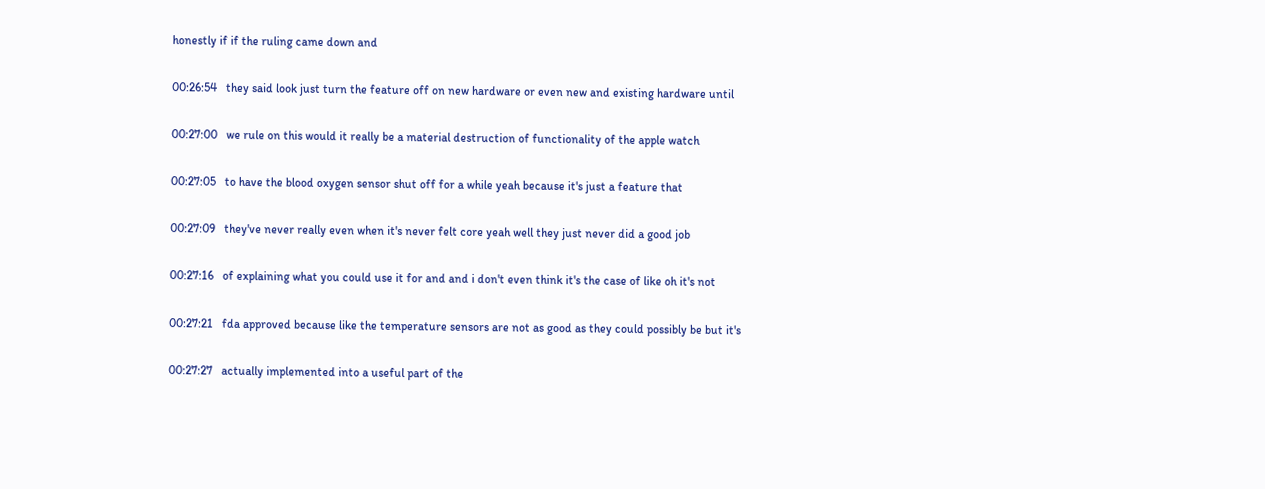honestly if if the ruling came down and

00:26:54   they said look just turn the feature off on new hardware or even new and existing hardware until

00:27:00   we rule on this would it really be a material destruction of functionality of the apple watch

00:27:05   to have the blood oxygen sensor shut off for a while yeah because it's just a feature that

00:27:09   they've never really even when it's never felt core yeah well they just never did a good job

00:27:16   of explaining what you could use it for and and i don't even think it's the case of like oh it's not

00:27:21   fda approved because like the temperature sensors are not as good as they could possibly be but it's

00:27:27   actually implemented into a useful part of the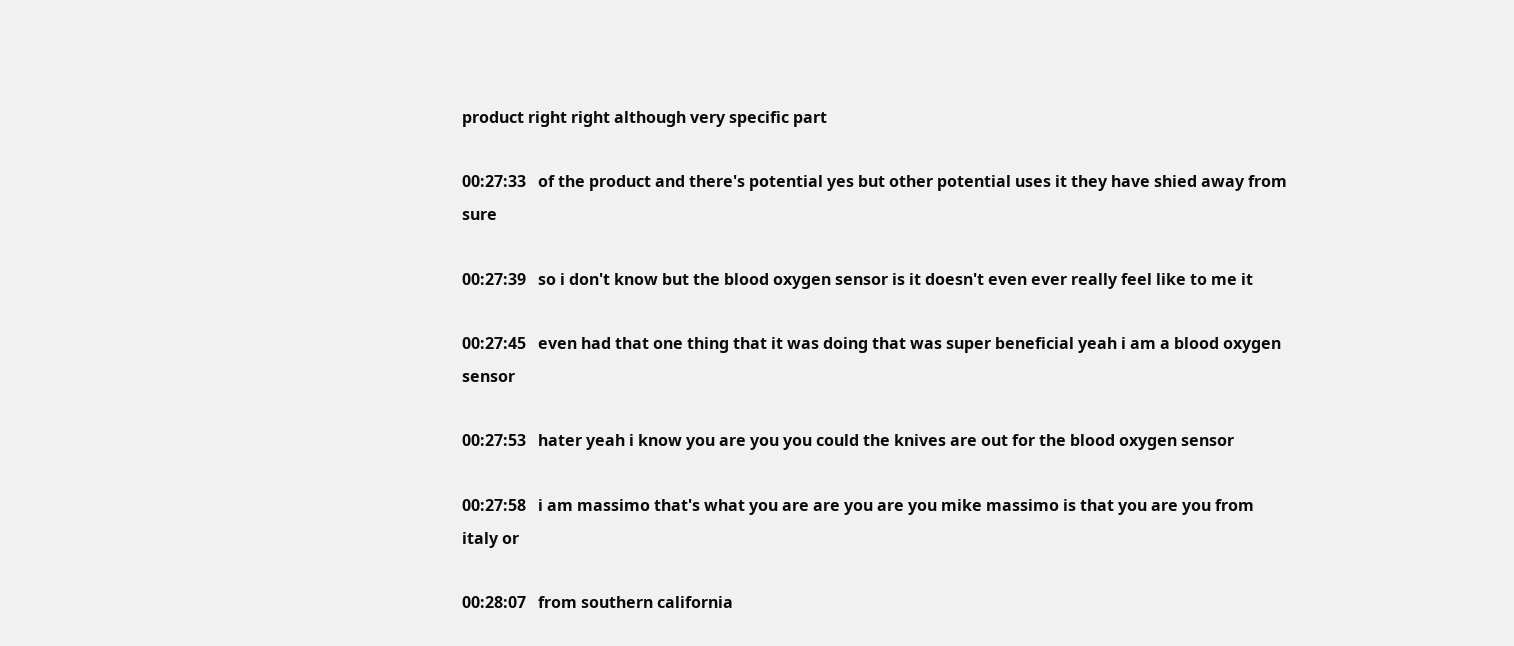product right right although very specific part

00:27:33   of the product and there's potential yes but other potential uses it they have shied away from sure

00:27:39   so i don't know but the blood oxygen sensor is it doesn't even ever really feel like to me it

00:27:45   even had that one thing that it was doing that was super beneficial yeah i am a blood oxygen sensor

00:27:53   hater yeah i know you are you you could the knives are out for the blood oxygen sensor

00:27:58   i am massimo that's what you are are you are you mike massimo is that you are you from italy or

00:28:07   from southern california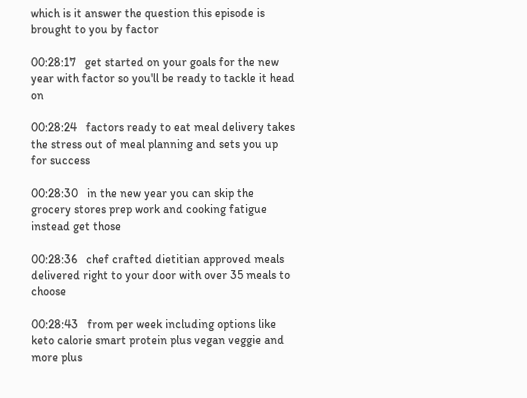which is it answer the question this episode is brought to you by factor

00:28:17   get started on your goals for the new year with factor so you'll be ready to tackle it head on

00:28:24   factors ready to eat meal delivery takes the stress out of meal planning and sets you up for success

00:28:30   in the new year you can skip the grocery stores prep work and cooking fatigue instead get those

00:28:36   chef crafted dietitian approved meals delivered right to your door with over 35 meals to choose

00:28:43   from per week including options like keto calorie smart protein plus vegan veggie and more plus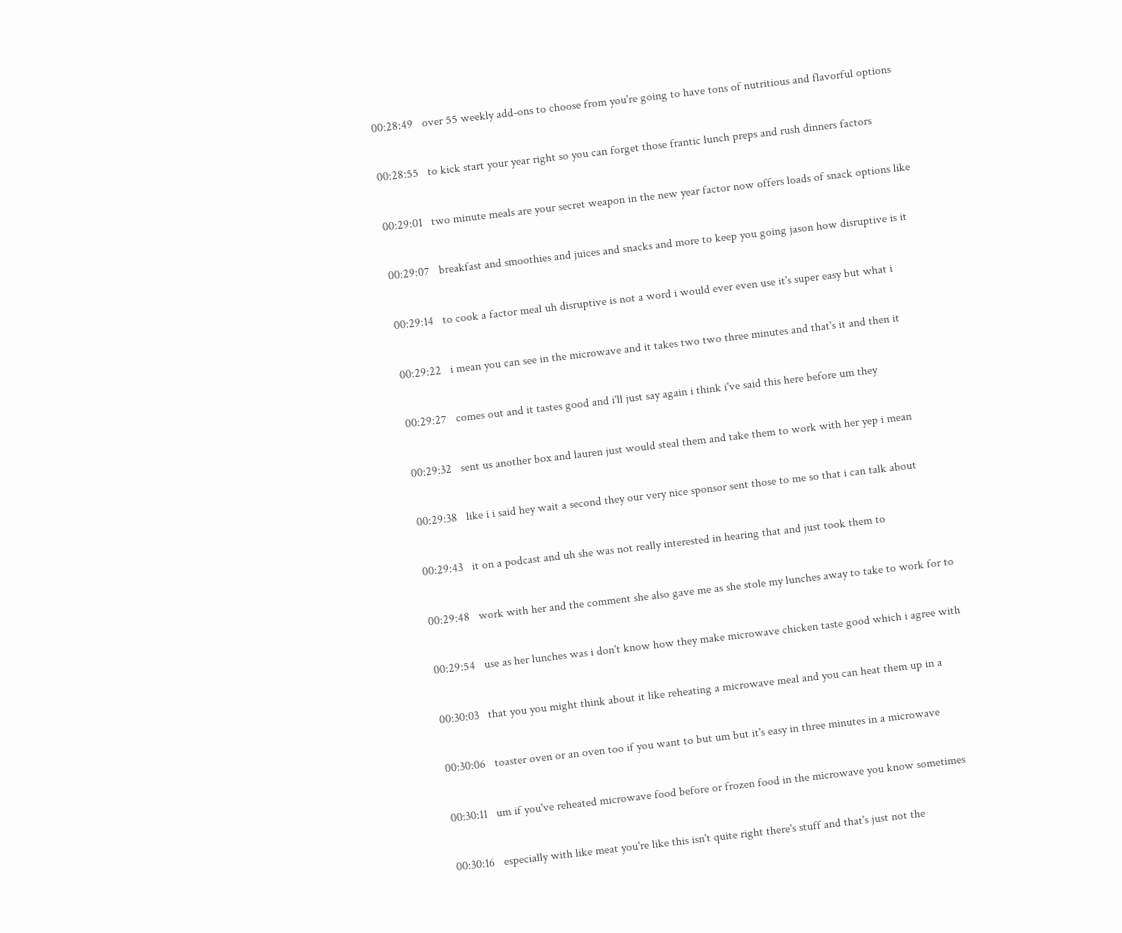00:28:49   over 55 weekly add-ons to choose from you're going to have tons of nutritious and flavorful options

00:28:55   to kick start your year right so you can forget those frantic lunch preps and rush dinners factors

00:29:01   two minute meals are your secret weapon in the new year factor now offers loads of snack options like

00:29:07   breakfast and smoothies and juices and snacks and more to keep you going jason how disruptive is it

00:29:14   to cook a factor meal uh disruptive is not a word i would ever even use it's super easy but what i

00:29:22   i mean you can see in the microwave and it takes two two three minutes and that's it and then it

00:29:27   comes out and it tastes good and i'll just say again i think i've said this here before um they

00:29:32   sent us another box and lauren just would steal them and take them to work with her yep i mean

00:29:38   like i i said hey wait a second they our very nice sponsor sent those to me so that i can talk about

00:29:43   it on a podcast and uh she was not really interested in hearing that and just took them to

00:29:48   work with her and the comment she also gave me as she stole my lunches away to take to work for to

00:29:54   use as her lunches was i don't know how they make microwave chicken taste good which i agree with

00:30:03   that you you might think about it like reheating a microwave meal and you can heat them up in a

00:30:06   toaster oven or an oven too if you want to but um but it's easy in three minutes in a microwave

00:30:11   um if you've reheated microwave food before or frozen food in the microwave you know sometimes

00:30:16   especially with like meat you're like this isn't quite right there's stuff and that's just not the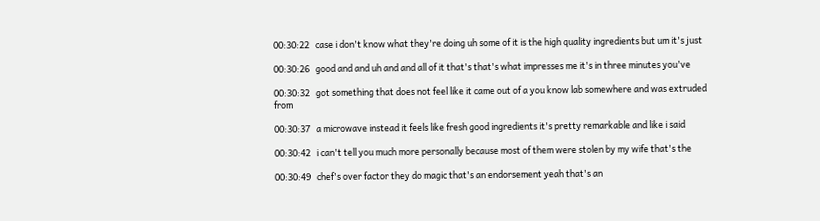00:30:22   case i don't know what they're doing uh some of it is the high quality ingredients but um it's just

00:30:26   good and and uh and and all of it that's that's what impresses me it's in three minutes you've

00:30:32   got something that does not feel like it came out of a you know lab somewhere and was extruded from

00:30:37   a microwave instead it feels like fresh good ingredients it's pretty remarkable and like i said

00:30:42   i can't tell you much more personally because most of them were stolen by my wife that's the

00:30:49   chef's over factor they do magic that's an endorsement yeah that's an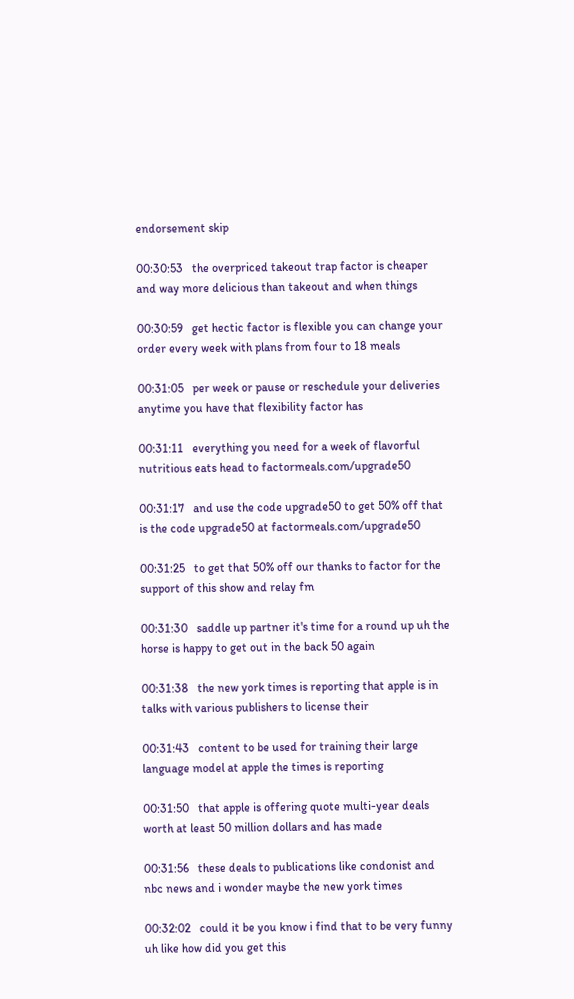endorsement skip

00:30:53   the overpriced takeout trap factor is cheaper and way more delicious than takeout and when things

00:30:59   get hectic factor is flexible you can change your order every week with plans from four to 18 meals

00:31:05   per week or pause or reschedule your deliveries anytime you have that flexibility factor has

00:31:11   everything you need for a week of flavorful nutritious eats head to factormeals.com/upgrade50

00:31:17   and use the code upgrade50 to get 50% off that is the code upgrade50 at factormeals.com/upgrade50

00:31:25   to get that 50% off our thanks to factor for the support of this show and relay fm

00:31:30   saddle up partner it's time for a round up uh the horse is happy to get out in the back 50 again

00:31:38   the new york times is reporting that apple is in talks with various publishers to license their

00:31:43   content to be used for training their large language model at apple the times is reporting

00:31:50   that apple is offering quote multi-year deals worth at least 50 million dollars and has made

00:31:56   these deals to publications like condonist and nbc news and i wonder maybe the new york times

00:32:02   could it be you know i find that to be very funny uh like how did you get this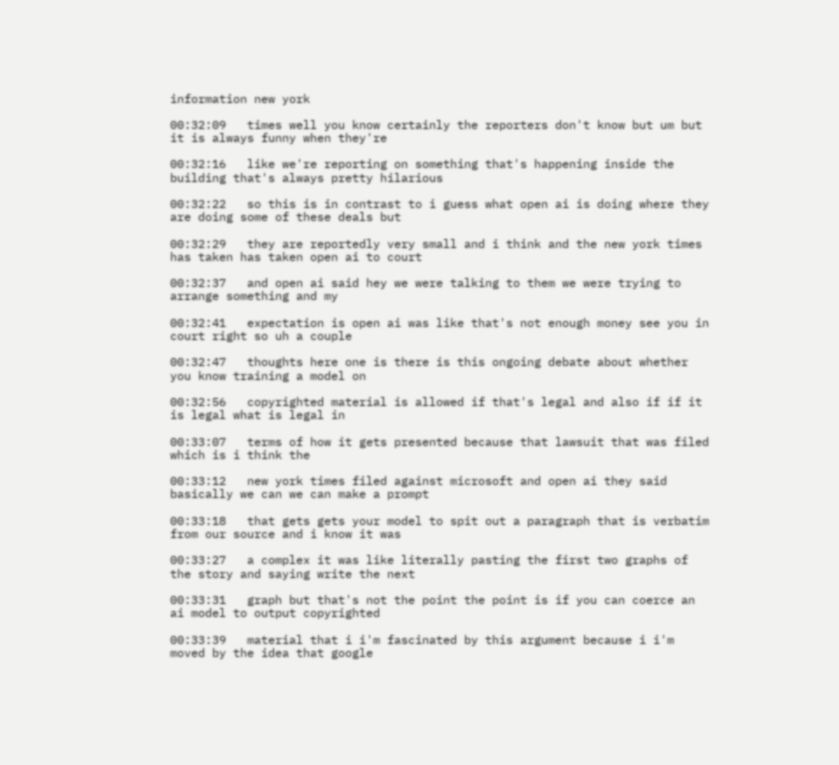information new york

00:32:09   times well you know certainly the reporters don't know but um but it is always funny when they're

00:32:16   like we're reporting on something that's happening inside the building that's always pretty hilarious

00:32:22   so this is in contrast to i guess what open ai is doing where they are doing some of these deals but

00:32:29   they are reportedly very small and i think and the new york times has taken has taken open ai to court

00:32:37   and open ai said hey we were talking to them we were trying to arrange something and my

00:32:41   expectation is open ai was like that's not enough money see you in court right so uh a couple

00:32:47   thoughts here one is there is this ongoing debate about whether you know training a model on

00:32:56   copyrighted material is allowed if that's legal and also if if it is legal what is legal in

00:33:07   terms of how it gets presented because that lawsuit that was filed which is i think the

00:33:12   new york times filed against microsoft and open ai they said basically we can we can make a prompt

00:33:18   that gets gets your model to spit out a paragraph that is verbatim from our source and i know it was

00:33:27   a complex it was like literally pasting the first two graphs of the story and saying write the next

00:33:31   graph but that's not the point the point is if you can coerce an ai model to output copyrighted

00:33:39   material that i i'm fascinated by this argument because i i'm moved by the idea that google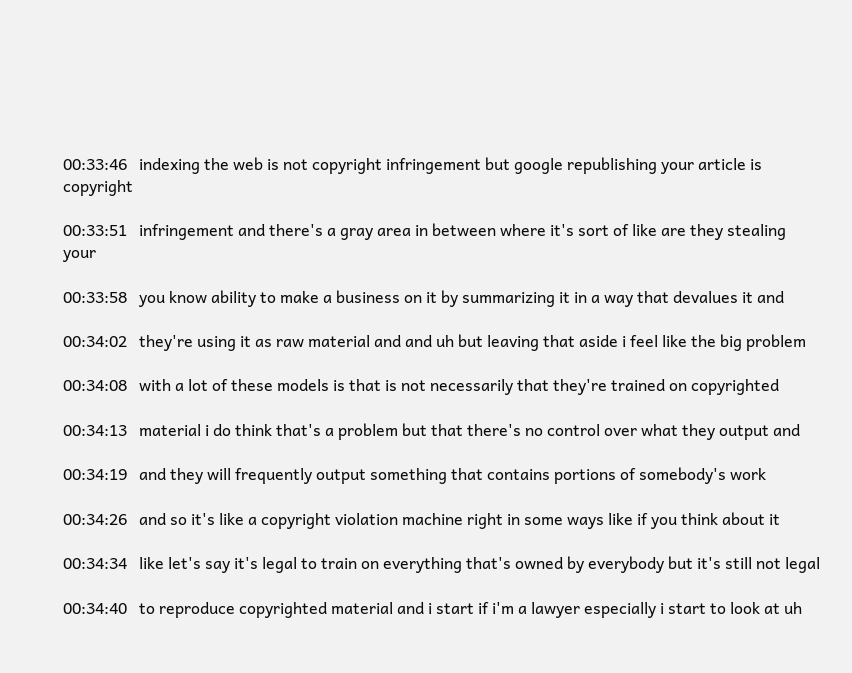00:33:46   indexing the web is not copyright infringement but google republishing your article is copyright

00:33:51   infringement and there's a gray area in between where it's sort of like are they stealing your

00:33:58   you know ability to make a business on it by summarizing it in a way that devalues it and

00:34:02   they're using it as raw material and and uh but leaving that aside i feel like the big problem

00:34:08   with a lot of these models is that is not necessarily that they're trained on copyrighted

00:34:13   material i do think that's a problem but that there's no control over what they output and

00:34:19   and they will frequently output something that contains portions of somebody's work

00:34:26   and so it's like a copyright violation machine right in some ways like if you think about it

00:34:34   like let's say it's legal to train on everything that's owned by everybody but it's still not legal

00:34:40   to reproduce copyrighted material and i start if i'm a lawyer especially i start to look at uh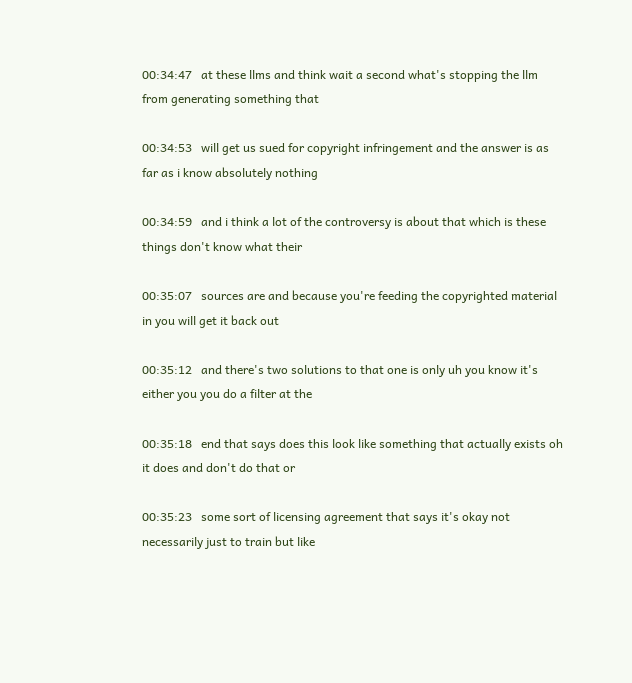00:34:47   at these llms and think wait a second what's stopping the llm from generating something that

00:34:53   will get us sued for copyright infringement and the answer is as far as i know absolutely nothing

00:34:59   and i think a lot of the controversy is about that which is these things don't know what their

00:35:07   sources are and because you're feeding the copyrighted material in you will get it back out

00:35:12   and there's two solutions to that one is only uh you know it's either you you do a filter at the

00:35:18   end that says does this look like something that actually exists oh it does and don't do that or

00:35:23   some sort of licensing agreement that says it's okay not necessarily just to train but like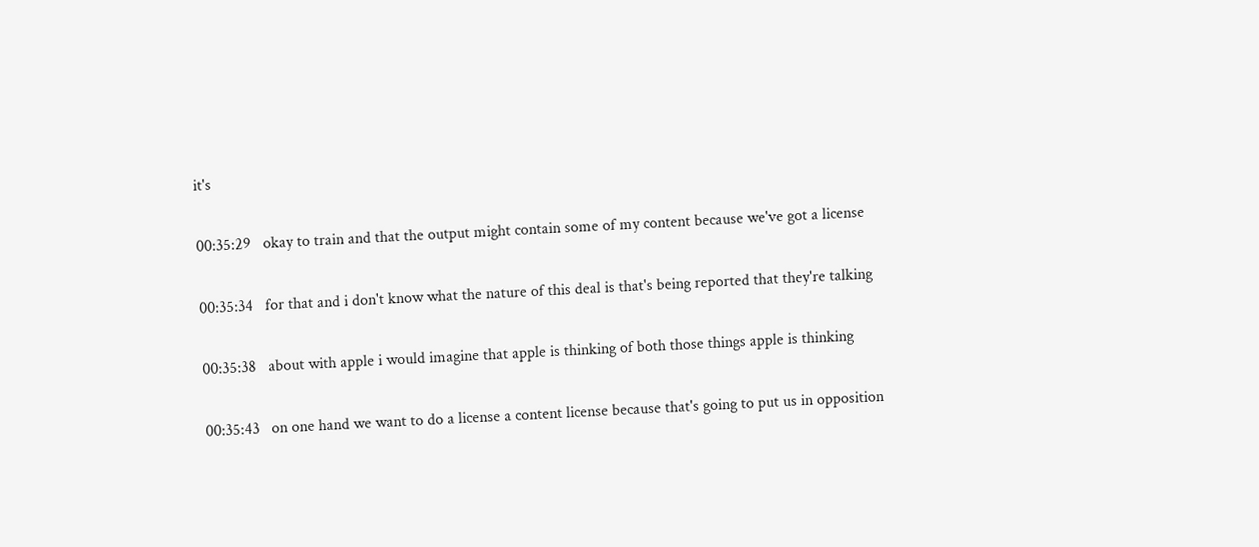it's

00:35:29   okay to train and that the output might contain some of my content because we've got a license

00:35:34   for that and i don't know what the nature of this deal is that's being reported that they're talking

00:35:38   about with apple i would imagine that apple is thinking of both those things apple is thinking

00:35:43   on one hand we want to do a license a content license because that's going to put us in opposition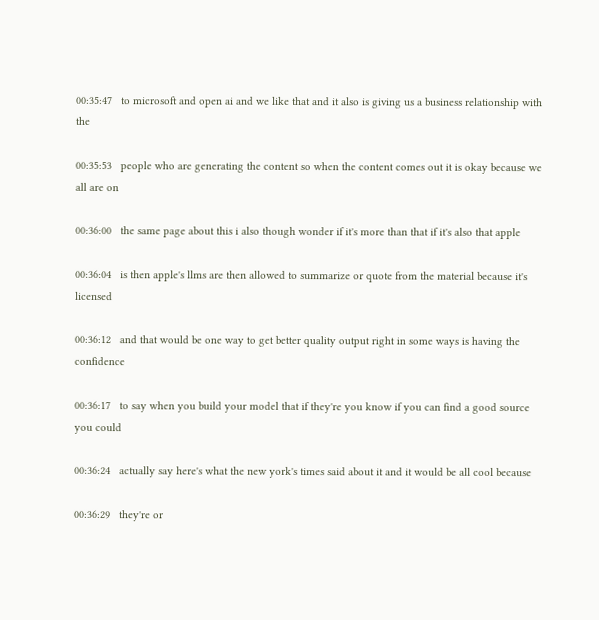00:35:47   to microsoft and open ai and we like that and it also is giving us a business relationship with the

00:35:53   people who are generating the content so when the content comes out it is okay because we all are on

00:36:00   the same page about this i also though wonder if it's more than that if it's also that apple

00:36:04   is then apple's llms are then allowed to summarize or quote from the material because it's licensed

00:36:12   and that would be one way to get better quality output right in some ways is having the confidence

00:36:17   to say when you build your model that if they're you know if you can find a good source you could

00:36:24   actually say here's what the new york's times said about it and it would be all cool because

00:36:29   they're or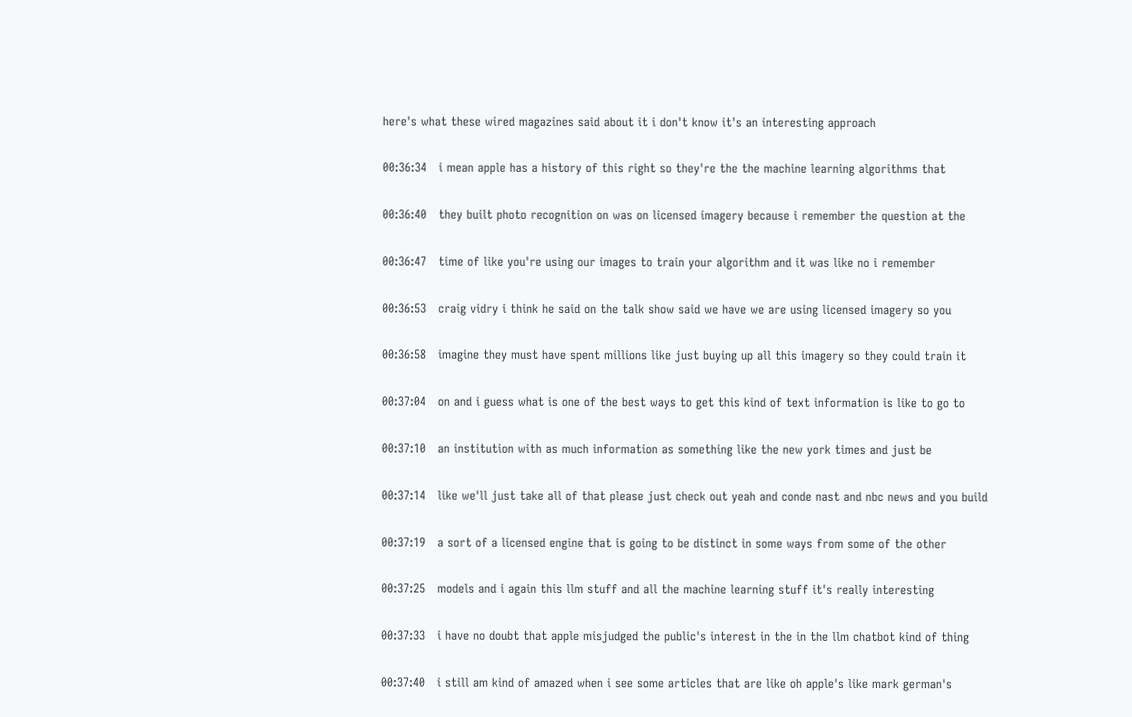here's what these wired magazines said about it i don't know it's an interesting approach

00:36:34   i mean apple has a history of this right so they're the the machine learning algorithms that

00:36:40   they built photo recognition on was on licensed imagery because i remember the question at the

00:36:47   time of like you're using our images to train your algorithm and it was like no i remember

00:36:53   craig vidry i think he said on the talk show said we have we are using licensed imagery so you

00:36:58   imagine they must have spent millions like just buying up all this imagery so they could train it

00:37:04   on and i guess what is one of the best ways to get this kind of text information is like to go to

00:37:10   an institution with as much information as something like the new york times and just be

00:37:14   like we'll just take all of that please just check out yeah and conde nast and nbc news and you build

00:37:19   a sort of a licensed engine that is going to be distinct in some ways from some of the other

00:37:25   models and i again this llm stuff and all the machine learning stuff it's really interesting

00:37:33   i have no doubt that apple misjudged the public's interest in the in the llm chatbot kind of thing

00:37:40   i still am kind of amazed when i see some articles that are like oh apple's like mark german's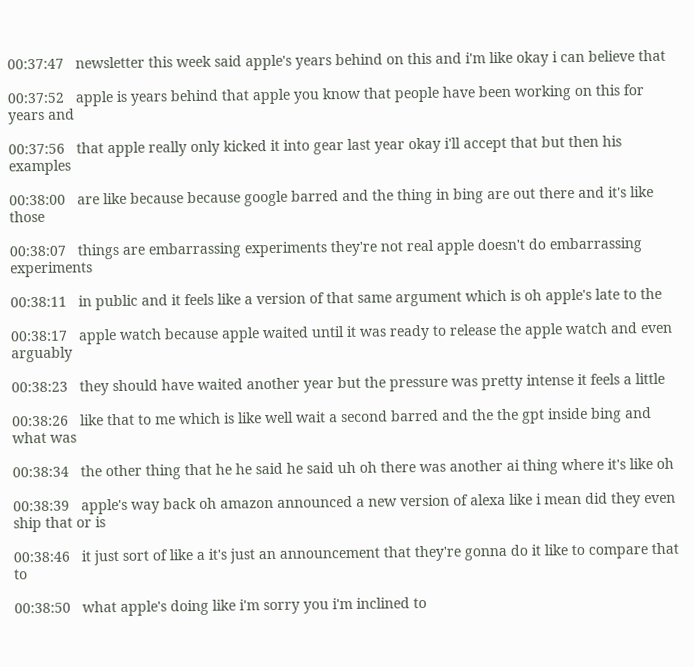00:37:47   newsletter this week said apple's years behind on this and i'm like okay i can believe that

00:37:52   apple is years behind that apple you know that people have been working on this for years and

00:37:56   that apple really only kicked it into gear last year okay i'll accept that but then his examples

00:38:00   are like because because google barred and the thing in bing are out there and it's like those

00:38:07   things are embarrassing experiments they're not real apple doesn't do embarrassing experiments

00:38:11   in public and it feels like a version of that same argument which is oh apple's late to the

00:38:17   apple watch because apple waited until it was ready to release the apple watch and even arguably

00:38:23   they should have waited another year but the pressure was pretty intense it feels a little

00:38:26   like that to me which is like well wait a second barred and the the gpt inside bing and what was

00:38:34   the other thing that he he said he said uh oh there was another ai thing where it's like oh

00:38:39   apple's way back oh amazon announced a new version of alexa like i mean did they even ship that or is

00:38:46   it just sort of like a it's just an announcement that they're gonna do it like to compare that to

00:38:50   what apple's doing like i'm sorry you i'm inclined to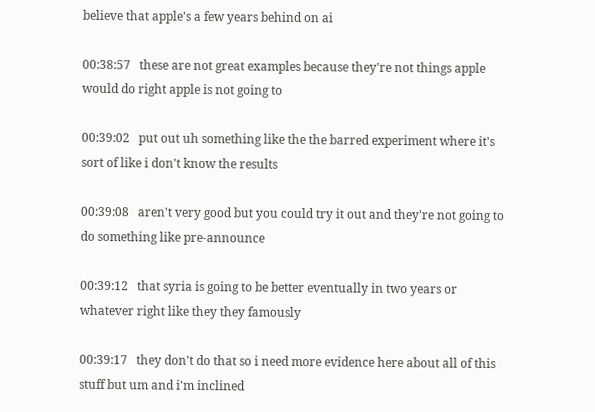believe that apple's a few years behind on ai

00:38:57   these are not great examples because they're not things apple would do right apple is not going to

00:39:02   put out uh something like the the barred experiment where it's sort of like i don't know the results

00:39:08   aren't very good but you could try it out and they're not going to do something like pre-announce

00:39:12   that syria is going to be better eventually in two years or whatever right like they they famously

00:39:17   they don't do that so i need more evidence here about all of this stuff but um and i'm inclined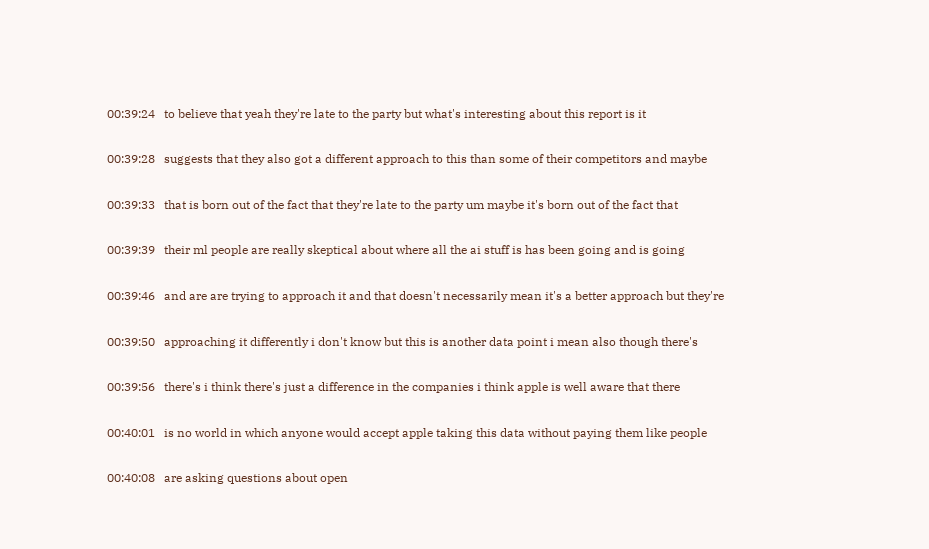00:39:24   to believe that yeah they're late to the party but what's interesting about this report is it

00:39:28   suggests that they also got a different approach to this than some of their competitors and maybe

00:39:33   that is born out of the fact that they're late to the party um maybe it's born out of the fact that

00:39:39   their ml people are really skeptical about where all the ai stuff is has been going and is going

00:39:46   and are are trying to approach it and that doesn't necessarily mean it's a better approach but they're

00:39:50   approaching it differently i don't know but this is another data point i mean also though there's

00:39:56   there's i think there's just a difference in the companies i think apple is well aware that there

00:40:01   is no world in which anyone would accept apple taking this data without paying them like people

00:40:08   are asking questions about open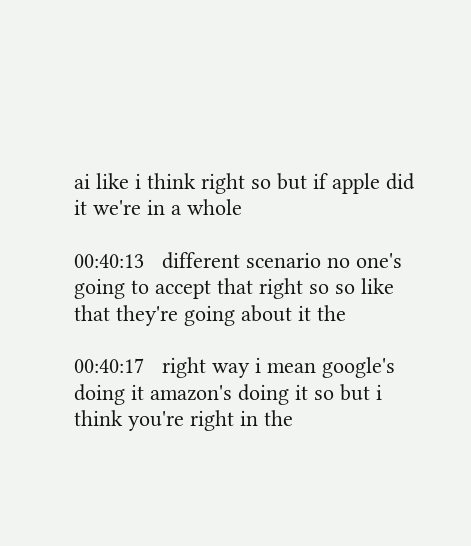ai like i think right so but if apple did it we're in a whole

00:40:13   different scenario no one's going to accept that right so so like that they're going about it the

00:40:17   right way i mean google's doing it amazon's doing it so but i think you're right in the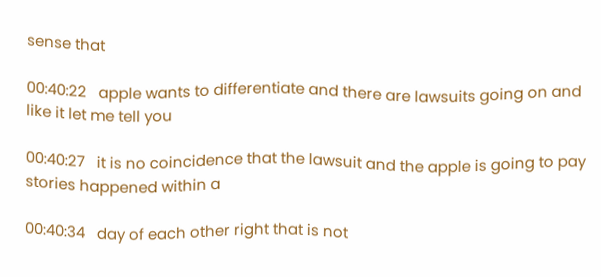sense that

00:40:22   apple wants to differentiate and there are lawsuits going on and like it let me tell you

00:40:27   it is no coincidence that the lawsuit and the apple is going to pay stories happened within a

00:40:34   day of each other right that is not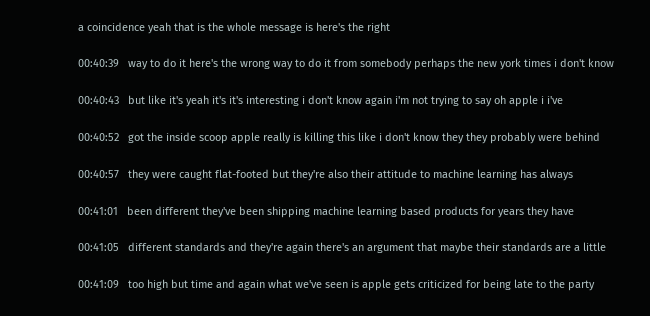a coincidence yeah that is the whole message is here's the right

00:40:39   way to do it here's the wrong way to do it from somebody perhaps the new york times i don't know

00:40:43   but like it's yeah it's it's interesting i don't know again i'm not trying to say oh apple i i've

00:40:52   got the inside scoop apple really is killing this like i don't know they they probably were behind

00:40:57   they were caught flat-footed but they're also their attitude to machine learning has always

00:41:01   been different they've been shipping machine learning based products for years they have

00:41:05   different standards and they're again there's an argument that maybe their standards are a little

00:41:09   too high but time and again what we've seen is apple gets criticized for being late to the party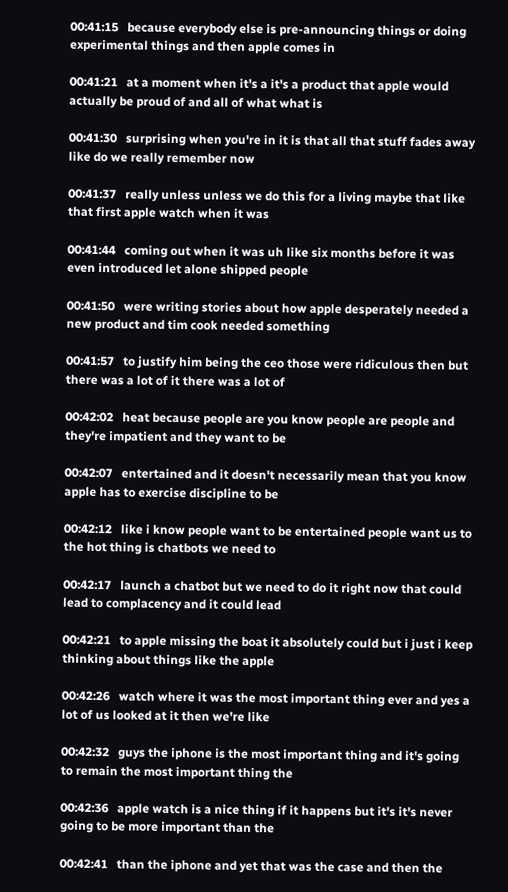00:41:15   because everybody else is pre-announcing things or doing experimental things and then apple comes in

00:41:21   at a moment when it's a it's a product that apple would actually be proud of and all of what what is

00:41:30   surprising when you're in it is that all that stuff fades away like do we really remember now

00:41:37   really unless unless we do this for a living maybe that like that first apple watch when it was

00:41:44   coming out when it was uh like six months before it was even introduced let alone shipped people

00:41:50   were writing stories about how apple desperately needed a new product and tim cook needed something

00:41:57   to justify him being the ceo those were ridiculous then but there was a lot of it there was a lot of

00:42:02   heat because people are you know people are people and they're impatient and they want to be

00:42:07   entertained and it doesn't necessarily mean that you know apple has to exercise discipline to be

00:42:12   like i know people want to be entertained people want us to the hot thing is chatbots we need to

00:42:17   launch a chatbot but we need to do it right now that could lead to complacency and it could lead

00:42:21   to apple missing the boat it absolutely could but i just i keep thinking about things like the apple

00:42:26   watch where it was the most important thing ever and yes a lot of us looked at it then we're like

00:42:32   guys the iphone is the most important thing and it's going to remain the most important thing the

00:42:36   apple watch is a nice thing if it happens but it's it's never going to be more important than the

00:42:41   than the iphone and yet that was the case and then the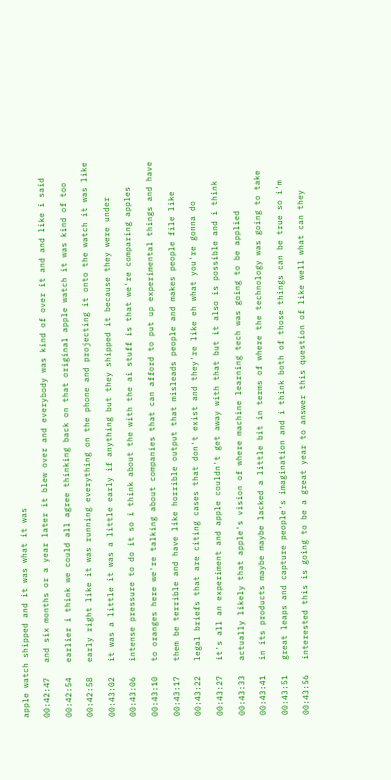apple watch shipped and it was what it was

00:42:47   and six months or a year later it blew over and everybody was kind of over it and and like i said

00:42:54   earlier i think we could all agree thinking back on that original apple watch it was kind of too

00:42:58   early right like it was running everything on the phone and projecting it onto the watch it was like

00:43:02   it was a little it was a little early if anything but they shipped it because they were under

00:43:06   intense pressure to do it so i think about the with the ai stuff is that we're comparing apples

00:43:10   to oranges here we're talking about companies that can afford to put up experimental things and have

00:43:17   them be terrible and have like horrible output that misleads people and makes people file like

00:43:22   legal briefs that are citing cases that don't exist and they're like eh what you're gonna do

00:43:27   it's all an experiment and apple couldn't get away with that but it also is possible and i think

00:43:33   actually likely that apple's vision of where machine learning tech was going to be applied

00:43:41   in its products maybe maybe lacked a little bit in terms of where the technology was going to take

00:43:51   great leaps and capture people's imagination and i think both of those things can be true so i'm

00:43:56   interested this is going to be a great year to answer this question of like well what can they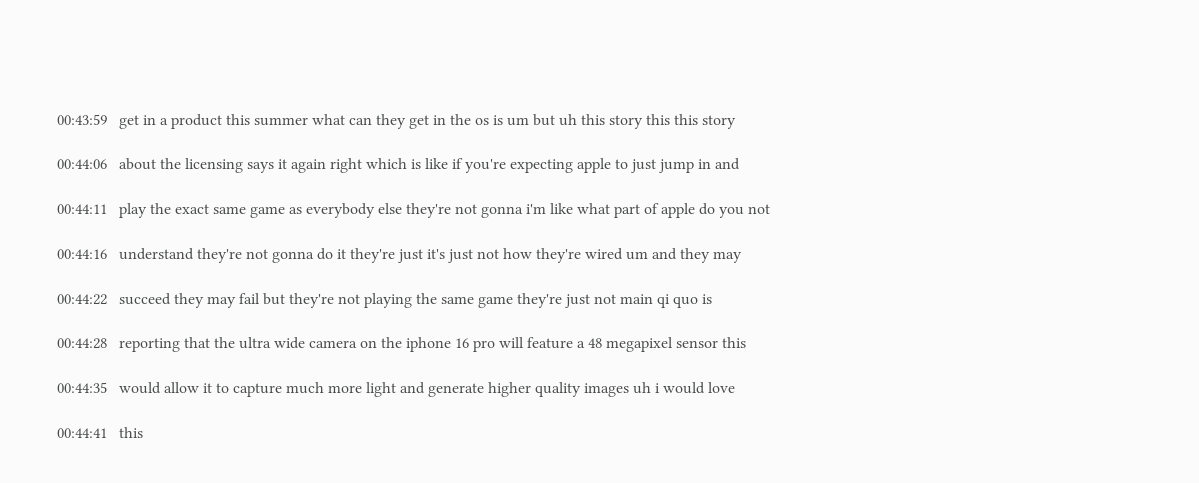00:43:59   get in a product this summer what can they get in the os is um but uh this story this this story

00:44:06   about the licensing says it again right which is like if you're expecting apple to just jump in and

00:44:11   play the exact same game as everybody else they're not gonna i'm like what part of apple do you not

00:44:16   understand they're not gonna do it they're just it's just not how they're wired um and they may

00:44:22   succeed they may fail but they're not playing the same game they're just not main qi quo is

00:44:28   reporting that the ultra wide camera on the iphone 16 pro will feature a 48 megapixel sensor this

00:44:35   would allow it to capture much more light and generate higher quality images uh i would love

00:44:41   this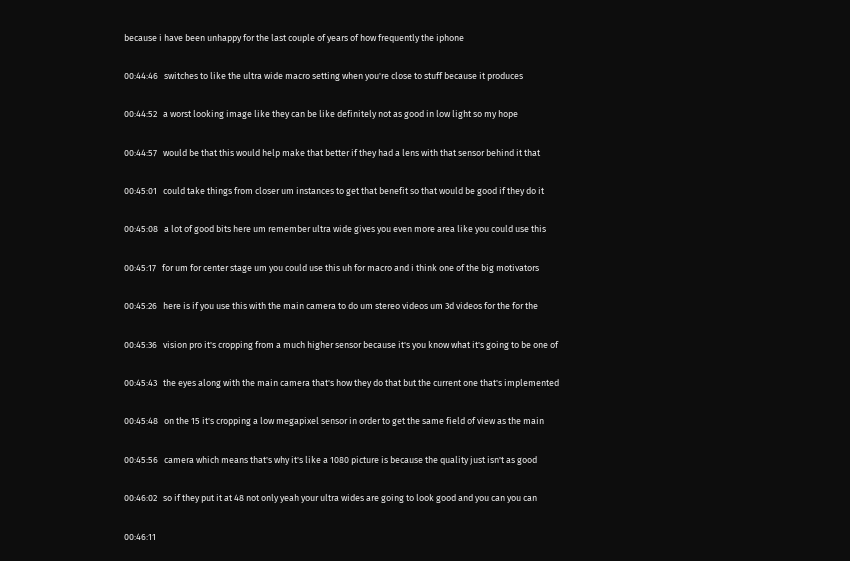because i have been unhappy for the last couple of years of how frequently the iphone

00:44:46   switches to like the ultra wide macro setting when you're close to stuff because it produces

00:44:52   a worst looking image like they can be like definitely not as good in low light so my hope

00:44:57   would be that this would help make that better if they had a lens with that sensor behind it that

00:45:01   could take things from closer um instances to get that benefit so that would be good if they do it

00:45:08   a lot of good bits here um remember ultra wide gives you even more area like you could use this

00:45:17   for um for center stage um you could use this uh for macro and i think one of the big motivators

00:45:26   here is if you use this with the main camera to do um stereo videos um 3d videos for the for the

00:45:36   vision pro it's cropping from a much higher sensor because it's you know what it's going to be one of

00:45:43   the eyes along with the main camera that's how they do that but the current one that's implemented

00:45:48   on the 15 it's cropping a low megapixel sensor in order to get the same field of view as the main

00:45:56   camera which means that's why it's like a 1080 picture is because the quality just isn't as good

00:46:02   so if they put it at 48 not only yeah your ultra wides are going to look good and you can you can

00:46:11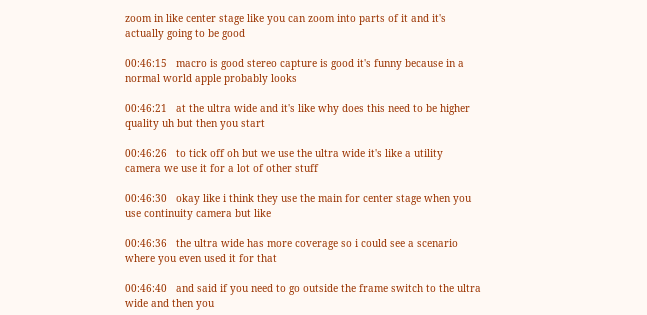zoom in like center stage like you can zoom into parts of it and it's actually going to be good

00:46:15   macro is good stereo capture is good it's funny because in a normal world apple probably looks

00:46:21   at the ultra wide and it's like why does this need to be higher quality uh but then you start

00:46:26   to tick off oh but we use the ultra wide it's like a utility camera we use it for a lot of other stuff

00:46:30   okay like i think they use the main for center stage when you use continuity camera but like

00:46:36   the ultra wide has more coverage so i could see a scenario where you even used it for that

00:46:40   and said if you need to go outside the frame switch to the ultra wide and then you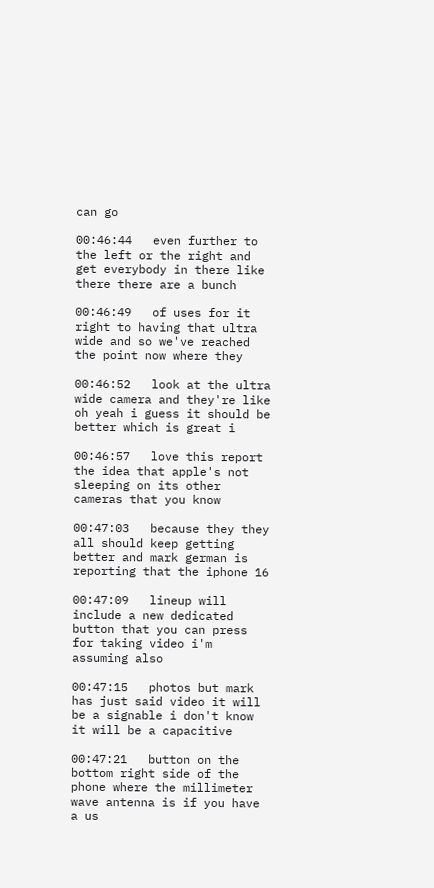can go

00:46:44   even further to the left or the right and get everybody in there like there there are a bunch

00:46:49   of uses for it right to having that ultra wide and so we've reached the point now where they

00:46:52   look at the ultra wide camera and they're like oh yeah i guess it should be better which is great i

00:46:57   love this report the idea that apple's not sleeping on its other cameras that you know

00:47:03   because they they all should keep getting better and mark german is reporting that the iphone 16

00:47:09   lineup will include a new dedicated button that you can press for taking video i'm assuming also

00:47:15   photos but mark has just said video it will be a signable i don't know it will be a capacitive

00:47:21   button on the bottom right side of the phone where the millimeter wave antenna is if you have a us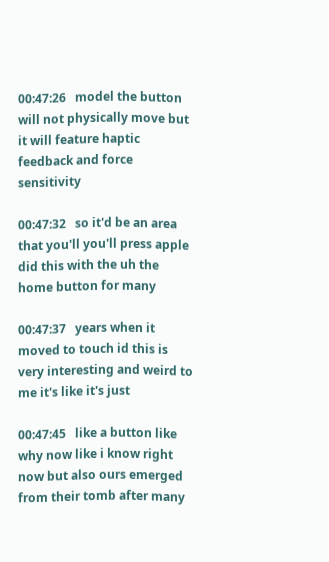00:47:26   model the button will not physically move but it will feature haptic feedback and force sensitivity

00:47:32   so it'd be an area that you'll you'll press apple did this with the uh the home button for many

00:47:37   years when it moved to touch id this is very interesting and weird to me it's like it's just

00:47:45   like a button like why now like i know right now but also ours emerged from their tomb after many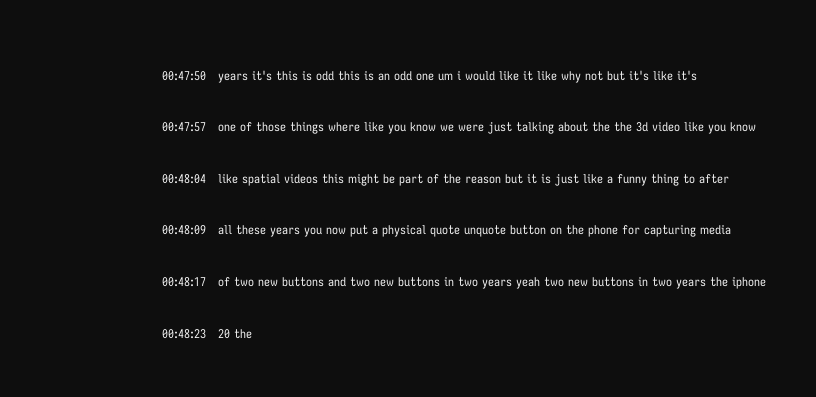00:47:50   years it's this is odd this is an odd one um i would like it like why not but it's like it's

00:47:57   one of those things where like you know we were just talking about the the 3d video like you know

00:48:04   like spatial videos this might be part of the reason but it is just like a funny thing to after

00:48:09   all these years you now put a physical quote unquote button on the phone for capturing media

00:48:17   of two new buttons and two new buttons in two years yeah two new buttons in two years the iphone

00:48:23   20 the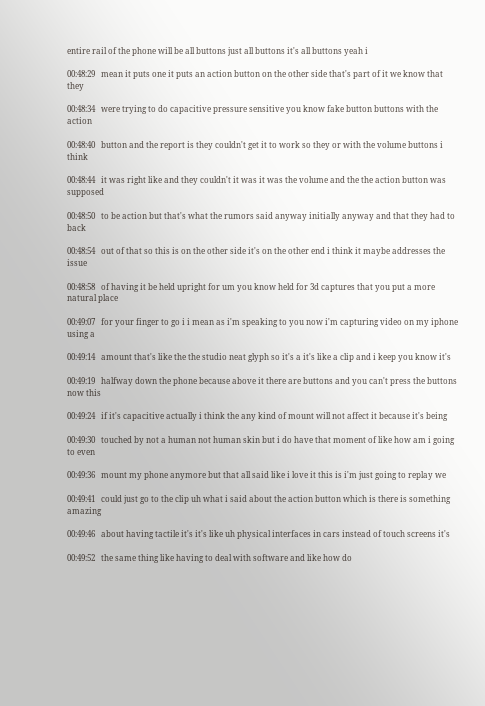entire rail of the phone will be all buttons just all buttons it's all buttons yeah i

00:48:29   mean it puts one it puts an action button on the other side that's part of it we know that they

00:48:34   were trying to do capacitive pressure sensitive you know fake button buttons with the action

00:48:40   button and the report is they couldn't get it to work so they or with the volume buttons i think

00:48:44   it was right like and they couldn't it was it was the volume and the the action button was supposed

00:48:50   to be action but that's what the rumors said anyway initially anyway and that they had to back

00:48:54   out of that so this is on the other side it's on the other end i think it maybe addresses the issue

00:48:58   of having it be held upright for um you know held for 3d captures that you put a more natural place

00:49:07   for your finger to go i i mean as i'm speaking to you now i'm capturing video on my iphone using a

00:49:14   amount that's like the the studio neat glyph so it's a it's like a clip and i keep you know it's

00:49:19   halfway down the phone because above it there are buttons and you can't press the buttons now this

00:49:24   if it's capacitive actually i think the any kind of mount will not affect it because it's being

00:49:30   touched by not a human not human skin but i do have that moment of like how am i going to even

00:49:36   mount my phone anymore but that all said like i love it this is i'm just going to replay we

00:49:41   could just go to the clip uh what i said about the action button which is there is something amazing

00:49:46   about having tactile it's it's like uh physical interfaces in cars instead of touch screens it's

00:49:52   the same thing like having to deal with software and like how do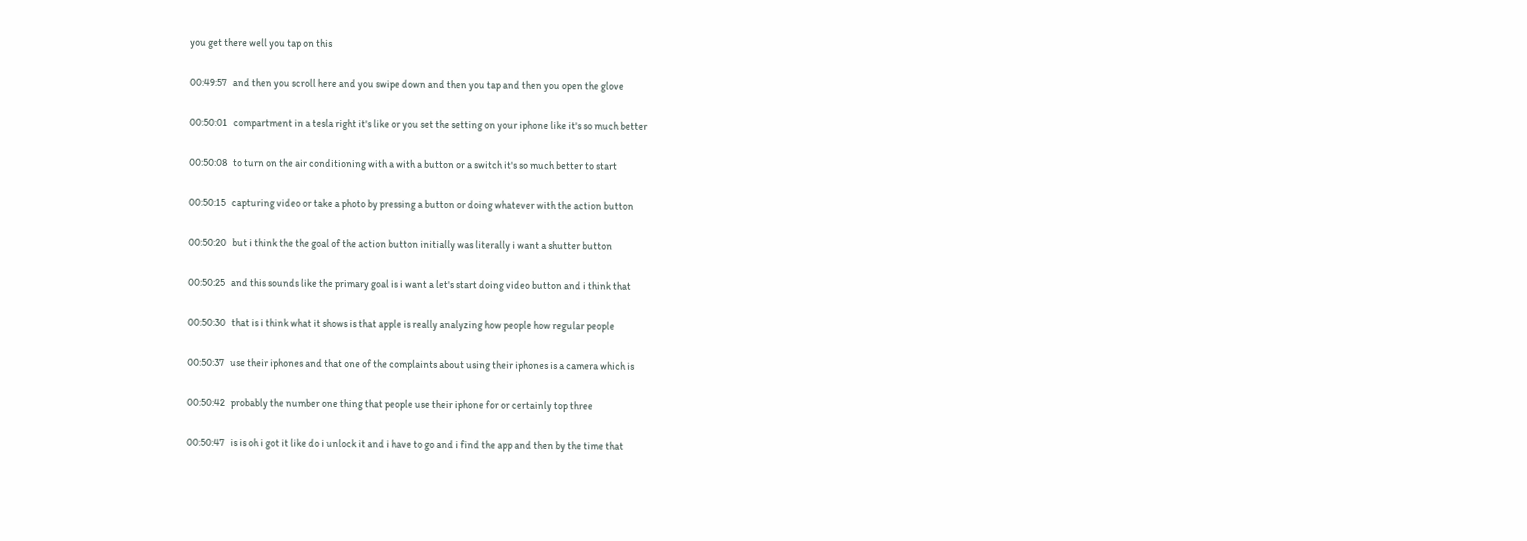you get there well you tap on this

00:49:57   and then you scroll here and you swipe down and then you tap and then you open the glove

00:50:01   compartment in a tesla right it's like or you set the setting on your iphone like it's so much better

00:50:08   to turn on the air conditioning with a with a button or a switch it's so much better to start

00:50:15   capturing video or take a photo by pressing a button or doing whatever with the action button

00:50:20   but i think the the goal of the action button initially was literally i want a shutter button

00:50:25   and this sounds like the primary goal is i want a let's start doing video button and i think that

00:50:30   that is i think what it shows is that apple is really analyzing how people how regular people

00:50:37   use their iphones and that one of the complaints about using their iphones is a camera which is

00:50:42   probably the number one thing that people use their iphone for or certainly top three

00:50:47   is is oh i got it like do i unlock it and i have to go and i find the app and then by the time that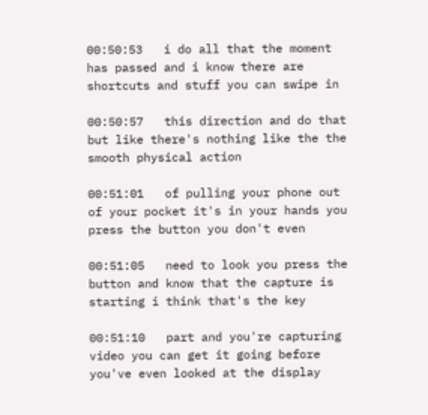00:50:53   i do all that the moment has passed and i know there are shortcuts and stuff you can swipe in

00:50:57   this direction and do that but like there's nothing like the the smooth physical action

00:51:01   of pulling your phone out of your pocket it's in your hands you press the button you don't even

00:51:05   need to look you press the button and know that the capture is starting i think that's the key

00:51:10   part and you're capturing video you can get it going before you've even looked at the display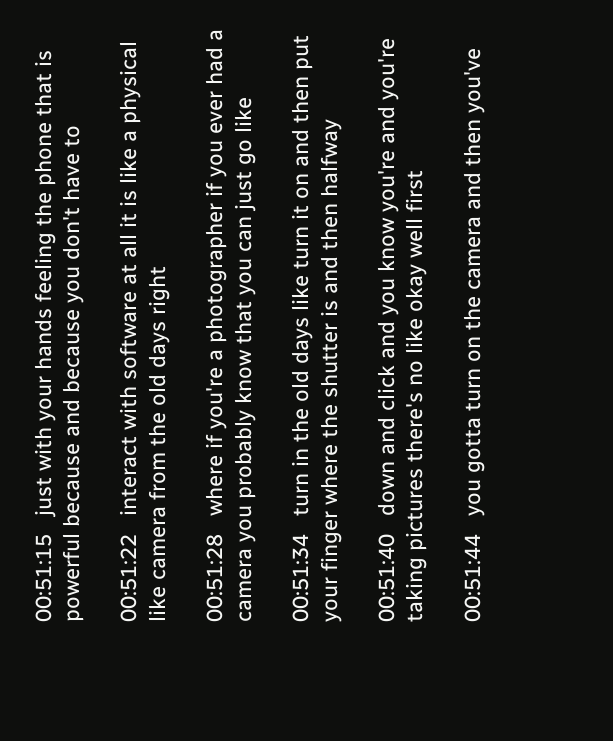00:51:15   just with your hands feeling the phone that is powerful because and because you don't have to

00:51:22   interact with software at all it is like a physical like camera from the old days right

00:51:28   where if you're a photographer if you ever had a camera you probably know that you can just go like

00:51:34   turn in the old days like turn it on and then put your finger where the shutter is and then halfway

00:51:40   down and click and you know you're and you're taking pictures there's no like okay well first

00:51:44   you gotta turn on the camera and then you've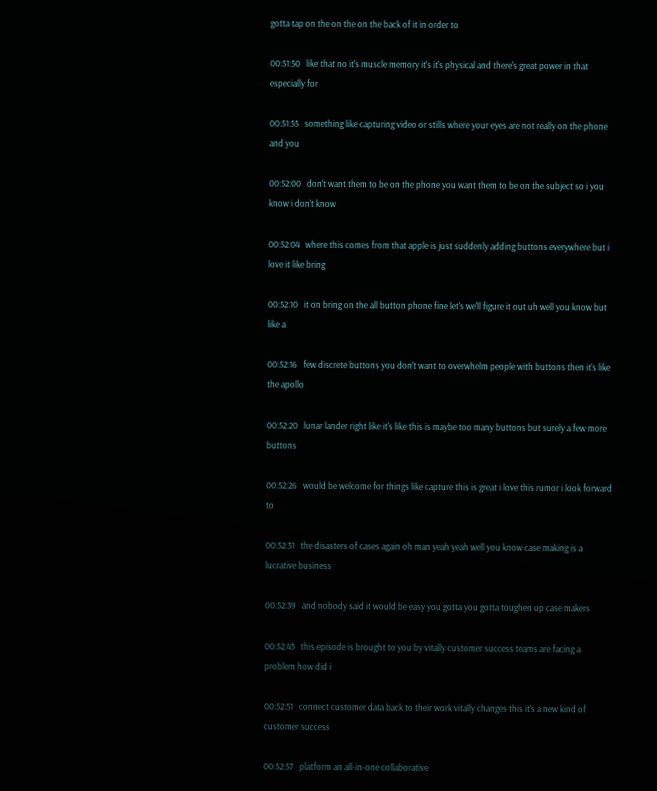gotta tap on the on the on the back of it in order to

00:51:50   like that no it's muscle memory it's it's physical and there's great power in that especially for

00:51:55   something like capturing video or stills where your eyes are not really on the phone and you

00:52:00   don't want them to be on the phone you want them to be on the subject so i you know i don't know

00:52:04   where this comes from that apple is just suddenly adding buttons everywhere but i love it like bring

00:52:10   it on bring on the all button phone fine let's we'll figure it out uh well you know but like a

00:52:16   few discrete buttons you don't want to overwhelm people with buttons then it's like the apollo

00:52:20   lunar lander right like it's like this is maybe too many buttons but surely a few more buttons

00:52:26   would be welcome for things like capture this is great i love this rumor i look forward to

00:52:31   the disasters of cases again oh man yeah yeah well you know case making is a lucrative business

00:52:39   and nobody said it would be easy you gotta you gotta toughen up case makers

00:52:43   this episode is brought to you by vitally customer success teams are facing a problem how did i

00:52:51   connect customer data back to their work vitally changes this it's a new kind of customer success

00:52:57   platform an all-in-one collaborative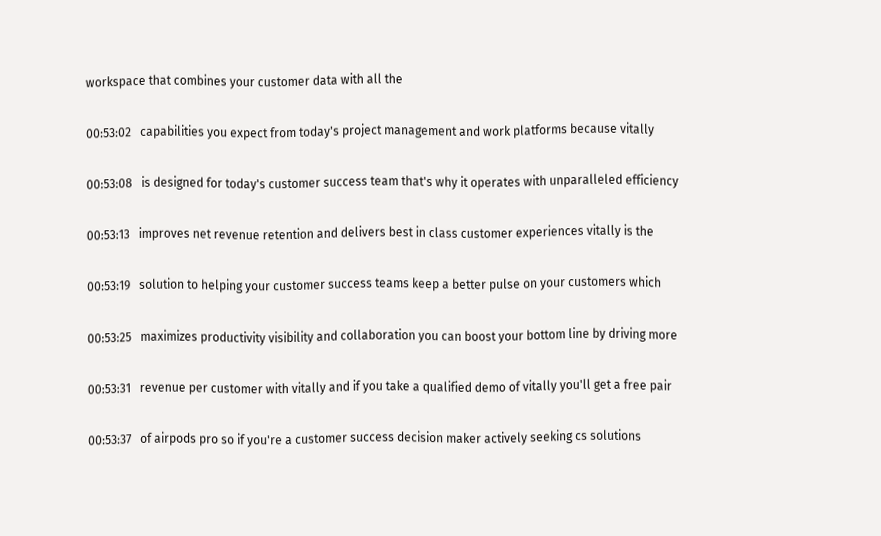workspace that combines your customer data with all the

00:53:02   capabilities you expect from today's project management and work platforms because vitally

00:53:08   is designed for today's customer success team that's why it operates with unparalleled efficiency

00:53:13   improves net revenue retention and delivers best in class customer experiences vitally is the

00:53:19   solution to helping your customer success teams keep a better pulse on your customers which

00:53:25   maximizes productivity visibility and collaboration you can boost your bottom line by driving more

00:53:31   revenue per customer with vitally and if you take a qualified demo of vitally you'll get a free pair

00:53:37   of airpods pro so if you're a customer success decision maker actively seeking cs solutions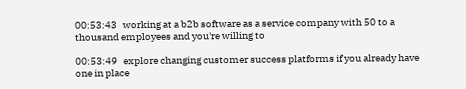00:53:43   working at a b2b software as a service company with 50 to a thousand employees and you're willing to

00:53:49   explore changing customer success platforms if you already have one in place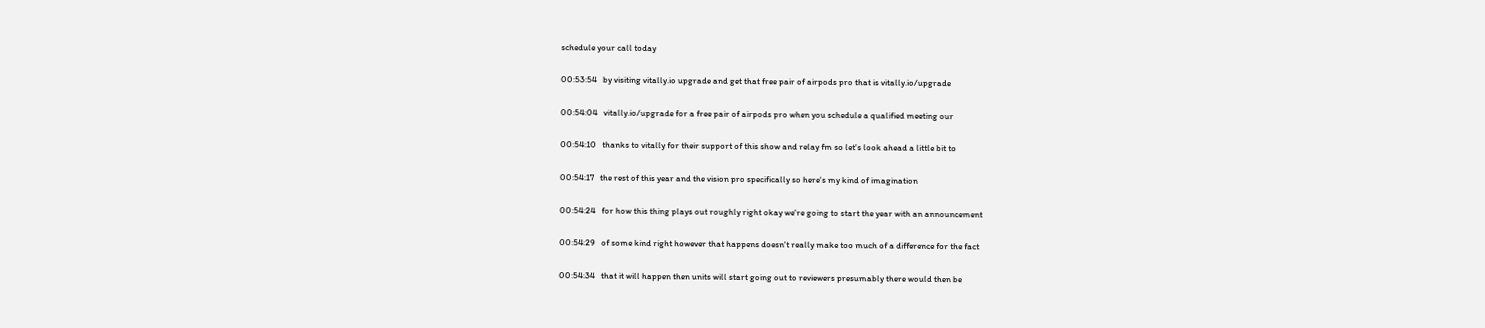schedule your call today

00:53:54   by visiting vitally.io upgrade and get that free pair of airpods pro that is vitally.io/upgrade

00:54:04   vitally.io/upgrade for a free pair of airpods pro when you schedule a qualified meeting our

00:54:10   thanks to vitally for their support of this show and relay fm so let's look ahead a little bit to

00:54:17   the rest of this year and the vision pro specifically so here's my kind of imagination

00:54:24   for how this thing plays out roughly right okay we're going to start the year with an announcement

00:54:29   of some kind right however that happens doesn't really make too much of a difference for the fact

00:54:34   that it will happen then units will start going out to reviewers presumably there would then be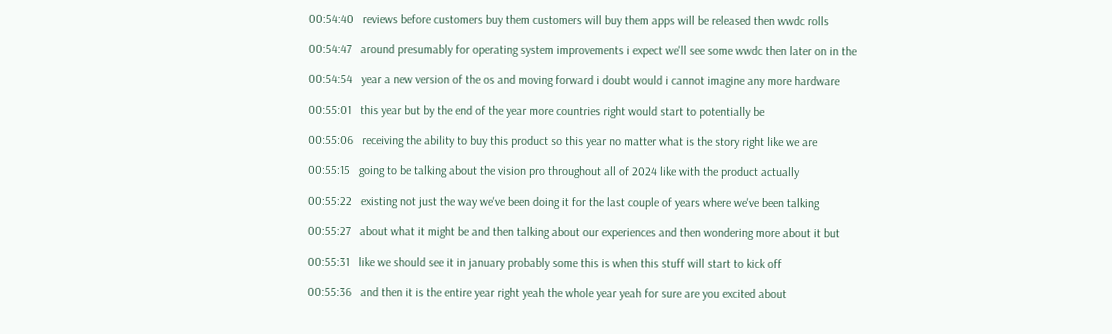00:54:40   reviews before customers buy them customers will buy them apps will be released then wwdc rolls

00:54:47   around presumably for operating system improvements i expect we'll see some wwdc then later on in the

00:54:54   year a new version of the os and moving forward i doubt would i cannot imagine any more hardware

00:55:01   this year but by the end of the year more countries right would start to potentially be

00:55:06   receiving the ability to buy this product so this year no matter what is the story right like we are

00:55:15   going to be talking about the vision pro throughout all of 2024 like with the product actually

00:55:22   existing not just the way we've been doing it for the last couple of years where we've been talking

00:55:27   about what it might be and then talking about our experiences and then wondering more about it but

00:55:31   like we should see it in january probably some this is when this stuff will start to kick off

00:55:36   and then it is the entire year right yeah the whole year yeah for sure are you excited about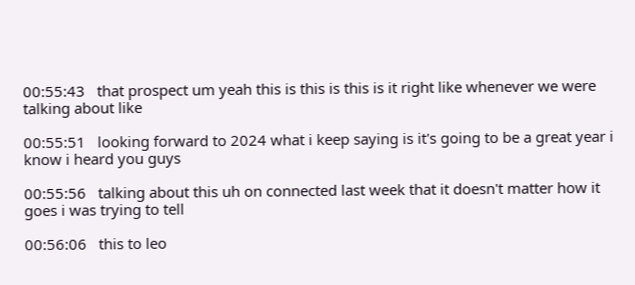00:55:43   that prospect um yeah this is this is this is it right like whenever we were talking about like

00:55:51   looking forward to 2024 what i keep saying is it's going to be a great year i know i heard you guys

00:55:56   talking about this uh on connected last week that it doesn't matter how it goes i was trying to tell

00:56:06   this to leo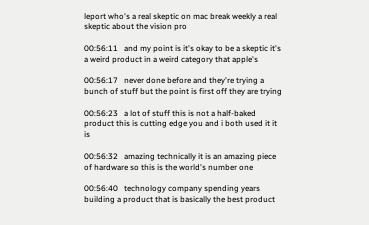leport who's a real skeptic on mac break weekly a real skeptic about the vision pro

00:56:11   and my point is it's okay to be a skeptic it's a weird product in a weird category that apple's

00:56:17   never done before and they're trying a bunch of stuff but the point is first off they are trying

00:56:23   a lot of stuff this is not a half-baked product this is cutting edge you and i both used it it is

00:56:32   amazing technically it is an amazing piece of hardware so this is the world's number one

00:56:40   technology company spending years building a product that is basically the best product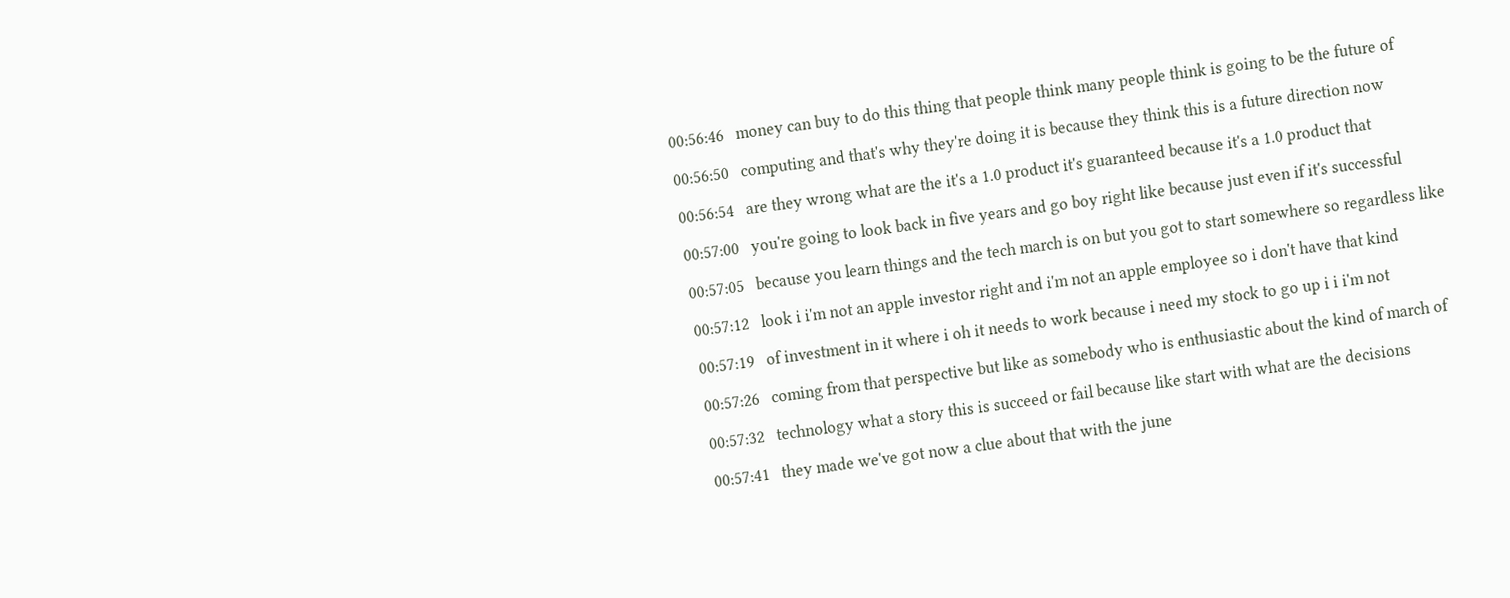00:56:46   money can buy to do this thing that people think many people think is going to be the future of

00:56:50   computing and that's why they're doing it is because they think this is a future direction now

00:56:54   are they wrong what are the it's a 1.0 product it's guaranteed because it's a 1.0 product that

00:57:00   you're going to look back in five years and go boy right like because just even if it's successful

00:57:05   because you learn things and the tech march is on but you got to start somewhere so regardless like

00:57:12   look i i'm not an apple investor right and i'm not an apple employee so i don't have that kind

00:57:19   of investment in it where i oh it needs to work because i need my stock to go up i i i'm not

00:57:26   coming from that perspective but like as somebody who is enthusiastic about the kind of march of

00:57:32   technology what a story this is succeed or fail because like start with what are the decisions

00:57:41   they made we've got now a clue about that with the june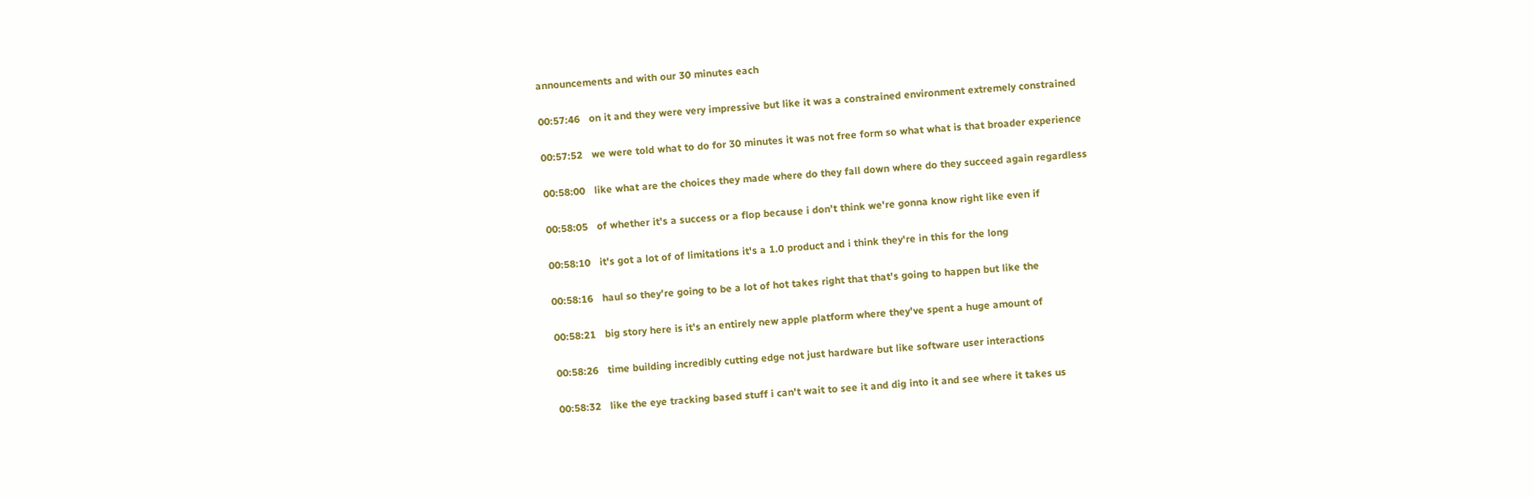announcements and with our 30 minutes each

00:57:46   on it and they were very impressive but like it was a constrained environment extremely constrained

00:57:52   we were told what to do for 30 minutes it was not free form so what what is that broader experience

00:58:00   like what are the choices they made where do they fall down where do they succeed again regardless

00:58:05   of whether it's a success or a flop because i don't think we're gonna know right like even if

00:58:10   it's got a lot of of limitations it's a 1.0 product and i think they're in this for the long

00:58:16   haul so they're going to be a lot of hot takes right that that's going to happen but like the

00:58:21   big story here is it's an entirely new apple platform where they've spent a huge amount of

00:58:26   time building incredibly cutting edge not just hardware but like software user interactions

00:58:32   like the eye tracking based stuff i can't wait to see it and dig into it and see where it takes us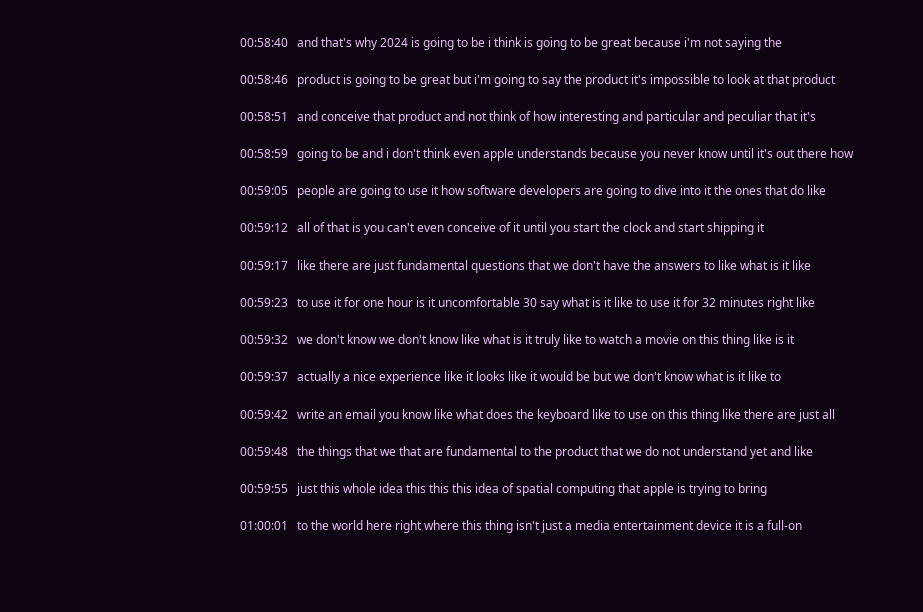00:58:40   and that's why 2024 is going to be i think is going to be great because i'm not saying the

00:58:46   product is going to be great but i'm going to say the product it's impossible to look at that product

00:58:51   and conceive that product and not think of how interesting and particular and peculiar that it's

00:58:59   going to be and i don't think even apple understands because you never know until it's out there how

00:59:05   people are going to use it how software developers are going to dive into it the ones that do like

00:59:12   all of that is you can't even conceive of it until you start the clock and start shipping it

00:59:17   like there are just fundamental questions that we don't have the answers to like what is it like

00:59:23   to use it for one hour is it uncomfortable 30 say what is it like to use it for 32 minutes right like

00:59:32   we don't know we don't know like what is it truly like to watch a movie on this thing like is it

00:59:37   actually a nice experience like it looks like it would be but we don't know what is it like to

00:59:42   write an email you know like what does the keyboard like to use on this thing like there are just all

00:59:48   the things that we that are fundamental to the product that we do not understand yet and like

00:59:55   just this whole idea this this this idea of spatial computing that apple is trying to bring

01:00:01   to the world here right where this thing isn't just a media entertainment device it is a full-on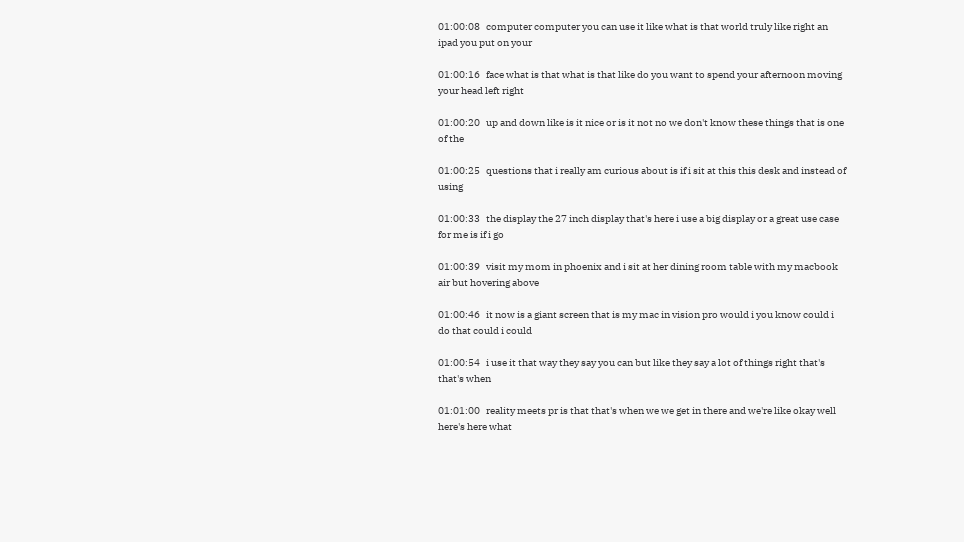01:00:08   computer computer you can use it like what is that world truly like right an ipad you put on your

01:00:16   face what is that what is that like do you want to spend your afternoon moving your head left right

01:00:20   up and down like is it nice or is it not no we don't know these things that is one of the

01:00:25   questions that i really am curious about is if i sit at this this desk and instead of using

01:00:33   the display the 27 inch display that's here i use a big display or a great use case for me is if i go

01:00:39   visit my mom in phoenix and i sit at her dining room table with my macbook air but hovering above

01:00:46   it now is a giant screen that is my mac in vision pro would i you know could i do that could i could

01:00:54   i use it that way they say you can but like they say a lot of things right that's that's when

01:01:00   reality meets pr is that that's when we we get in there and we're like okay well here's here what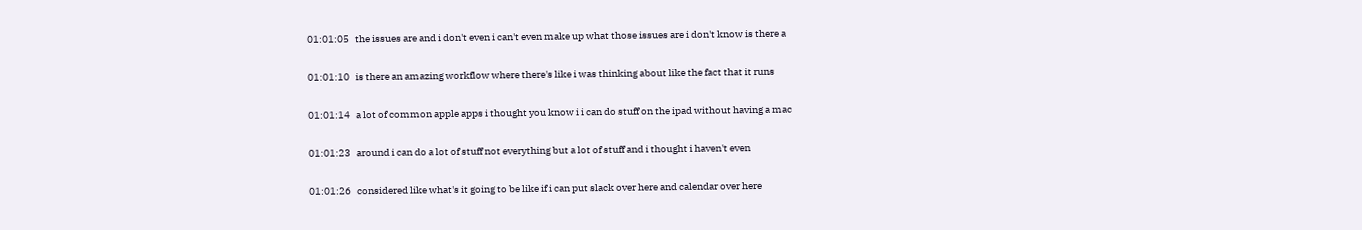01:01:05   the issues are and i don't even i can't even make up what those issues are i don't know is there a

01:01:10   is there an amazing workflow where there's like i was thinking about like the fact that it runs

01:01:14   a lot of common apple apps i thought you know i i can do stuff on the ipad without having a mac

01:01:23   around i can do a lot of stuff not everything but a lot of stuff and i thought i haven't even

01:01:26   considered like what's it going to be like if i can put slack over here and calendar over here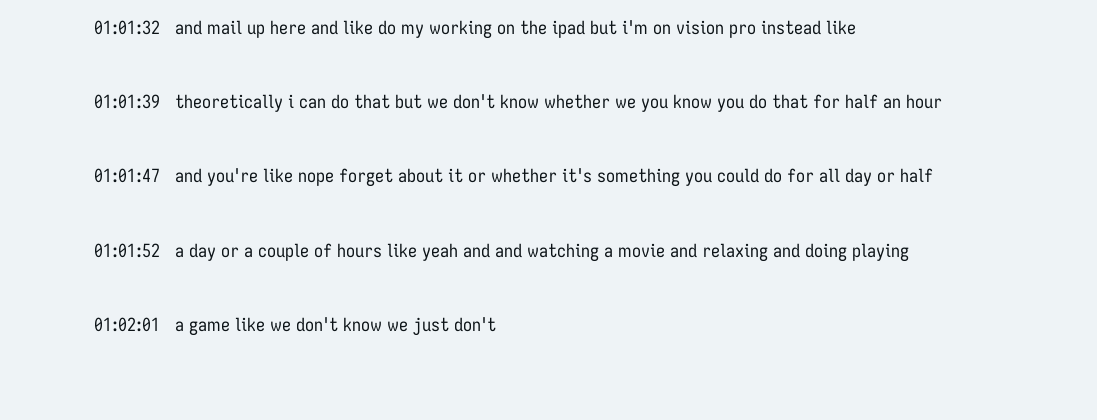01:01:32   and mail up here and like do my working on the ipad but i'm on vision pro instead like

01:01:39   theoretically i can do that but we don't know whether we you know you do that for half an hour

01:01:47   and you're like nope forget about it or whether it's something you could do for all day or half

01:01:52   a day or a couple of hours like yeah and and watching a movie and relaxing and doing playing

01:02:01   a game like we don't know we just don't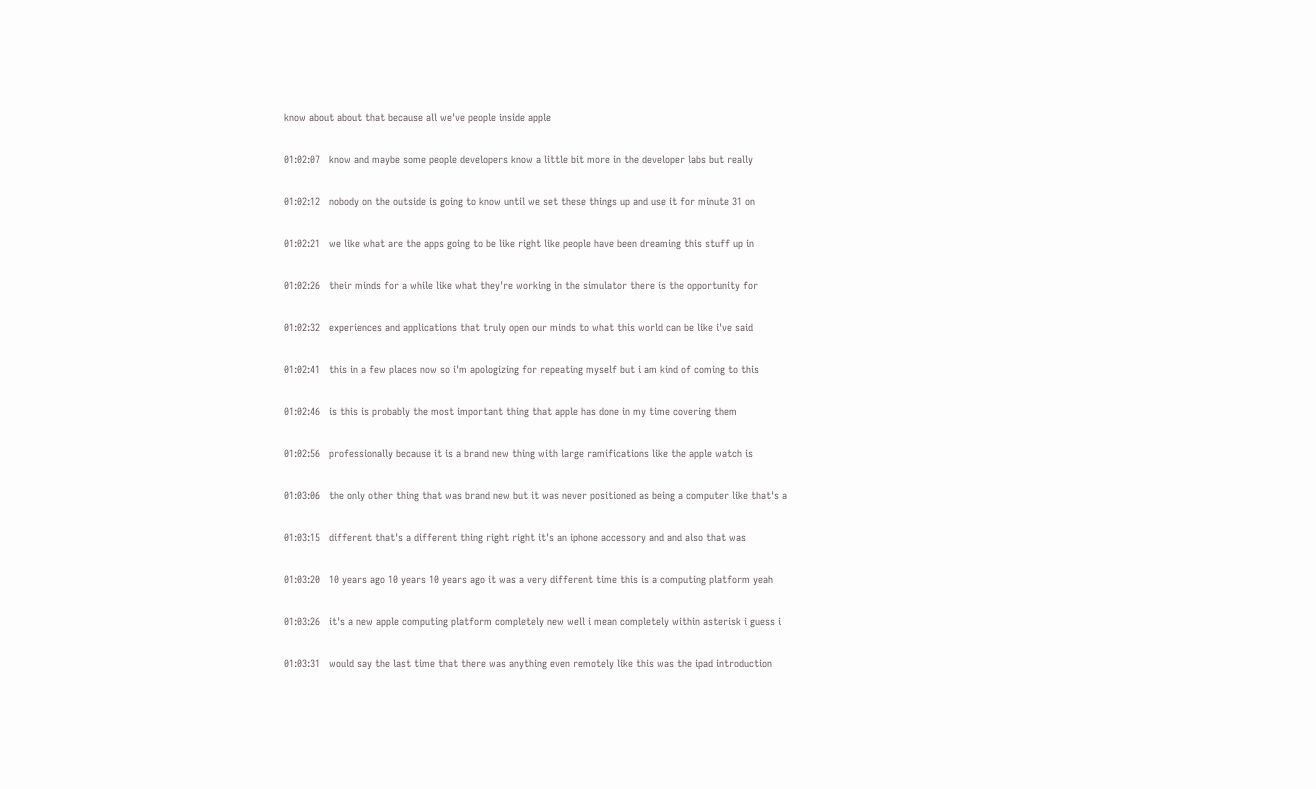know about about that because all we've people inside apple

01:02:07   know and maybe some people developers know a little bit more in the developer labs but really

01:02:12   nobody on the outside is going to know until we set these things up and use it for minute 31 on

01:02:21   we like what are the apps going to be like right like people have been dreaming this stuff up in

01:02:26   their minds for a while like what they're working in the simulator there is the opportunity for

01:02:32   experiences and applications that truly open our minds to what this world can be like i've said

01:02:41   this in a few places now so i'm apologizing for repeating myself but i am kind of coming to this

01:02:46   is this is probably the most important thing that apple has done in my time covering them

01:02:56   professionally because it is a brand new thing with large ramifications like the apple watch is

01:03:06   the only other thing that was brand new but it was never positioned as being a computer like that's a

01:03:15   different that's a different thing right right it's an iphone accessory and and also that was

01:03:20   10 years ago 10 years 10 years ago it was a very different time this is a computing platform yeah

01:03:26   it's a new apple computing platform completely new well i mean completely within asterisk i guess i

01:03:31   would say the last time that there was anything even remotely like this was the ipad introduction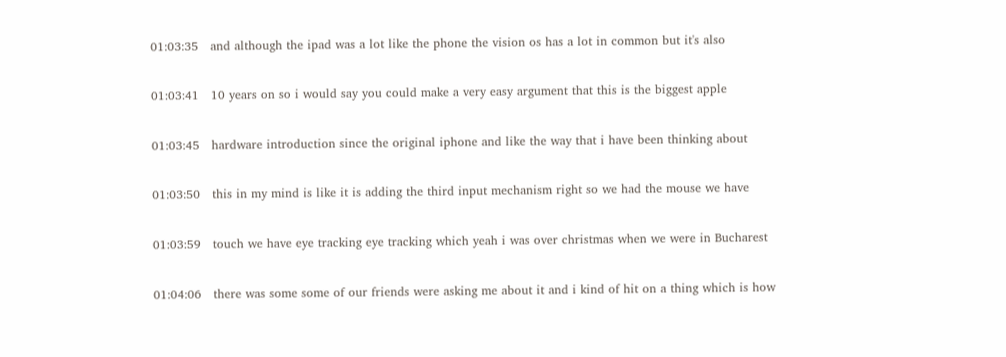01:03:35   and although the ipad was a lot like the phone the vision os has a lot in common but it's also

01:03:41   10 years on so i would say you could make a very easy argument that this is the biggest apple

01:03:45   hardware introduction since the original iphone and like the way that i have been thinking about

01:03:50   this in my mind is like it is adding the third input mechanism right so we had the mouse we have

01:03:59   touch we have eye tracking eye tracking which yeah i was over christmas when we were in Bucharest

01:04:06   there was some some of our friends were asking me about it and i kind of hit on a thing which is how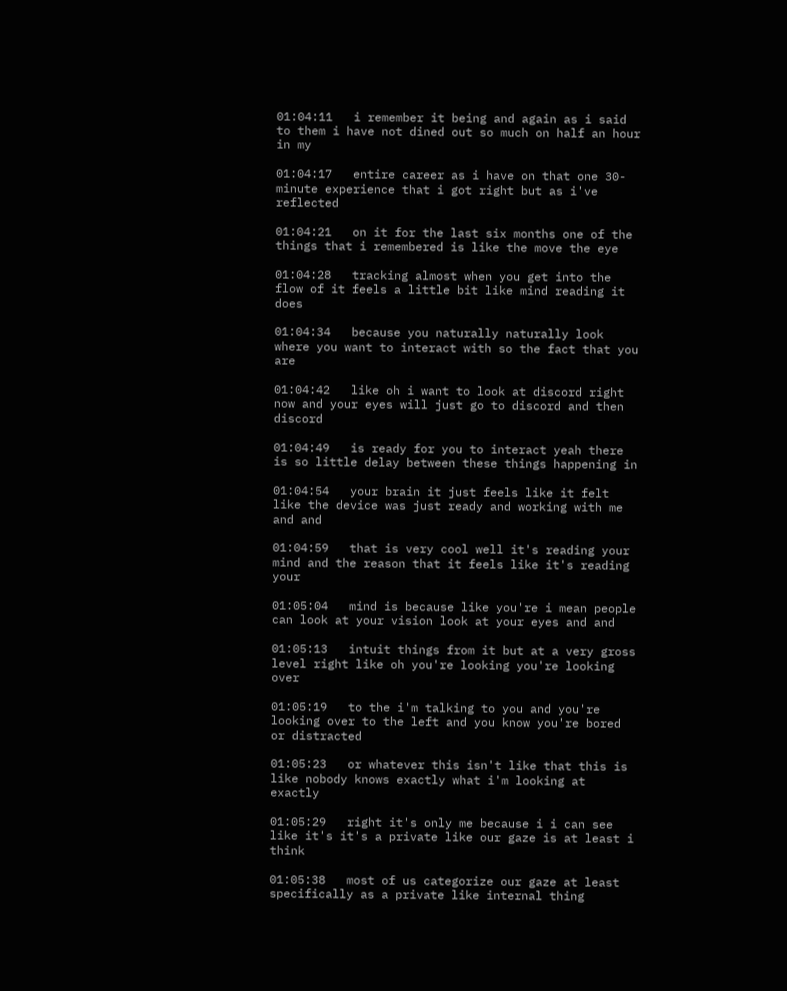01:04:11   i remember it being and again as i said to them i have not dined out so much on half an hour in my

01:04:17   entire career as i have on that one 30-minute experience that i got right but as i've reflected

01:04:21   on it for the last six months one of the things that i remembered is like the move the eye

01:04:28   tracking almost when you get into the flow of it feels a little bit like mind reading it does

01:04:34   because you naturally naturally look where you want to interact with so the fact that you are

01:04:42   like oh i want to look at discord right now and your eyes will just go to discord and then discord

01:04:49   is ready for you to interact yeah there is so little delay between these things happening in

01:04:54   your brain it just feels like it felt like the device was just ready and working with me and and

01:04:59   that is very cool well it's reading your mind and the reason that it feels like it's reading your

01:05:04   mind is because like you're i mean people can look at your vision look at your eyes and and

01:05:13   intuit things from it but at a very gross level right like oh you're looking you're looking over

01:05:19   to the i'm talking to you and you're looking over to the left and you know you're bored or distracted

01:05:23   or whatever this isn't like that this is like nobody knows exactly what i'm looking at exactly

01:05:29   right it's only me because i i can see like it's it's a private like our gaze is at least i think

01:05:38   most of us categorize our gaze at least specifically as a private like internal thing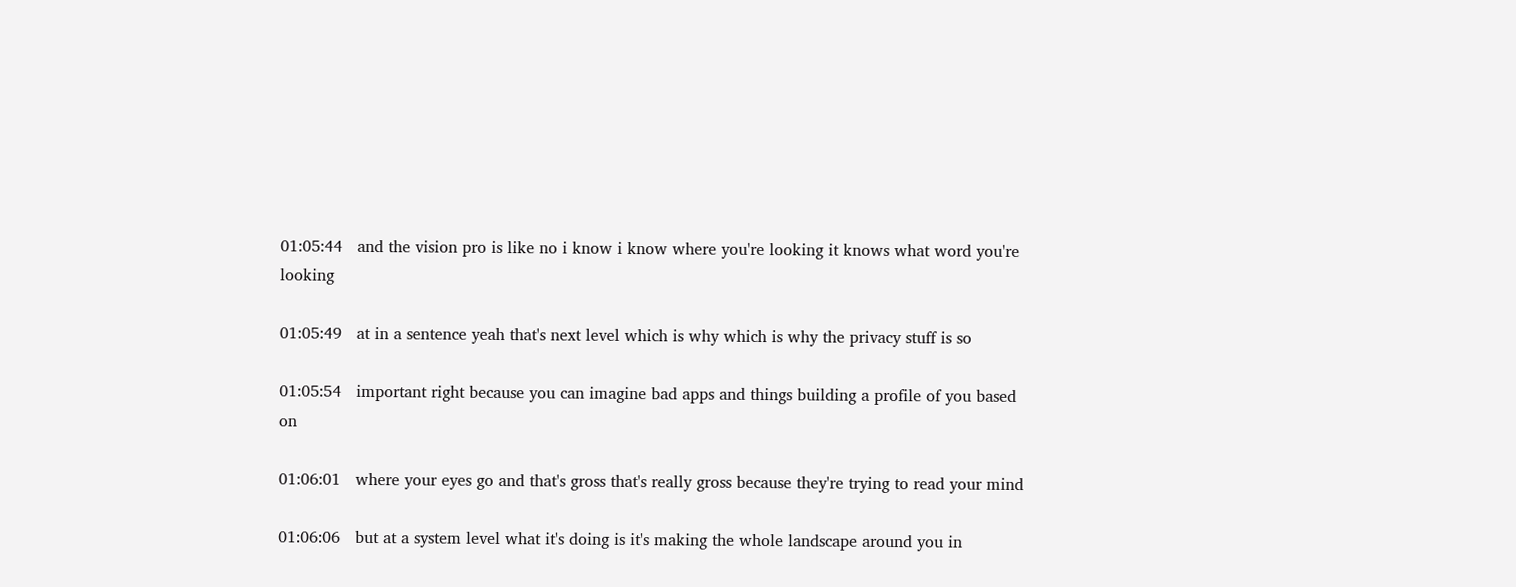01:05:44   and the vision pro is like no i know i know where you're looking it knows what word you're looking

01:05:49   at in a sentence yeah that's next level which is why which is why the privacy stuff is so

01:05:54   important right because you can imagine bad apps and things building a profile of you based on

01:06:01   where your eyes go and that's gross that's really gross because they're trying to read your mind

01:06:06   but at a system level what it's doing is it's making the whole landscape around you in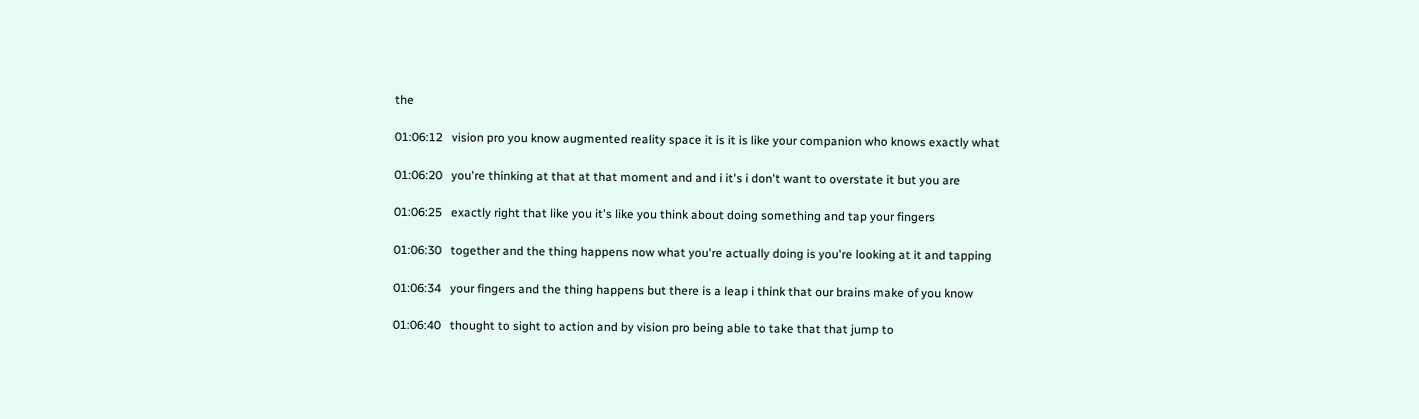the

01:06:12   vision pro you know augmented reality space it is it is like your companion who knows exactly what

01:06:20   you're thinking at that at that moment and and i it's i don't want to overstate it but you are

01:06:25   exactly right that like you it's like you think about doing something and tap your fingers

01:06:30   together and the thing happens now what you're actually doing is you're looking at it and tapping

01:06:34   your fingers and the thing happens but there is a leap i think that our brains make of you know

01:06:40   thought to sight to action and by vision pro being able to take that that jump to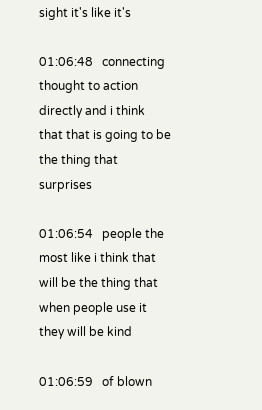sight it's like it's

01:06:48   connecting thought to action directly and i think that that is going to be the thing that surprises

01:06:54   people the most like i think that will be the thing that when people use it they will be kind

01:06:59   of blown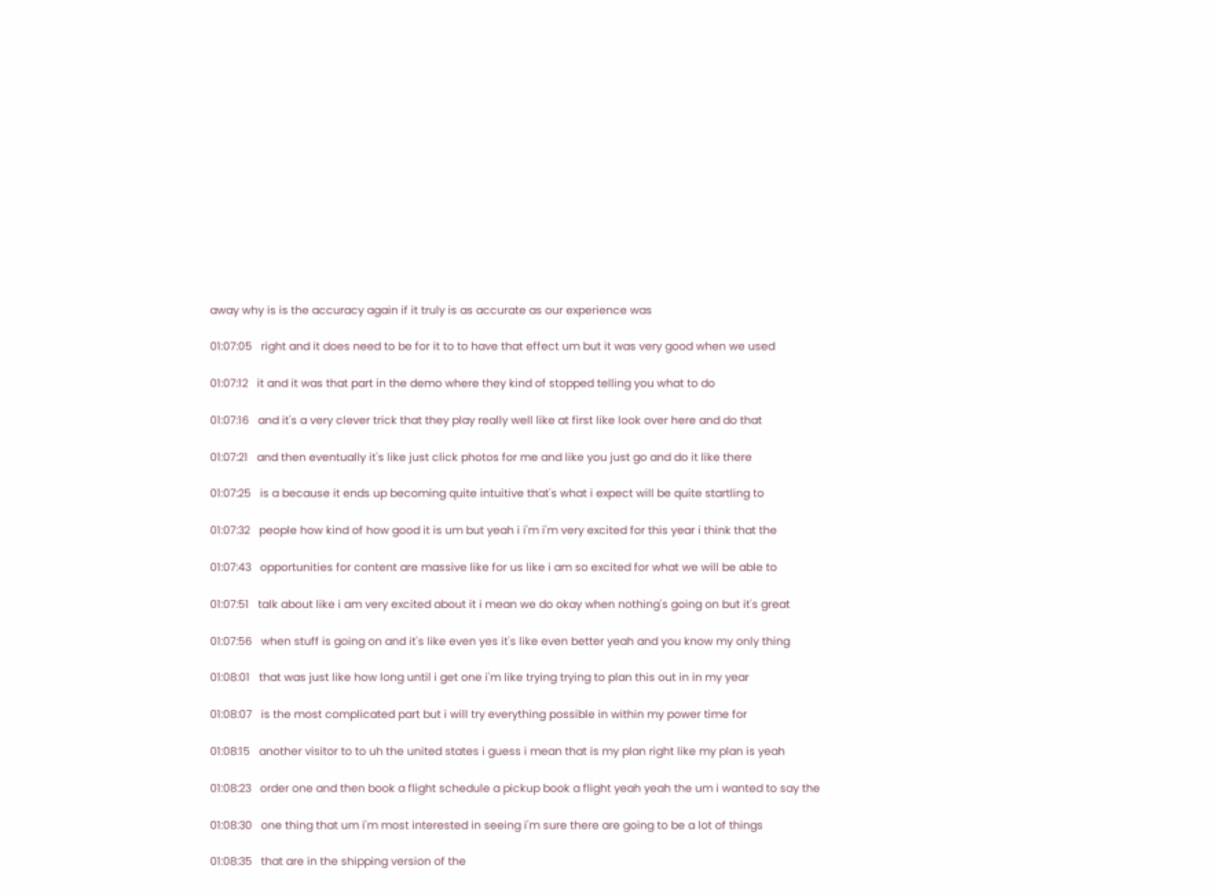away why is is the accuracy again if it truly is as accurate as our experience was

01:07:05   right and it does need to be for it to to have that effect um but it was very good when we used

01:07:12   it and it was that part in the demo where they kind of stopped telling you what to do

01:07:16   and it's a very clever trick that they play really well like at first like look over here and do that

01:07:21   and then eventually it's like just click photos for me and like you just go and do it like there

01:07:25   is a because it ends up becoming quite intuitive that's what i expect will be quite startling to

01:07:32   people how kind of how good it is um but yeah i i'm i'm very excited for this year i think that the

01:07:43   opportunities for content are massive like for us like i am so excited for what we will be able to

01:07:51   talk about like i am very excited about it i mean we do okay when nothing's going on but it's great

01:07:56   when stuff is going on and it's like even yes it's like even better yeah and you know my only thing

01:08:01   that was just like how long until i get one i'm like trying trying to plan this out in in my year

01:08:07   is the most complicated part but i will try everything possible in within my power time for

01:08:15   another visitor to to uh the united states i guess i mean that is my plan right like my plan is yeah

01:08:23   order one and then book a flight schedule a pickup book a flight yeah yeah the um i wanted to say the

01:08:30   one thing that um i'm most interested in seeing i'm sure there are going to be a lot of things

01:08:35   that are in the shipping version of the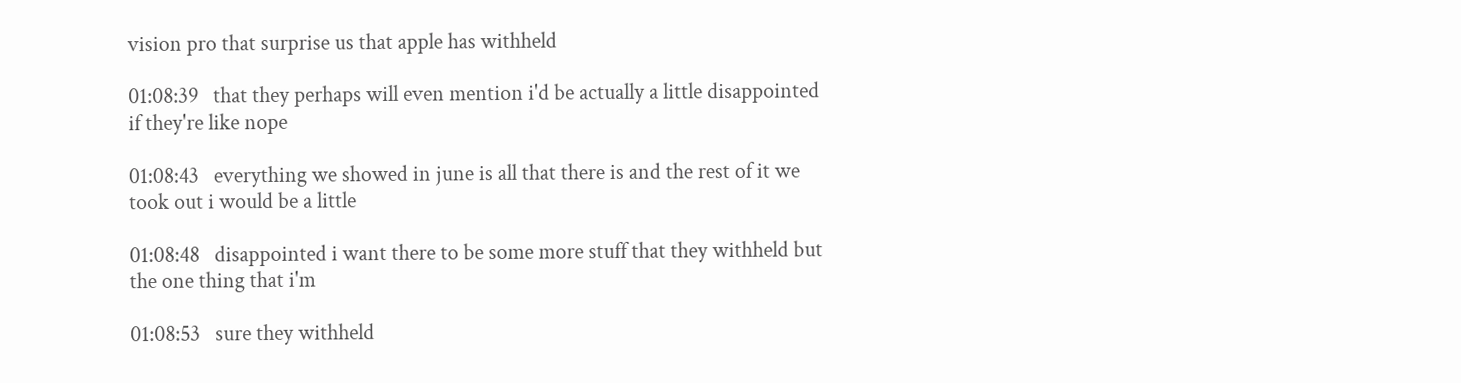vision pro that surprise us that apple has withheld

01:08:39   that they perhaps will even mention i'd be actually a little disappointed if they're like nope

01:08:43   everything we showed in june is all that there is and the rest of it we took out i would be a little

01:08:48   disappointed i want there to be some more stuff that they withheld but the one thing that i'm

01:08:53   sure they withheld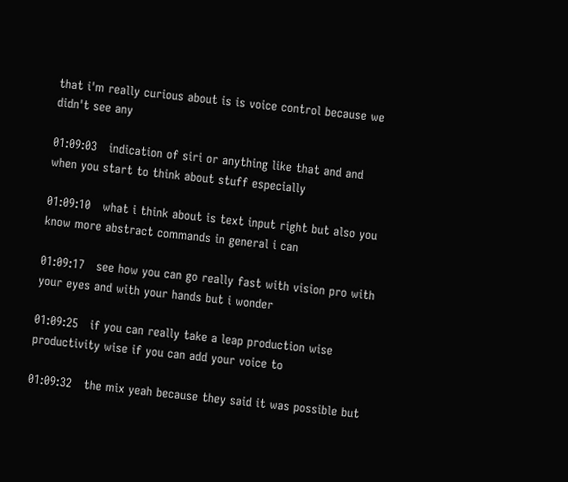that i'm really curious about is is voice control because we didn't see any

01:09:03   indication of siri or anything like that and and when you start to think about stuff especially

01:09:10   what i think about is text input right but also you know more abstract commands in general i can

01:09:17   see how you can go really fast with vision pro with your eyes and with your hands but i wonder

01:09:25   if you can really take a leap production wise productivity wise if you can add your voice to

01:09:32   the mix yeah because they said it was possible but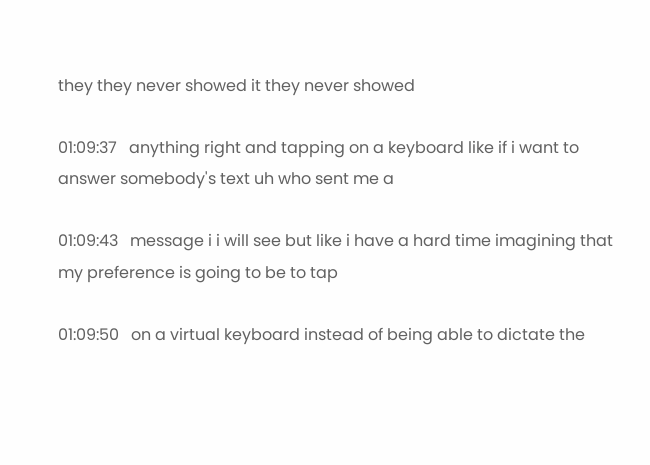they they never showed it they never showed

01:09:37   anything right and tapping on a keyboard like if i want to answer somebody's text uh who sent me a

01:09:43   message i i will see but like i have a hard time imagining that my preference is going to be to tap

01:09:50   on a virtual keyboard instead of being able to dictate the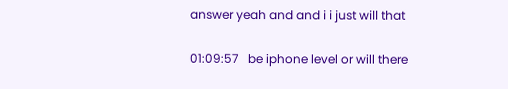answer yeah and and i i just will that

01:09:57   be iphone level or will there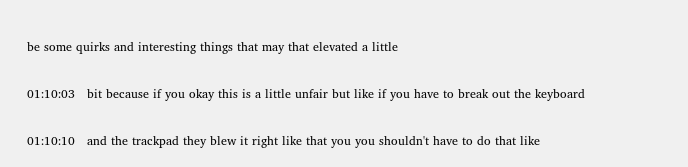be some quirks and interesting things that may that elevated a little

01:10:03   bit because if you okay this is a little unfair but like if you have to break out the keyboard

01:10:10   and the trackpad they blew it right like that you you shouldn't have to do that like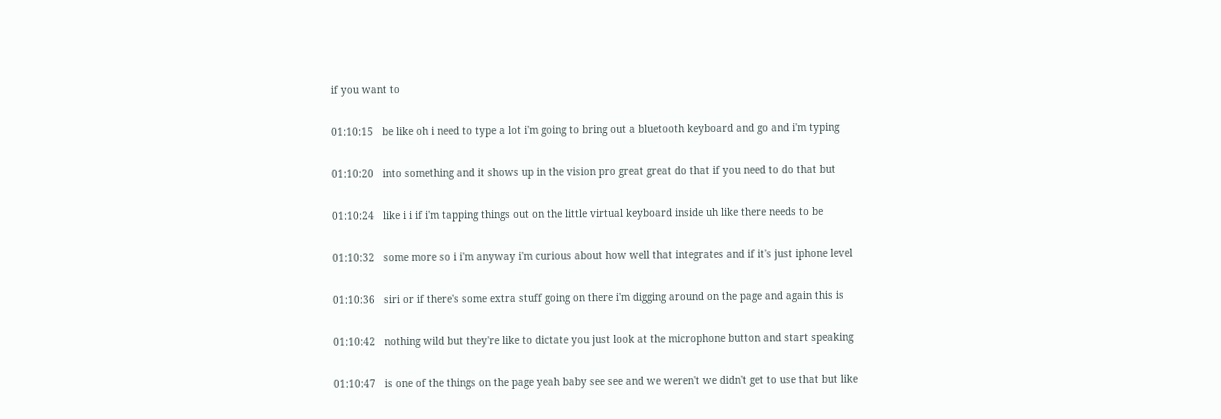if you want to

01:10:15   be like oh i need to type a lot i'm going to bring out a bluetooth keyboard and go and i'm typing

01:10:20   into something and it shows up in the vision pro great great do that if you need to do that but

01:10:24   like i i if i'm tapping things out on the little virtual keyboard inside uh like there needs to be

01:10:32   some more so i i'm anyway i'm curious about how well that integrates and if it's just iphone level

01:10:36   siri or if there's some extra stuff going on there i'm digging around on the page and again this is

01:10:42   nothing wild but they're like to dictate you just look at the microphone button and start speaking

01:10:47   is one of the things on the page yeah baby see see and we weren't we didn't get to use that but like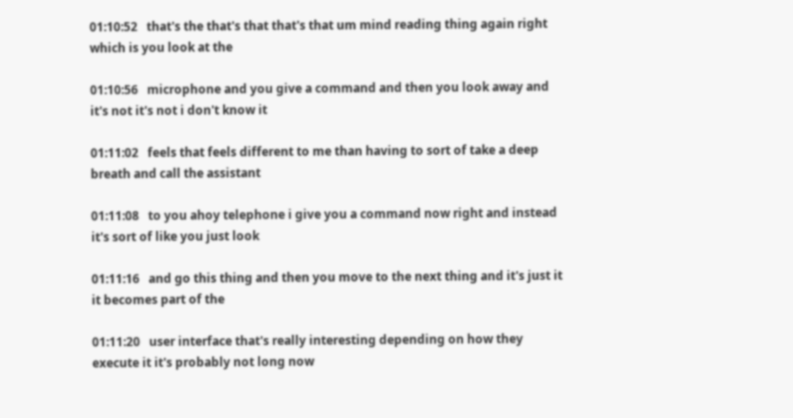01:10:52   that's the that's that that's that um mind reading thing again right which is you look at the

01:10:56   microphone and you give a command and then you look away and it's not it's not i don't know it

01:11:02   feels that feels different to me than having to sort of take a deep breath and call the assistant

01:11:08   to you ahoy telephone i give you a command now right and instead it's sort of like you just look

01:11:16   and go this thing and then you move to the next thing and it's just it it becomes part of the

01:11:20   user interface that's really interesting depending on how they execute it it's probably not long now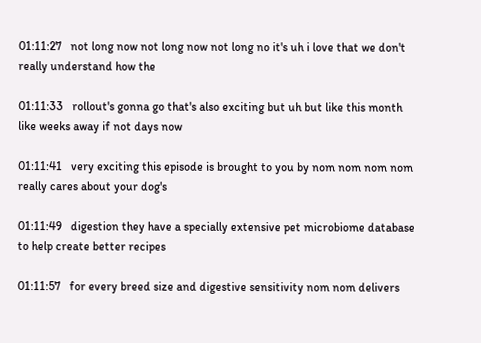01:11:27   not long now not long now not long no it's uh i love that we don't really understand how the

01:11:33   rollout's gonna go that's also exciting but uh but like this month like weeks away if not days now

01:11:41   very exciting this episode is brought to you by nom nom nom nom really cares about your dog's

01:11:49   digestion they have a specially extensive pet microbiome database to help create better recipes

01:11:57   for every breed size and digestive sensitivity nom nom delivers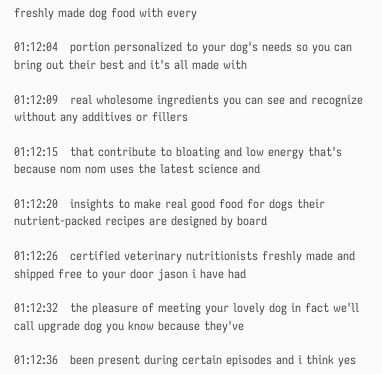freshly made dog food with every

01:12:04   portion personalized to your dog's needs so you can bring out their best and it's all made with

01:12:09   real wholesome ingredients you can see and recognize without any additives or fillers

01:12:15   that contribute to bloating and low energy that's because nom nom uses the latest science and

01:12:20   insights to make real good food for dogs their nutrient-packed recipes are designed by board

01:12:26   certified veterinary nutritionists freshly made and shipped free to your door jason i have had

01:12:32   the pleasure of meeting your lovely dog in fact we'll call upgrade dog you know because they've

01:12:36   been present during certain episodes and i think yes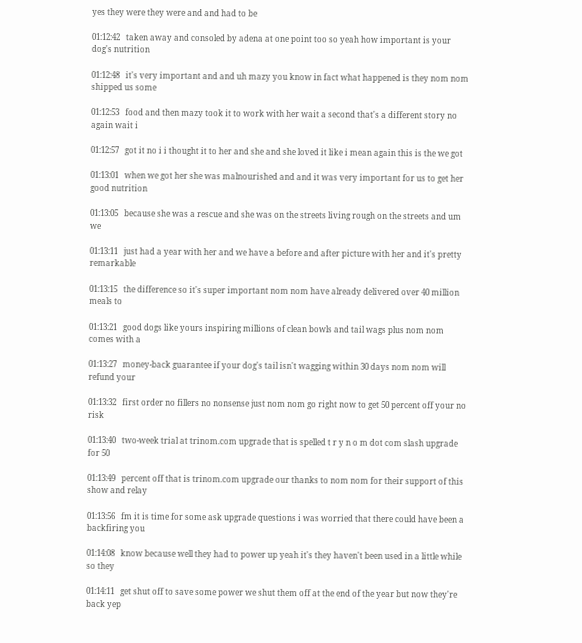yes they were they were and and had to be

01:12:42   taken away and consoled by adena at one point too so yeah how important is your dog's nutrition

01:12:48   it's very important and and uh mazy you know in fact what happened is they nom nom shipped us some

01:12:53   food and then mazy took it to work with her wait a second that's a different story no again wait i

01:12:57   got it no i i thought it to her and she and she loved it like i mean again this is the we got

01:13:01   when we got her she was malnourished and and it was very important for us to get her good nutrition

01:13:05   because she was a rescue and she was on the streets living rough on the streets and um we

01:13:11   just had a year with her and we have a before and after picture with her and it's pretty remarkable

01:13:15   the difference so it's super important nom nom have already delivered over 40 million meals to

01:13:21   good dogs like yours inspiring millions of clean bowls and tail wags plus nom nom comes with a

01:13:27   money-back guarantee if your dog's tail isn't wagging within 30 days nom nom will refund your

01:13:32   first order no fillers no nonsense just nom nom go right now to get 50 percent off your no risk

01:13:40   two-week trial at trinom.com upgrade that is spelled t r y n o m dot com slash upgrade for 50

01:13:49   percent off that is trinom.com upgrade our thanks to nom nom for their support of this show and relay

01:13:56   fm it is time for some ask upgrade questions i was worried that there could have been a backfiring you

01:14:08   know because well they had to power up yeah it's they haven't been used in a little while so they

01:14:11   get shut off to save some power we shut them off at the end of the year but now they're back yep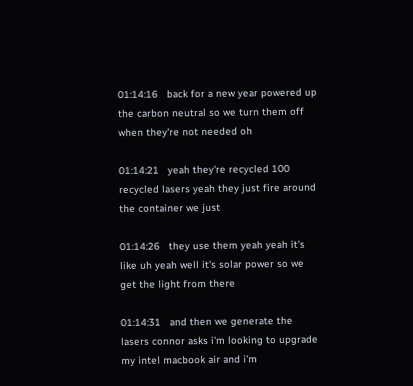01:14:16   back for a new year powered up the carbon neutral so we turn them off when they're not needed oh

01:14:21   yeah they're recycled 100 recycled lasers yeah they just fire around the container we just

01:14:26   they use them yeah yeah it's like uh yeah well it's solar power so we get the light from there

01:14:31   and then we generate the lasers connor asks i'm looking to upgrade my intel macbook air and i'm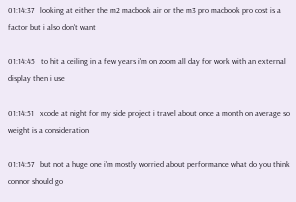01:14:37   looking at either the m2 macbook air or the m3 pro macbook pro cost is a factor but i also don't want

01:14:45   to hit a ceiling in a few years i'm on zoom all day for work with an external display then i use

01:14:51   xcode at night for my side project i travel about once a month on average so weight is a consideration

01:14:57   but not a huge one i'm mostly worried about performance what do you think connor should go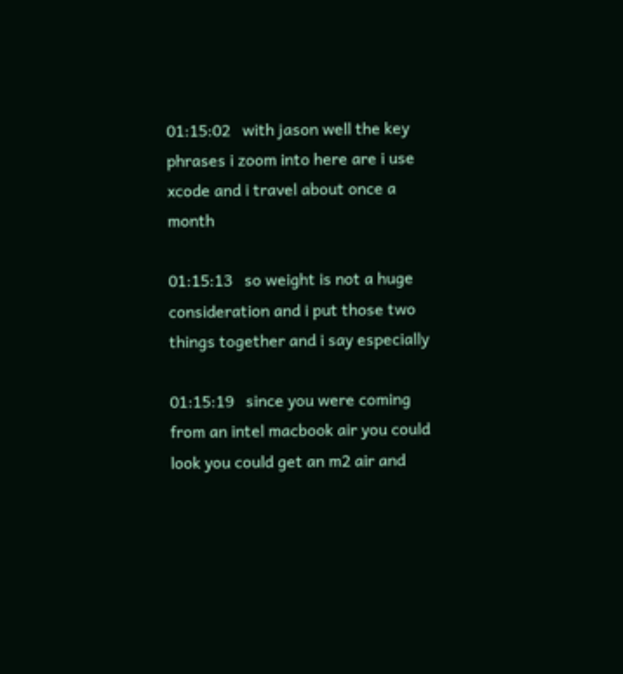01:15:02   with jason well the key phrases i zoom into here are i use xcode and i travel about once a month

01:15:13   so weight is not a huge consideration and i put those two things together and i say especially

01:15:19   since you were coming from an intel macbook air you could look you could get an m2 air and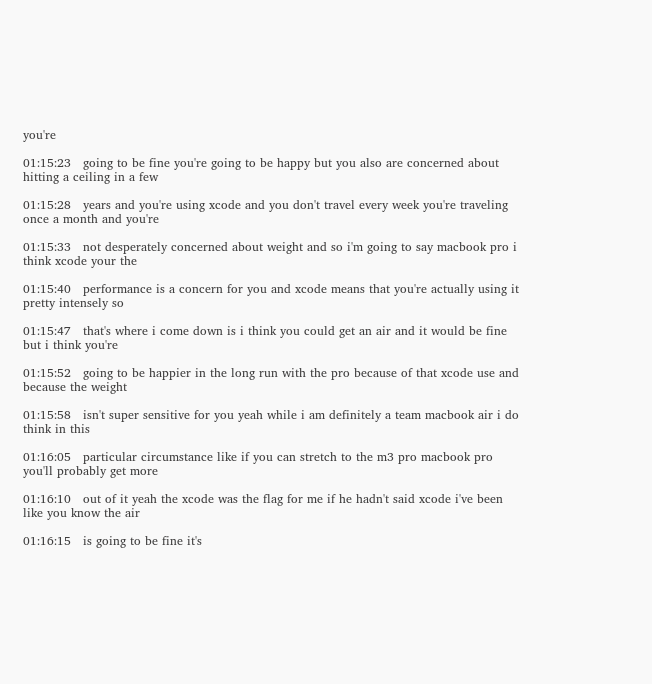you're

01:15:23   going to be fine you're going to be happy but you also are concerned about hitting a ceiling in a few

01:15:28   years and you're using xcode and you don't travel every week you're traveling once a month and you're

01:15:33   not desperately concerned about weight and so i'm going to say macbook pro i think xcode your the

01:15:40   performance is a concern for you and xcode means that you're actually using it pretty intensely so

01:15:47   that's where i come down is i think you could get an air and it would be fine but i think you're

01:15:52   going to be happier in the long run with the pro because of that xcode use and because the weight

01:15:58   isn't super sensitive for you yeah while i am definitely a team macbook air i do think in this

01:16:05   particular circumstance like if you can stretch to the m3 pro macbook pro you'll probably get more

01:16:10   out of it yeah the xcode was the flag for me if he hadn't said xcode i've been like you know the air

01:16:15   is going to be fine it's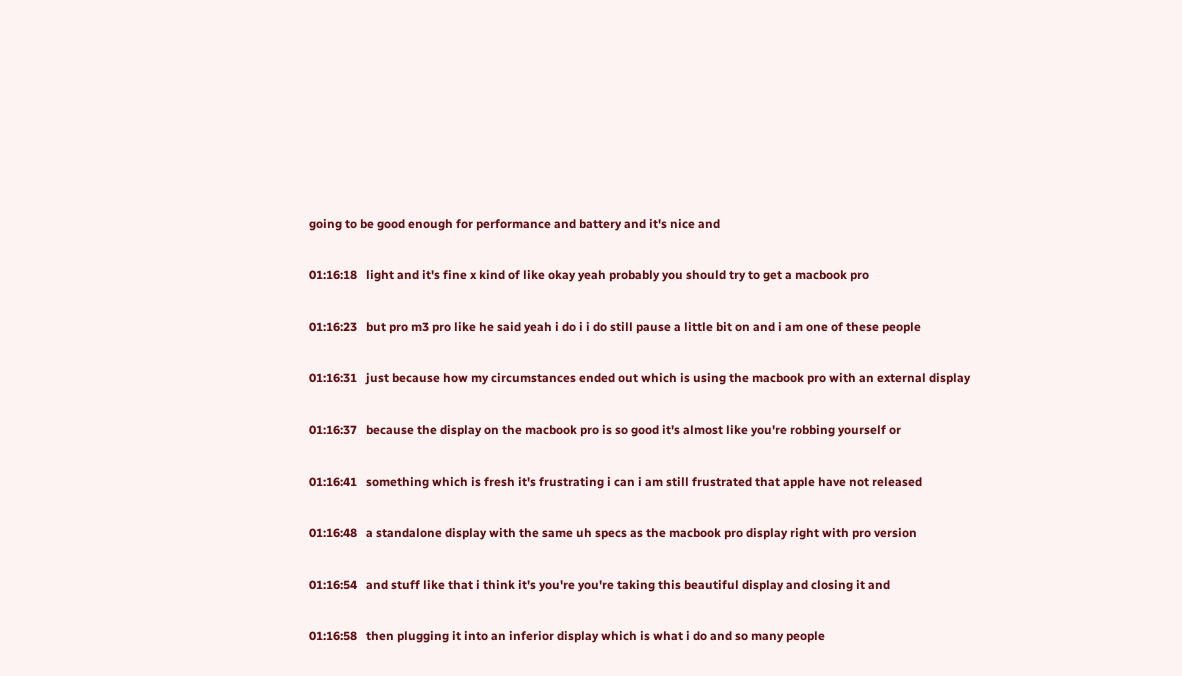going to be good enough for performance and battery and it's nice and

01:16:18   light and it's fine x kind of like okay yeah probably you should try to get a macbook pro

01:16:23   but pro m3 pro like he said yeah i do i i do still pause a little bit on and i am one of these people

01:16:31   just because how my circumstances ended out which is using the macbook pro with an external display

01:16:37   because the display on the macbook pro is so good it's almost like you're robbing yourself or

01:16:41   something which is fresh it's frustrating i can i am still frustrated that apple have not released

01:16:48   a standalone display with the same uh specs as the macbook pro display right with pro version

01:16:54   and stuff like that i think it's you're you're taking this beautiful display and closing it and

01:16:58   then plugging it into an inferior display which is what i do and so many people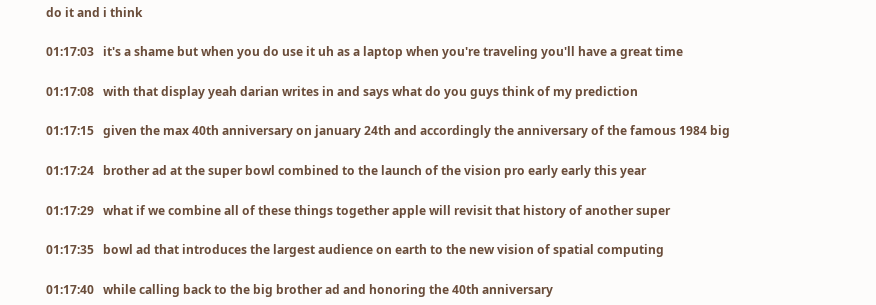do it and i think

01:17:03   it's a shame but when you do use it uh as a laptop when you're traveling you'll have a great time

01:17:08   with that display yeah darian writes in and says what do you guys think of my prediction

01:17:15   given the max 40th anniversary on january 24th and accordingly the anniversary of the famous 1984 big

01:17:24   brother ad at the super bowl combined to the launch of the vision pro early early this year

01:17:29   what if we combine all of these things together apple will revisit that history of another super

01:17:35   bowl ad that introduces the largest audience on earth to the new vision of spatial computing

01:17:40   while calling back to the big brother ad and honoring the 40th anniversary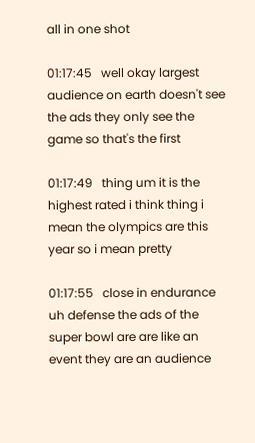all in one shot

01:17:45   well okay largest audience on earth doesn't see the ads they only see the game so that's the first

01:17:49   thing um it is the highest rated i think thing i mean the olympics are this year so i mean pretty

01:17:55   close in endurance uh defense the ads of the super bowl are are like an event they are an audience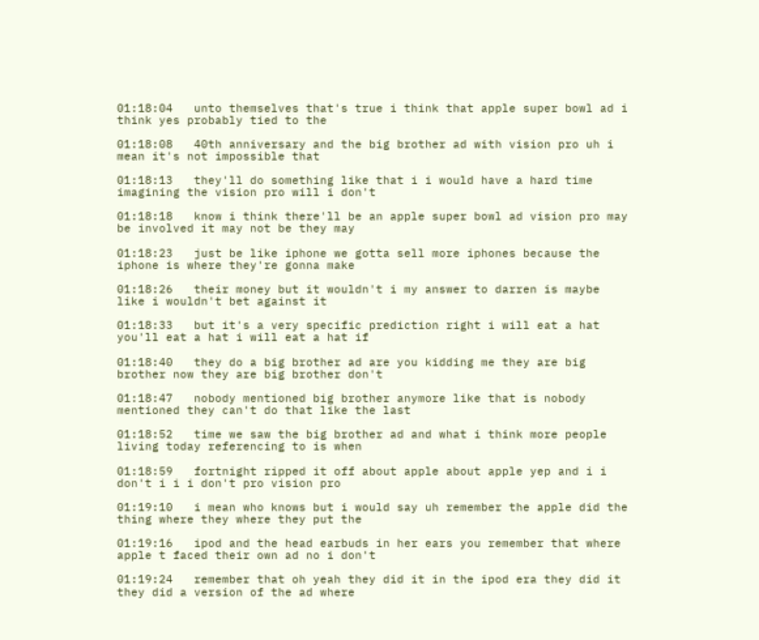01:18:04   unto themselves that's true i think that apple super bowl ad i think yes probably tied to the

01:18:08   40th anniversary and the big brother ad with vision pro uh i mean it's not impossible that

01:18:13   they'll do something like that i i would have a hard time imagining the vision pro will i don't

01:18:18   know i think there'll be an apple super bowl ad vision pro may be involved it may not be they may

01:18:23   just be like iphone we gotta sell more iphones because the iphone is where they're gonna make

01:18:26   their money but it wouldn't i my answer to darren is maybe like i wouldn't bet against it

01:18:33   but it's a very specific prediction right i will eat a hat you'll eat a hat i will eat a hat if

01:18:40   they do a big brother ad are you kidding me they are big brother now they are big brother don't

01:18:47   nobody mentioned big brother anymore like that is nobody mentioned they can't do that like the last

01:18:52   time we saw the big brother ad and what i think more people living today referencing to is when

01:18:59   fortnight ripped it off about apple about apple yep and i i don't i i i don't pro vision pro

01:19:10   i mean who knows but i would say uh remember the apple did the thing where they where they put the

01:19:16   ipod and the head earbuds in her ears you remember that where apple t faced their own ad no i don't

01:19:24   remember that oh yeah they did it in the ipod era they did it they did a version of the ad where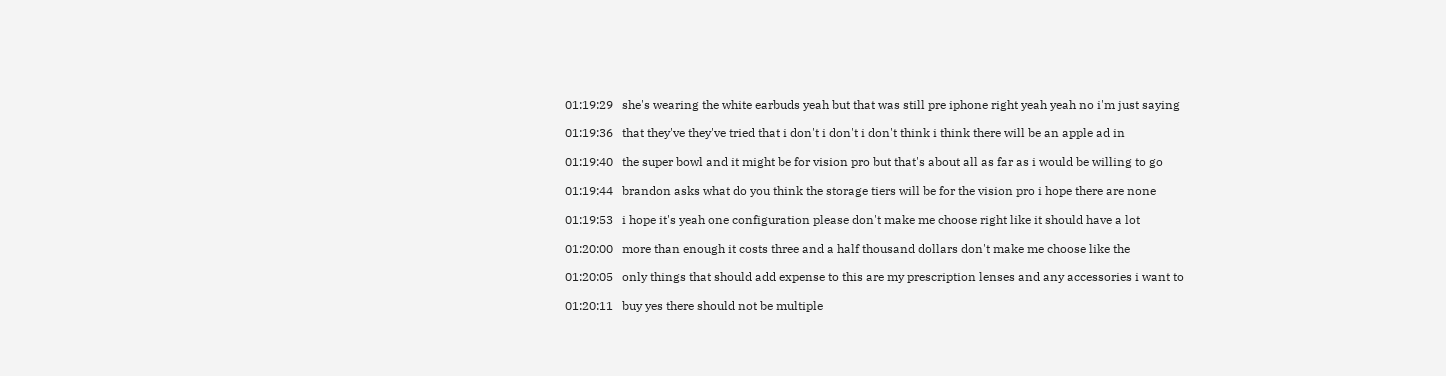01:19:29   she's wearing the white earbuds yeah but that was still pre iphone right yeah yeah no i'm just saying

01:19:36   that they've they've tried that i don't i don't i don't think i think there will be an apple ad in

01:19:40   the super bowl and it might be for vision pro but that's about all as far as i would be willing to go

01:19:44   brandon asks what do you think the storage tiers will be for the vision pro i hope there are none

01:19:53   i hope it's yeah one configuration please don't make me choose right like it should have a lot

01:20:00   more than enough it costs three and a half thousand dollars don't make me choose like the

01:20:05   only things that should add expense to this are my prescription lenses and any accessories i want to

01:20:11   buy yes there should not be multiple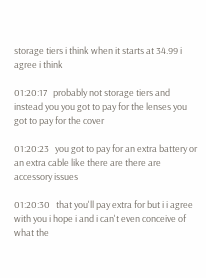storage tiers i think when it starts at 34.99 i agree i think

01:20:17   probably not storage tiers and instead you you got to pay for the lenses you got to pay for the cover

01:20:23   you got to pay for an extra battery or an extra cable like there are there are accessory issues

01:20:30   that you'll pay extra for but i i agree with you i hope i and i can't even conceive of what the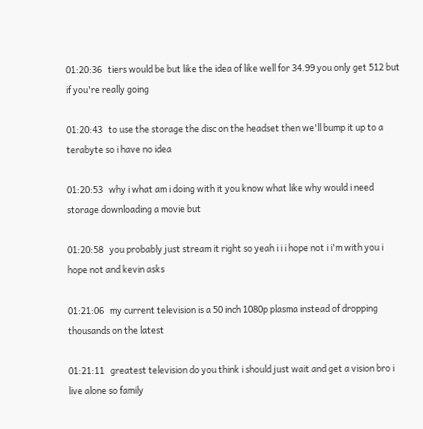01:20:36   tiers would be but like the idea of like well for 34.99 you only get 512 but if you're really going

01:20:43   to use the storage the disc on the headset then we'll bump it up to a terabyte so i have no idea

01:20:53   why i what am i doing with it you know what like why would i need storage downloading a movie but

01:20:58   you probably just stream it right so yeah i i i hope not i i'm with you i hope not and kevin asks

01:21:06   my current television is a 50 inch 1080p plasma instead of dropping thousands on the latest

01:21:11   greatest television do you think i should just wait and get a vision bro i live alone so family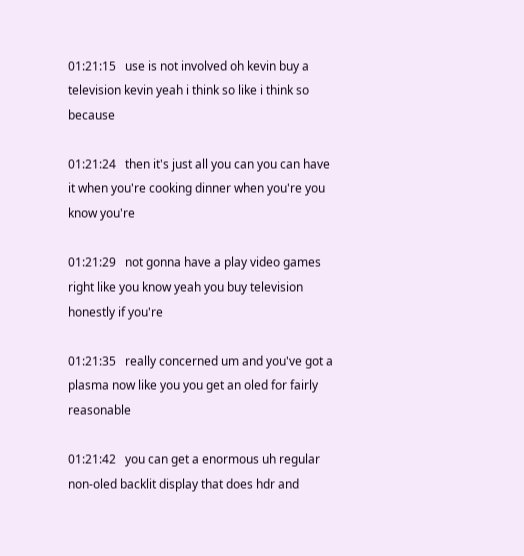01:21:15   use is not involved oh kevin buy a television kevin yeah i think so like i think so because

01:21:24   then it's just all you can you can have it when you're cooking dinner when you're you know you're

01:21:29   not gonna have a play video games right like you know yeah you buy television honestly if you're

01:21:35   really concerned um and you've got a plasma now like you you get an oled for fairly reasonable

01:21:42   you can get a enormous uh regular non-oled backlit display that does hdr and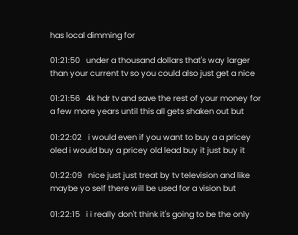has local dimming for

01:21:50   under a thousand dollars that's way larger than your current tv so you could also just get a nice

01:21:56   4k hdr tv and save the rest of your money for a few more years until this all gets shaken out but

01:22:02   i would even if you want to buy a a pricey oled i would buy a pricey old lead buy it just buy it

01:22:09   nice just just treat by tv television and like maybe yo self there will be used for a vision but

01:22:15   i i really don't think it's going to be the only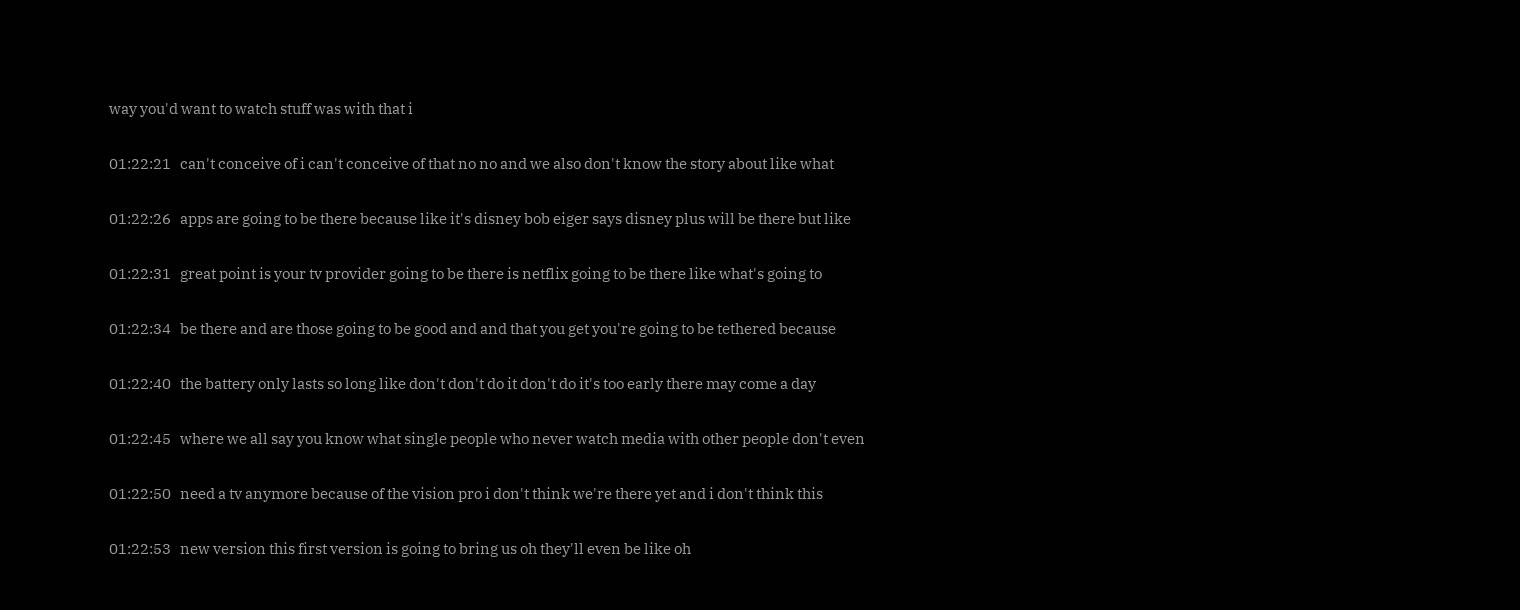way you'd want to watch stuff was with that i

01:22:21   can't conceive of i can't conceive of that no no and we also don't know the story about like what

01:22:26   apps are going to be there because like it's disney bob eiger says disney plus will be there but like

01:22:31   great point is your tv provider going to be there is netflix going to be there like what's going to

01:22:34   be there and are those going to be good and and that you get you're going to be tethered because

01:22:40   the battery only lasts so long like don't don't do it don't do it's too early there may come a day

01:22:45   where we all say you know what single people who never watch media with other people don't even

01:22:50   need a tv anymore because of the vision pro i don't think we're there yet and i don't think this

01:22:53   new version this first version is going to bring us oh they'll even be like oh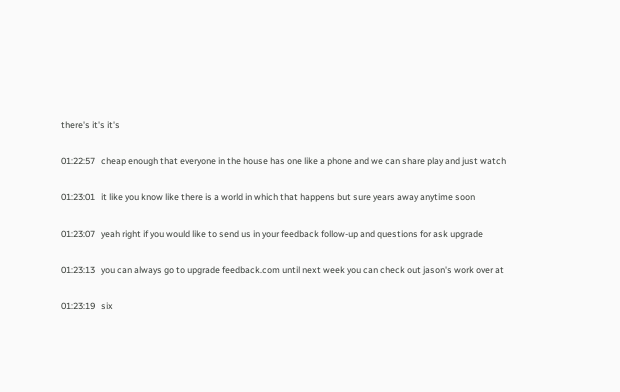there's it's it's

01:22:57   cheap enough that everyone in the house has one like a phone and we can share play and just watch

01:23:01   it like you know like there is a world in which that happens but sure years away anytime soon

01:23:07   yeah right if you would like to send us in your feedback follow-up and questions for ask upgrade

01:23:13   you can always go to upgrade feedback.com until next week you can check out jason's work over at

01:23:19   six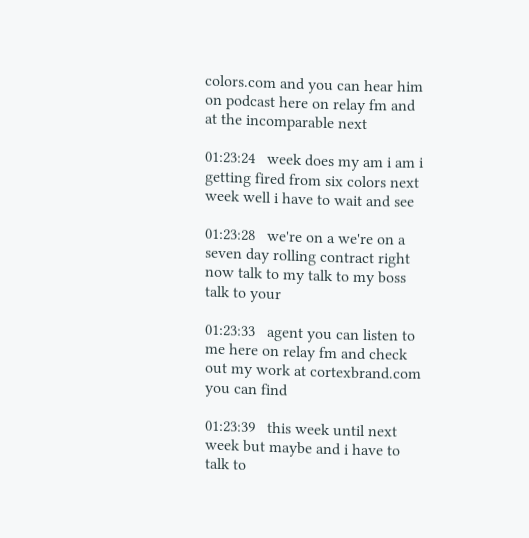colors.com and you can hear him on podcast here on relay fm and at the incomparable next

01:23:24   week does my am i am i getting fired from six colors next week well i have to wait and see

01:23:28   we're on a we're on a seven day rolling contract right now talk to my talk to my boss talk to your

01:23:33   agent you can listen to me here on relay fm and check out my work at cortexbrand.com you can find

01:23:39   this week until next week but maybe and i have to talk to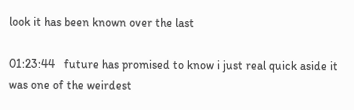look it has been known over the last

01:23:44   future has promised to know i just real quick aside it was one of the weirdest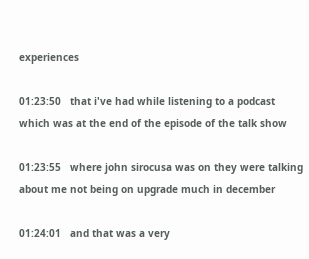experiences

01:23:50   that i've had while listening to a podcast which was at the end of the episode of the talk show

01:23:55   where john sirocusa was on they were talking about me not being on upgrade much in december

01:24:01   and that was a very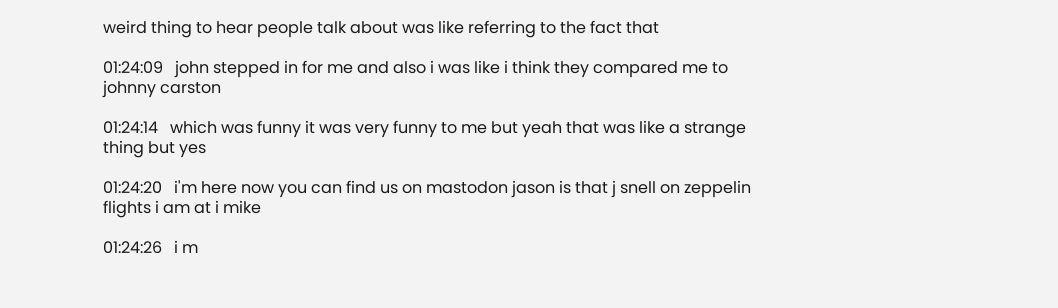weird thing to hear people talk about was like referring to the fact that

01:24:09   john stepped in for me and also i was like i think they compared me to johnny carston

01:24:14   which was funny it was very funny to me but yeah that was like a strange thing but yes

01:24:20   i'm here now you can find us on mastodon jason is that j snell on zeppelin flights i am at i mike

01:24:26   i m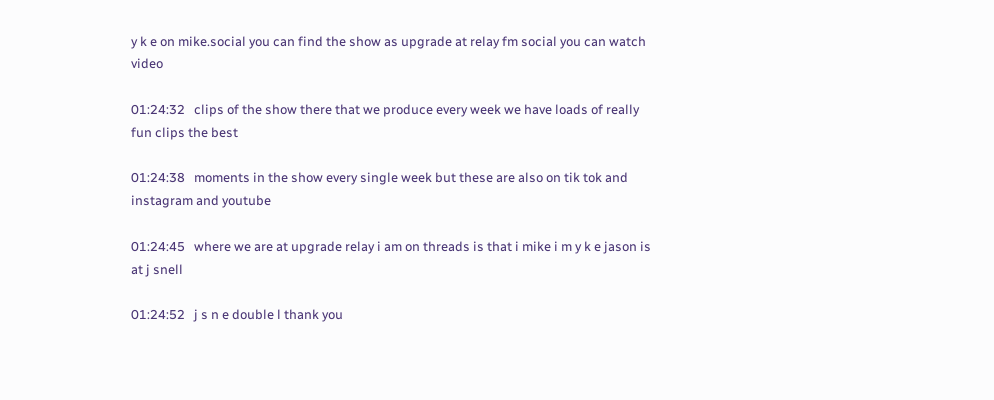y k e on mike.social you can find the show as upgrade at relay fm social you can watch video

01:24:32   clips of the show there that we produce every week we have loads of really fun clips the best

01:24:38   moments in the show every single week but these are also on tik tok and instagram and youtube

01:24:45   where we are at upgrade relay i am on threads is that i mike i m y k e jason is at j snell

01:24:52   j s n e double l thank you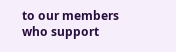to our members who support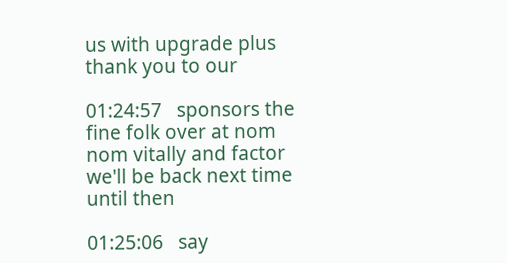us with upgrade plus thank you to our

01:24:57   sponsors the fine folk over at nom nom vitally and factor we'll be back next time until then

01:25:06   say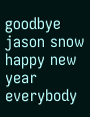goodbye jason snow happy new year everybody